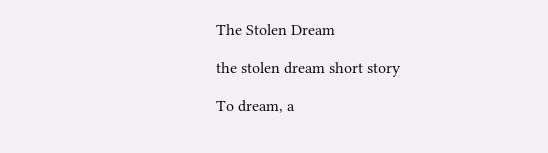The Stolen Dream

the stolen dream short story

To dream, a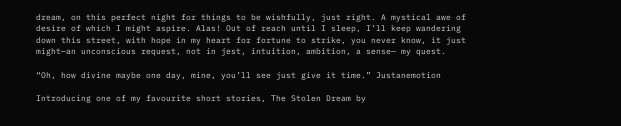dream, on this perfect night for things to be wishfully, just right. A mystical awe of desire of which I might aspire. Alas! Out of reach until I sleep, I’ll keep wandering down this street, with hope in my heart for fortune to strike, you never know, it just might—an unconscious request, not in jest, intuition, ambition, a sense— my quest.

“Oh, how divine maybe one day, mine, you’ll see just give it time.” Justanemotion

Introducing one of my favourite short stories, The Stolen Dream by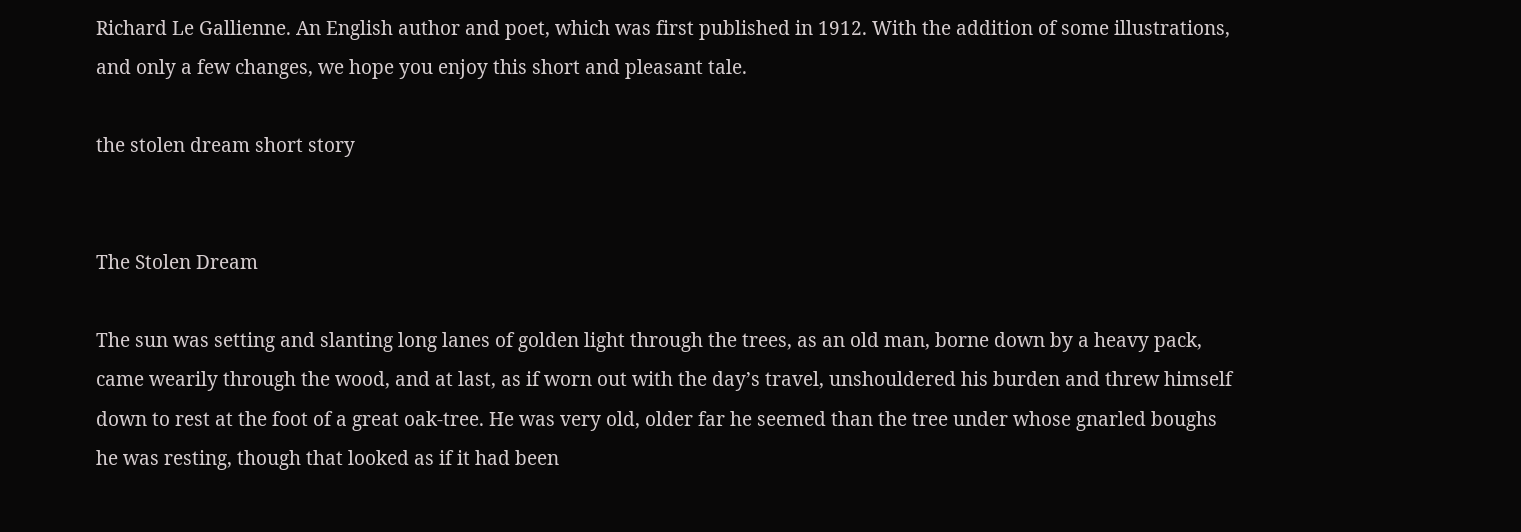Richard Le Gallienne. An English author and poet, which was first published in 1912. With the addition of some illustrations, and only a few changes, we hope you enjoy this short and pleasant tale.

the stolen dream short story


The Stolen Dream

The sun was setting and slanting long lanes of golden light through the trees, as an old man, borne down by a heavy pack, came wearily through the wood, and at last, as if worn out with the day’s travel, unshouldered his burden and threw himself down to rest at the foot of a great oak-tree. He was very old, older far he seemed than the tree under whose gnarled boughs he was resting, though that looked as if it had been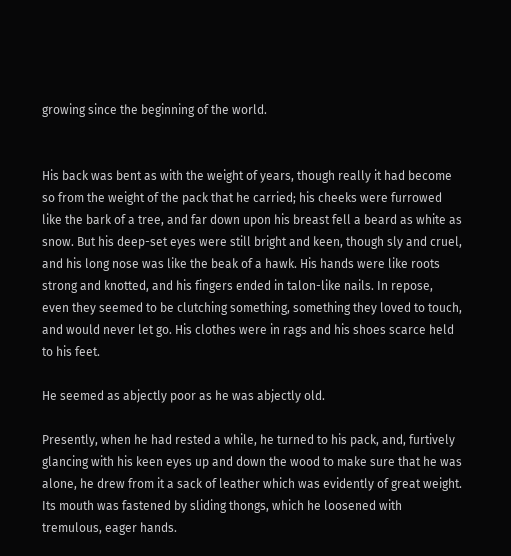growing since the beginning of the world.


His back was bent as with the weight of years, though really it had become so from the weight of the pack that he carried; his cheeks were furrowed like the bark of a tree, and far down upon his breast fell a beard as white as snow. But his deep-set eyes were still bright and keen, though sly and cruel, and his long nose was like the beak of a hawk. His hands were like roots strong and knotted, and his fingers ended in talon-like nails. In repose, even they seemed to be clutching something, something they loved to touch, and would never let go. His clothes were in rags and his shoes scarce held to his feet.

He seemed as abjectly poor as he was abjectly old.

Presently, when he had rested a while, he turned to his pack, and, furtively glancing with his keen eyes up and down the wood to make sure that he was alone, he drew from it a sack of leather which was evidently of great weight. Its mouth was fastened by sliding thongs, which he loosened with tremulous, eager hands.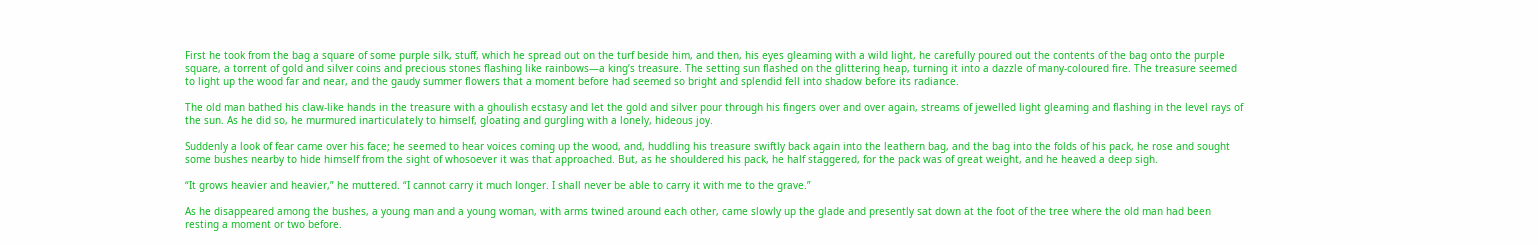First he took from the bag a square of some purple silk, stuff, which he spread out on the turf beside him, and then, his eyes gleaming with a wild light, he carefully poured out the contents of the bag onto the purple square, a torrent of gold and silver coins and precious stones flashing like rainbows—a king’s treasure. The setting sun flashed on the glittering heap, turning it into a dazzle of many-coloured fire. The treasure seemed to light up the wood far and near, and the gaudy summer flowers that a moment before had seemed so bright and splendid fell into shadow before its radiance.

The old man bathed his claw-like hands in the treasure with a ghoulish ecstasy and let the gold and silver pour through his fingers over and over again, streams of jewelled light gleaming and flashing in the level rays of the sun. As he did so, he murmured inarticulately to himself, gloating and gurgling with a lonely, hideous joy.

Suddenly a look of fear came over his face; he seemed to hear voices coming up the wood, and, huddling his treasure swiftly back again into the leathern bag, and the bag into the folds of his pack, he rose and sought some bushes nearby to hide himself from the sight of whosoever it was that approached. But, as he shouldered his pack, he half staggered, for the pack was of great weight, and he heaved a deep sigh.

“It grows heavier and heavier,” he muttered. “I cannot carry it much longer. I shall never be able to carry it with me to the grave.”

As he disappeared among the bushes, a young man and a young woman, with arms twined around each other, came slowly up the glade and presently sat down at the foot of the tree where the old man had been resting a moment or two before.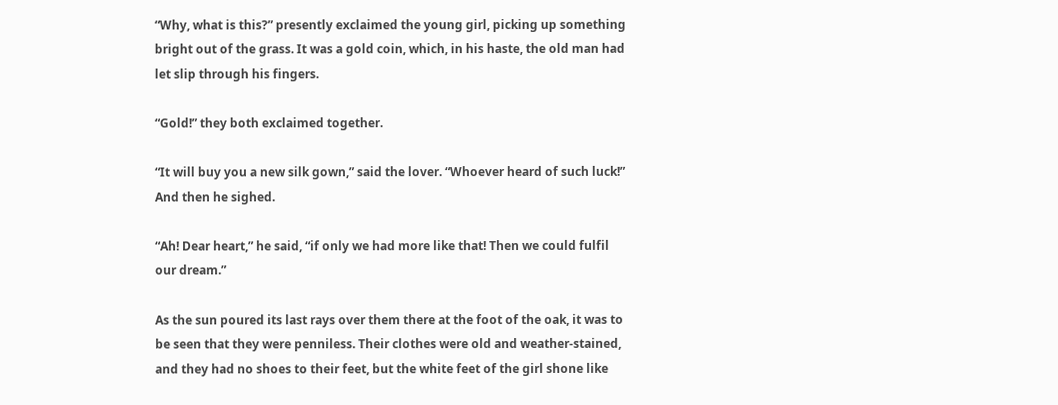“Why, what is this?” presently exclaimed the young girl, picking up something bright out of the grass. It was a gold coin, which, in his haste, the old man had let slip through his fingers.

“Gold!” they both exclaimed together.

“It will buy you a new silk gown,” said the lover. “Whoever heard of such luck!” And then he sighed.

“Ah! Dear heart,” he said, “if only we had more like that! Then we could fulfil our dream.”

As the sun poured its last rays over them there at the foot of the oak, it was to be seen that they were penniless. Their clothes were old and weather-stained, and they had no shoes to their feet, but the white feet of the girl shone like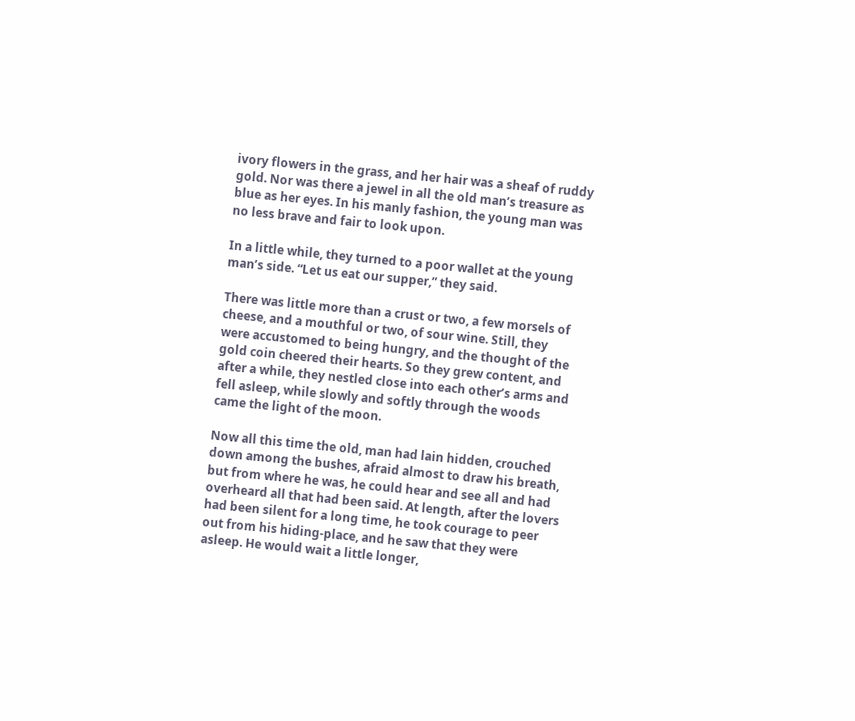ivory flowers in the grass, and her hair was a sheaf of ruddy gold. Nor was there a jewel in all the old man’s treasure as blue as her eyes. In his manly fashion, the young man was no less brave and fair to look upon.

In a little while, they turned to a poor wallet at the young man’s side. “Let us eat our supper,” they said.

There was little more than a crust or two, a few morsels of cheese, and a mouthful or two, of sour wine. Still, they were accustomed to being hungry, and the thought of the gold coin cheered their hearts. So they grew content, and after a while, they nestled close into each other’s arms and fell asleep, while slowly and softly through the woods came the light of the moon.

Now all this time the old, man had lain hidden, crouched down among the bushes, afraid almost to draw his breath, but from where he was, he could hear and see all and had overheard all that had been said. At length, after the lovers had been silent for a long time, he took courage to peer out from his hiding-place, and he saw that they were asleep. He would wait a little longer,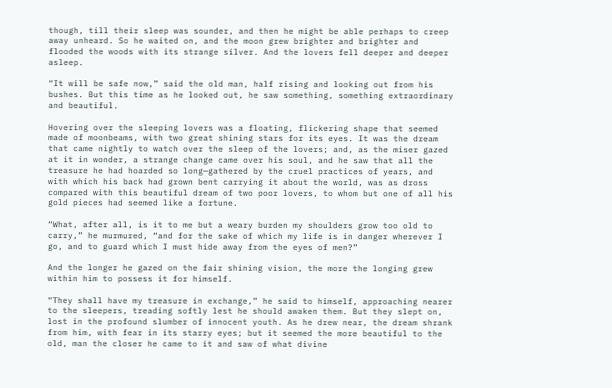though, till their sleep was sounder, and then he might be able perhaps to creep away unheard. So he waited on, and the moon grew brighter and brighter and flooded the woods with its strange silver. And the lovers fell deeper and deeper asleep.

“It will be safe now,” said the old man, half rising and looking out from his bushes. But this time as he looked out, he saw something, something extraordinary and beautiful.

Hovering over the sleeping lovers was a floating, flickering shape that seemed made of moonbeams, with two great shining stars for its eyes. It was the dream that came nightly to watch over the sleep of the lovers; and, as the miser gazed at it in wonder, a strange change came over his soul, and he saw that all the treasure he had hoarded so long—gathered by the cruel practices of years, and with which his back had grown bent carrying it about the world, was as dross compared with this beautiful dream of two poor lovers, to whom but one of all his gold pieces had seemed like a fortune.

“What, after all, is it to me but a weary burden my shoulders grow too old to carry,” he murmured, “and for the sake of which my life is in danger wherever I go, and to guard which I must hide away from the eyes of men?”

And the longer he gazed on the fair shining vision, the more the longing grew within him to possess it for himself.

“They shall have my treasure in exchange,” he said to himself, approaching nearer to the sleepers, treading softly lest he should awaken them. But they slept on, lost in the profound slumber of innocent youth. As he drew near, the dream shrank from him, with fear in its starry eyes; but it seemed the more beautiful to the old, man the closer he came to it and saw of what divine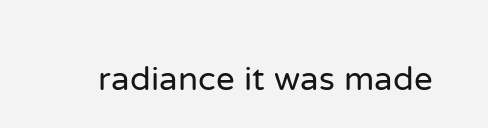radiance it was made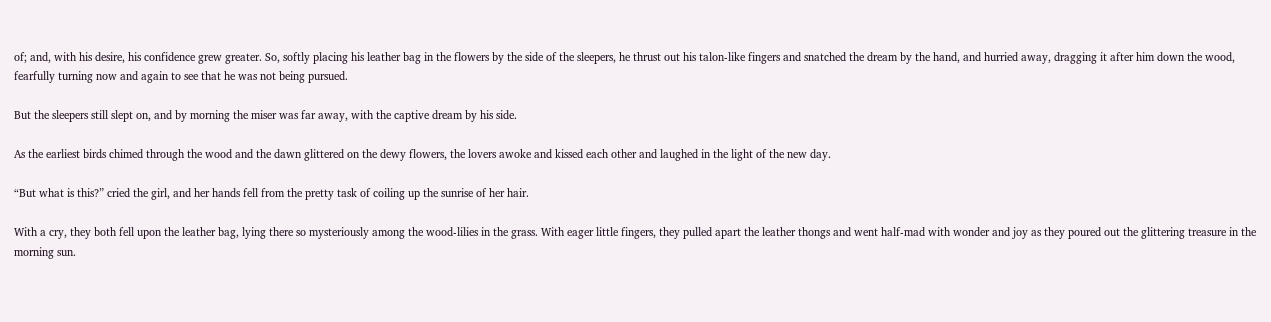of; and, with his desire, his confidence grew greater. So, softly placing his leather bag in the flowers by the side of the sleepers, he thrust out his talon-like fingers and snatched the dream by the hand, and hurried away, dragging it after him down the wood, fearfully turning now and again to see that he was not being pursued.

But the sleepers still slept on, and by morning the miser was far away, with the captive dream by his side.

As the earliest birds chimed through the wood and the dawn glittered on the dewy flowers, the lovers awoke and kissed each other and laughed in the light of the new day.

“But what is this?” cried the girl, and her hands fell from the pretty task of coiling up the sunrise of her hair.

With a cry, they both fell upon the leather bag, lying there so mysteriously among the wood-lilies in the grass. With eager little fingers, they pulled apart the leather thongs and went half-mad with wonder and joy as they poured out the glittering treasure in the morning sun.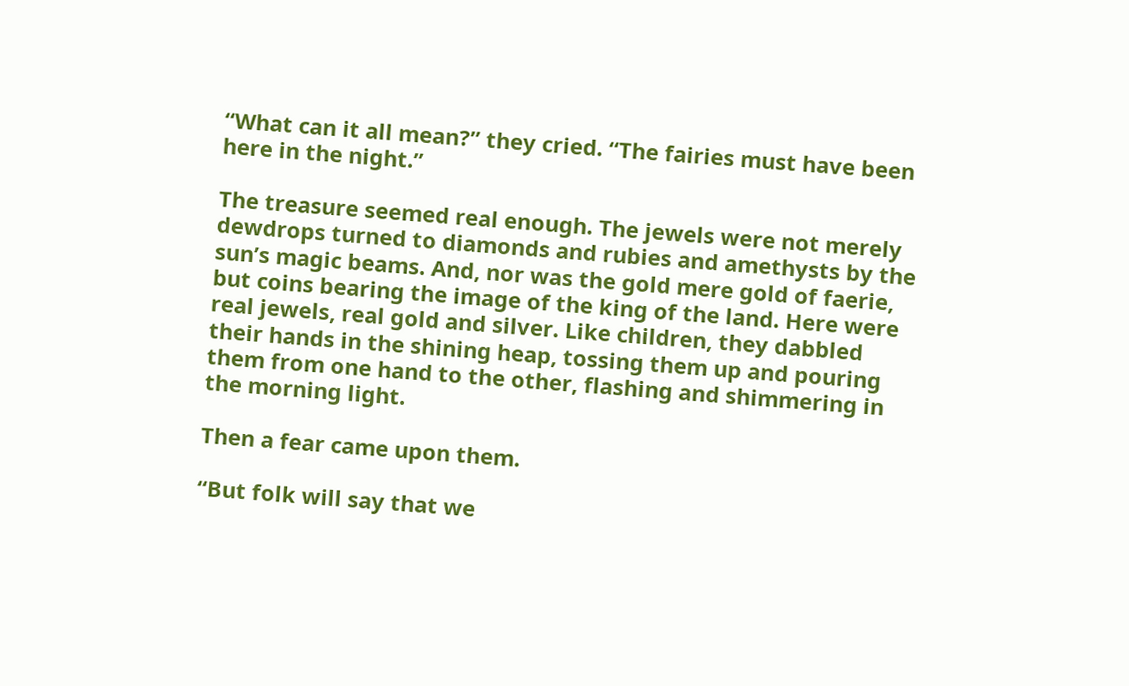“What can it all mean?” they cried. “The fairies must have been here in the night.”

The treasure seemed real enough. The jewels were not merely dewdrops turned to diamonds and rubies and amethysts by the sun’s magic beams. And, nor was the gold mere gold of faerie, but coins bearing the image of the king of the land. Here were real jewels, real gold and silver. Like children, they dabbled their hands in the shining heap, tossing them up and pouring them from one hand to the other, flashing and shimmering in the morning light.

Then a fear came upon them.

“But folk will say that we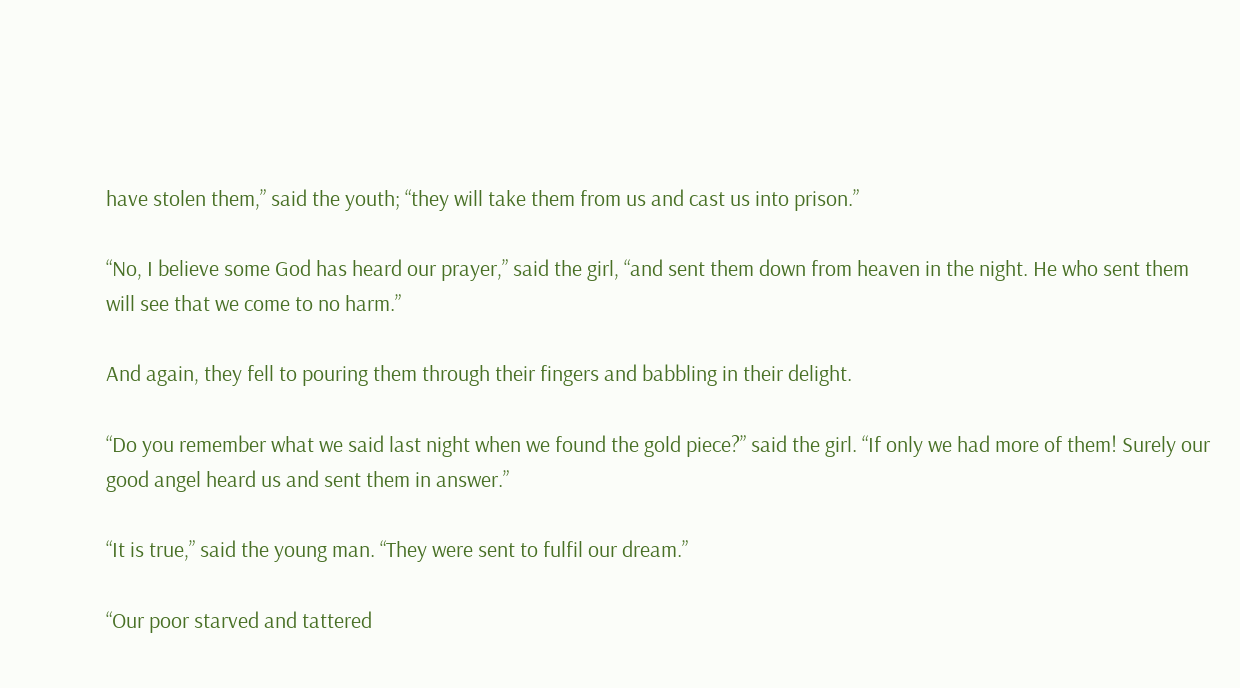have stolen them,” said the youth; “they will take them from us and cast us into prison.”

“No, I believe some God has heard our prayer,” said the girl, “and sent them down from heaven in the night. He who sent them will see that we come to no harm.”

And again, they fell to pouring them through their fingers and babbling in their delight.

“Do you remember what we said last night when we found the gold piece?” said the girl. “If only we had more of them! Surely our good angel heard us and sent them in answer.”

“It is true,” said the young man. “They were sent to fulfil our dream.”

“Our poor starved and tattered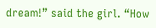dream!” said the girl. “How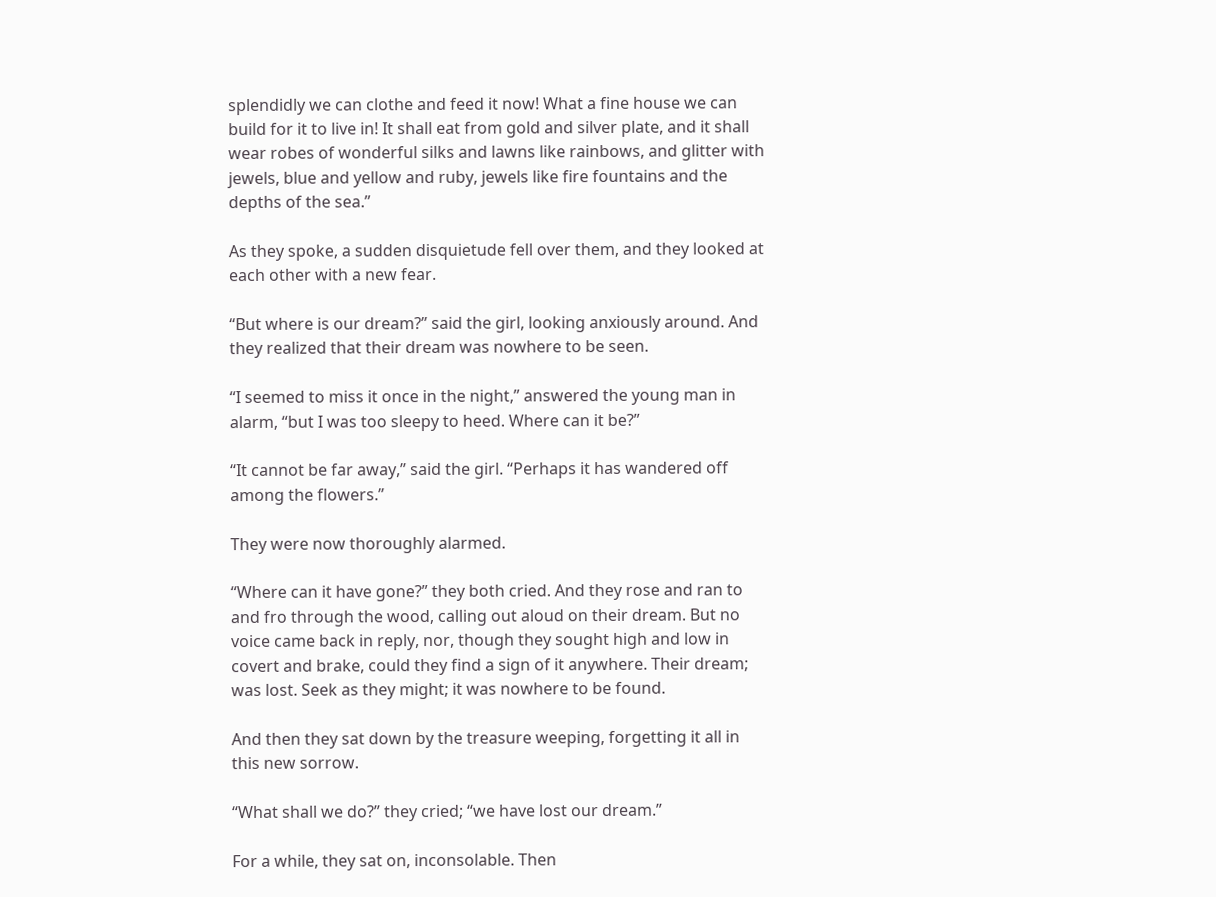splendidly we can clothe and feed it now! What a fine house we can build for it to live in! It shall eat from gold and silver plate, and it shall wear robes of wonderful silks and lawns like rainbows, and glitter with jewels, blue and yellow and ruby, jewels like fire fountains and the depths of the sea.”

As they spoke, a sudden disquietude fell over them, and they looked at each other with a new fear.

“But where is our dream?” said the girl, looking anxiously around. And they realized that their dream was nowhere to be seen.

“I seemed to miss it once in the night,” answered the young man in alarm, “but I was too sleepy to heed. Where can it be?”

“It cannot be far away,” said the girl. “Perhaps it has wandered off among the flowers.”

They were now thoroughly alarmed.

“Where can it have gone?” they both cried. And they rose and ran to and fro through the wood, calling out aloud on their dream. But no voice came back in reply, nor, though they sought high and low in covert and brake, could they find a sign of it anywhere. Their dream; was lost. Seek as they might; it was nowhere to be found.

And then they sat down by the treasure weeping, forgetting it all in this new sorrow.

“What shall we do?” they cried; “we have lost our dream.”

For a while, they sat on, inconsolable. Then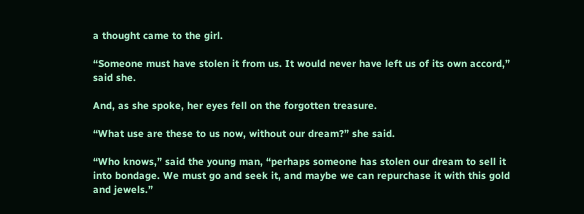a thought came to the girl.

“Someone must have stolen it from us. It would never have left us of its own accord,” said she.

And, as she spoke, her eyes fell on the forgotten treasure.

“What use are these to us now, without our dream?” she said.

“Who knows,” said the young man, “perhaps someone has stolen our dream to sell it into bondage. We must go and seek it, and maybe we can repurchase it with this gold and jewels.”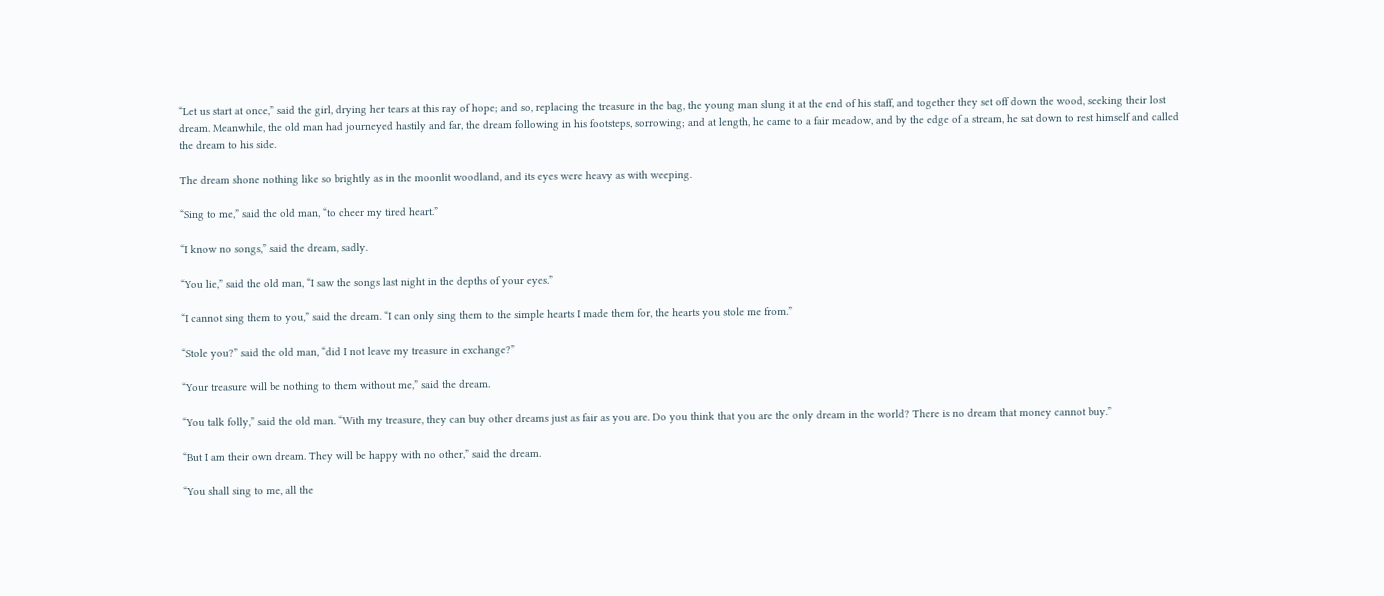“Let us start at once,” said the girl, drying her tears at this ray of hope; and so, replacing the treasure in the bag, the young man slung it at the end of his staff, and together they set off down the wood, seeking their lost dream. Meanwhile, the old man had journeyed hastily and far, the dream following in his footsteps, sorrowing; and at length, he came to a fair meadow, and by the edge of a stream, he sat down to rest himself and called the dream to his side.

The dream shone nothing like so brightly as in the moonlit woodland, and its eyes were heavy as with weeping.

“Sing to me,” said the old man, “to cheer my tired heart.”

“I know no songs,” said the dream, sadly.

“You lie,” said the old man, “I saw the songs last night in the depths of your eyes.”

“I cannot sing them to you,” said the dream. “I can only sing them to the simple hearts I made them for, the hearts you stole me from.”

“Stole you?” said the old man, “did I not leave my treasure in exchange?”

“Your treasure will be nothing to them without me,” said the dream.

“You talk folly,” said the old man. “With my treasure, they can buy other dreams just as fair as you are. Do you think that you are the only dream in the world? There is no dream that money cannot buy.”

“But I am their own dream. They will be happy with no other,” said the dream.

“You shall sing to me, all the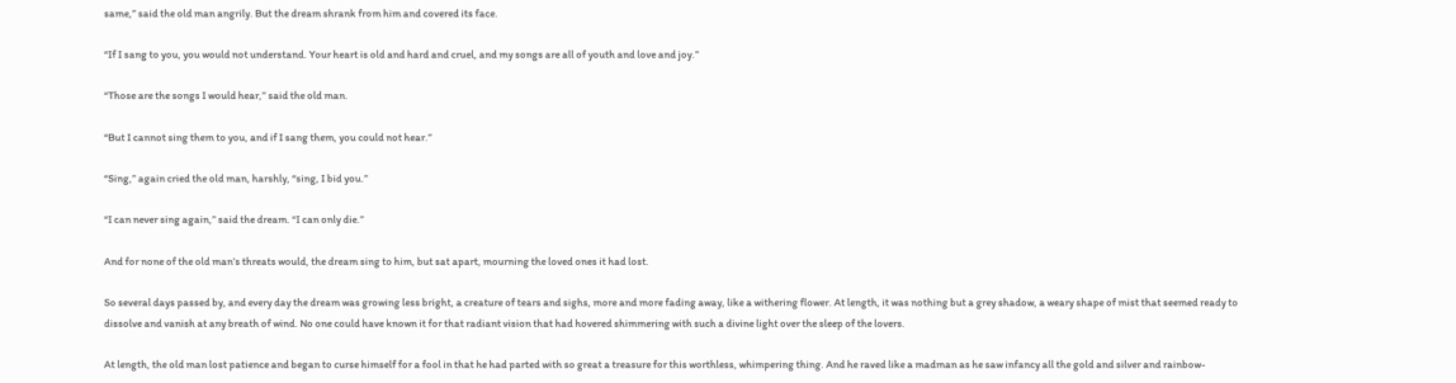same,” said the old man angrily. But the dream shrank from him and covered its face.

“If I sang to you, you would not understand. Your heart is old and hard and cruel, and my songs are all of youth and love and joy.”

“Those are the songs I would hear,” said the old man.

“But I cannot sing them to you, and if I sang them, you could not hear.”

“Sing,” again cried the old man, harshly, “sing, I bid you.”

“I can never sing again,” said the dream. “I can only die.”

And for none of the old man’s threats would, the dream sing to him, but sat apart, mourning the loved ones it had lost.

So several days passed by, and every day the dream was growing less bright, a creature of tears and sighs, more and more fading away, like a withering flower. At length, it was nothing but a grey shadow, a weary shape of mist that seemed ready to dissolve and vanish at any breath of wind. No one could have known it for that radiant vision that had hovered shimmering with such a divine light over the sleep of the lovers.

At length, the old man lost patience and began to curse himself for a fool in that he had parted with so great a treasure for this worthless, whimpering thing. And he raved like a madman as he saw infancy all the gold and silver and rainbow-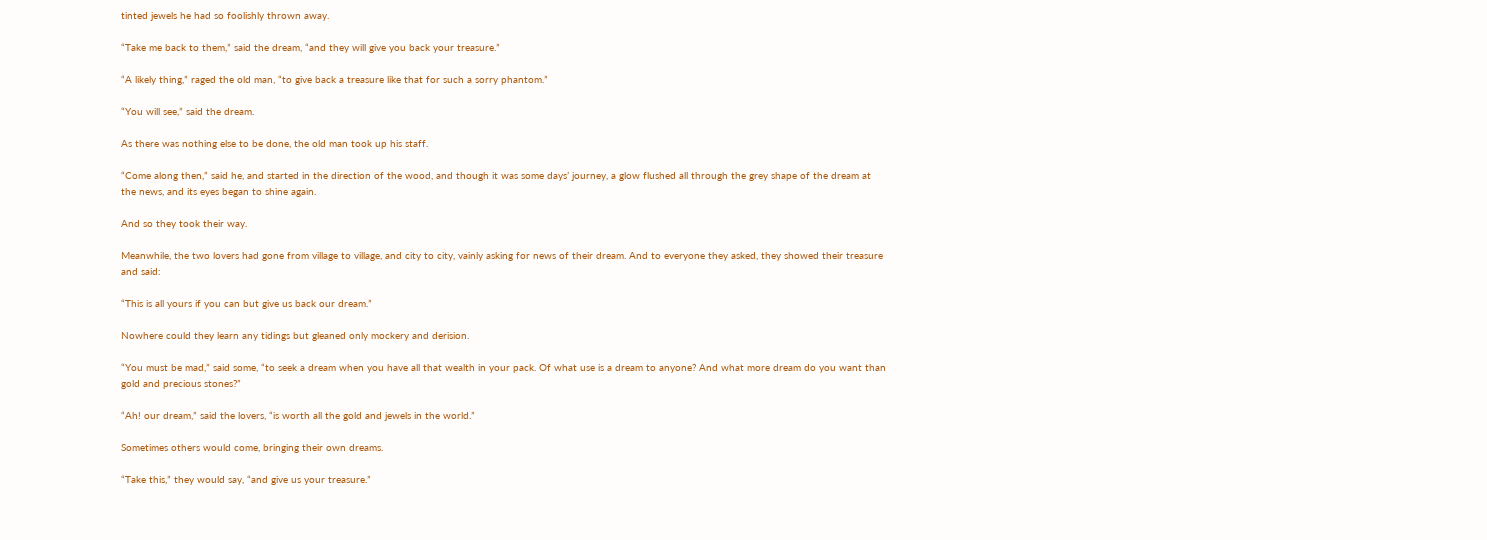tinted jewels he had so foolishly thrown away.

“Take me back to them,” said the dream, “and they will give you back your treasure.”

“A likely thing,” raged the old man, “to give back a treasure like that for such a sorry phantom.”

“You will see,” said the dream.

As there was nothing else to be done, the old man took up his staff.

“Come along then,” said he, and started in the direction of the wood, and though it was some days’ journey, a glow flushed all through the grey shape of the dream at the news, and its eyes began to shine again.

And so they took their way.

Meanwhile, the two lovers had gone from village to village, and city to city, vainly asking for news of their dream. And to everyone they asked, they showed their treasure and said:

“This is all yours if you can but give us back our dream.”

Nowhere could they learn any tidings but gleaned only mockery and derision.

“You must be mad,” said some, “to seek a dream when you have all that wealth in your pack. Of what use is a dream to anyone? And what more dream do you want than gold and precious stones?”

“Ah! our dream,” said the lovers, “is worth all the gold and jewels in the world.”

Sometimes others would come, bringing their own dreams.

“Take this,” they would say, “and give us your treasure.”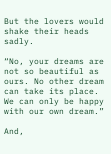But the lovers would shake their heads sadly.

“No, your dreams are not so beautiful as ours. No other dream can take its place. We can only be happy with our own dream.”

And,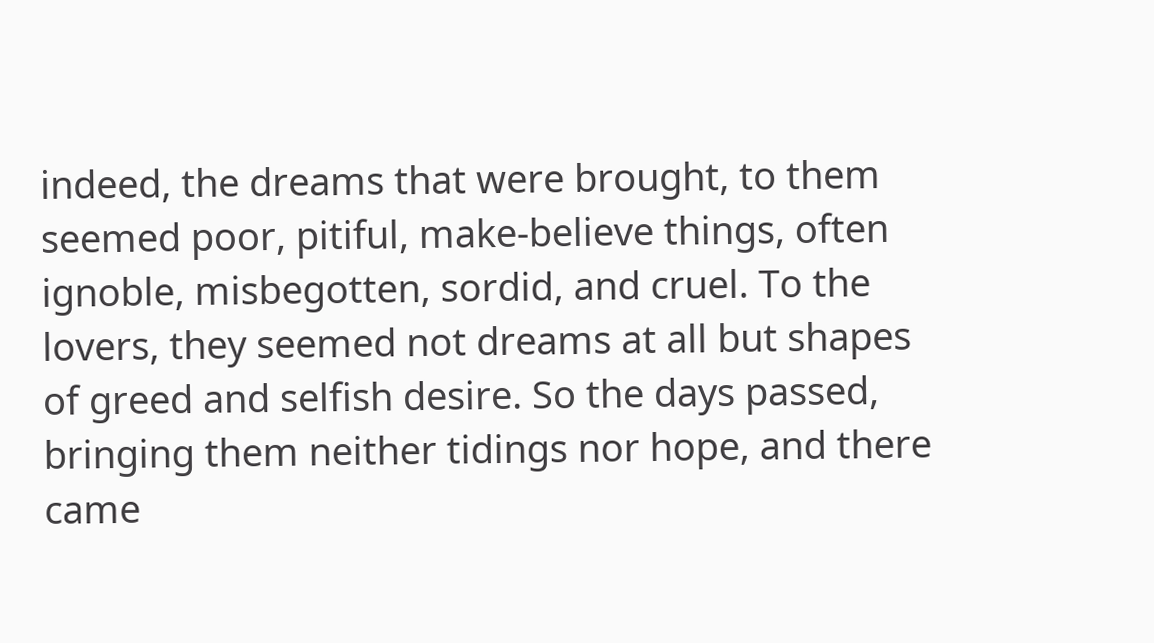indeed, the dreams that were brought, to them seemed poor, pitiful, make-believe things, often ignoble, misbegotten, sordid, and cruel. To the lovers, they seemed not dreams at all but shapes of greed and selfish desire. So the days passed, bringing them neither tidings nor hope, and there came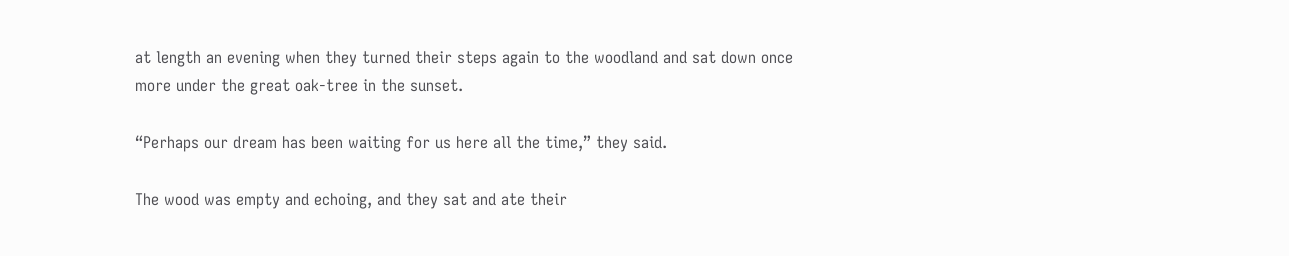at length an evening when they turned their steps again to the woodland and sat down once more under the great oak-tree in the sunset.

“Perhaps our dream has been waiting for us here all the time,” they said.

The wood was empty and echoing, and they sat and ate their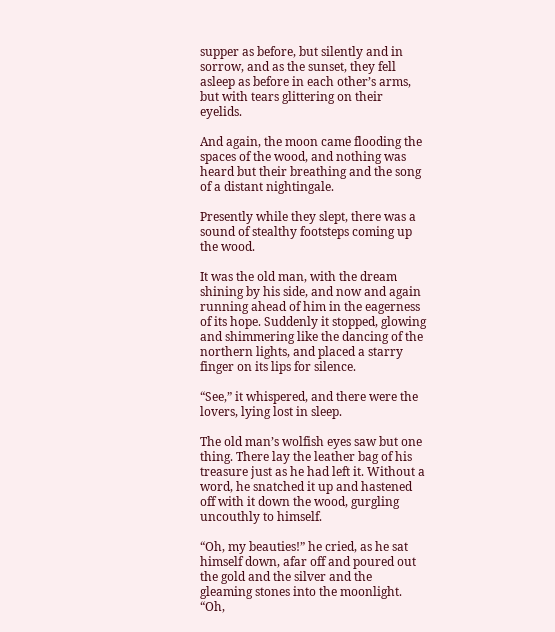supper as before, but silently and in sorrow, and as the sunset, they fell asleep as before in each other’s arms, but with tears glittering on their eyelids.

And again, the moon came flooding the spaces of the wood, and nothing was heard but their breathing and the song of a distant nightingale.

Presently while they slept, there was a sound of stealthy footsteps coming up the wood.

It was the old man, with the dream shining by his side, and now and again running ahead of him in the eagerness of its hope. Suddenly it stopped, glowing and shimmering like the dancing of the northern lights, and placed a starry finger on its lips for silence.

“See,” it whispered, and there were the lovers, lying lost in sleep.

The old man’s wolfish eyes saw but one thing. There lay the leather bag of his treasure just as he had left it. Without a word, he snatched it up and hastened off with it down the wood, gurgling uncouthly to himself.

“Oh, my beauties!” he cried, as he sat himself down, afar off and poured out the gold and the silver and the gleaming stones into the moonlight. “Oh,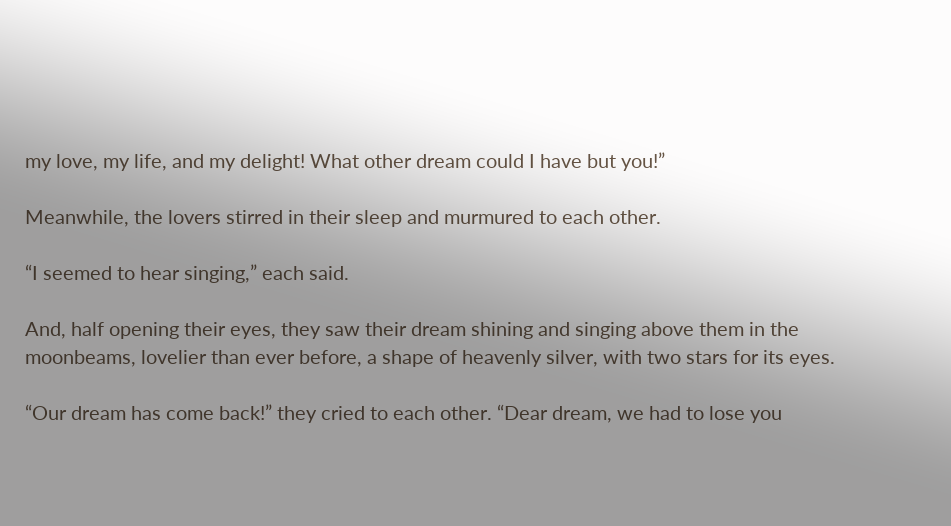my love, my life, and my delight! What other dream could I have but you!”

Meanwhile, the lovers stirred in their sleep and murmured to each other.

“I seemed to hear singing,” each said.

And, half opening their eyes, they saw their dream shining and singing above them in the moonbeams, lovelier than ever before, a shape of heavenly silver, with two stars for its eyes.

“Our dream has come back!” they cried to each other. “Dear dream, we had to lose you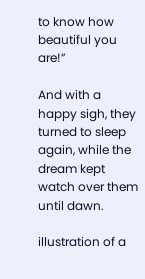to know how beautiful you are!”

And with a happy sigh, they turned to sleep again, while the dream kept watch over them until dawn.

illustration of a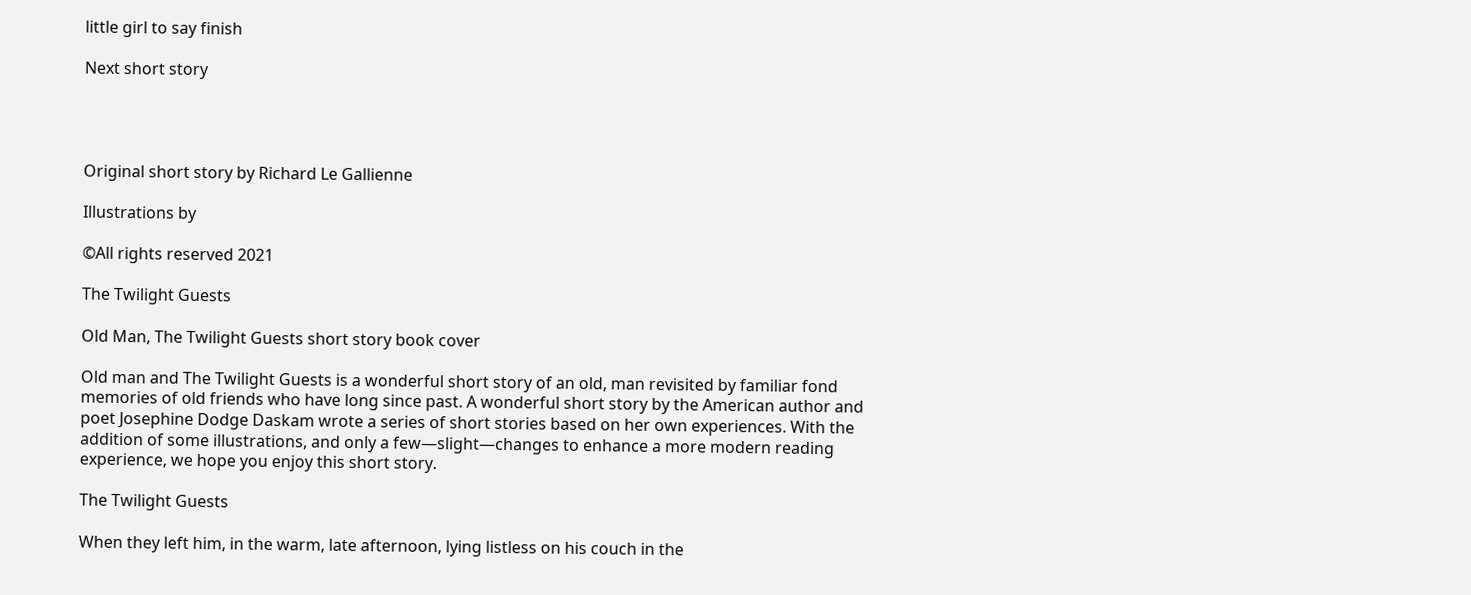little girl to say finish

Next short story




Original short story by Richard Le Gallienne

Illustrations by

©All rights reserved 2021

The Twilight Guests

Old Man, The Twilight Guests short story book cover

Old man and The Twilight Guests is a wonderful short story of an old, man revisited by familiar fond memories of old friends who have long since past. A wonderful short story by the American author and poet Josephine Dodge Daskam wrote a series of short stories based on her own experiences. With the addition of some illustrations, and only a few—slight—changes to enhance a more modern reading experience, we hope you enjoy this short story.

The Twilight Guests

When they left him, in the warm, late afternoon, lying listless on his couch in the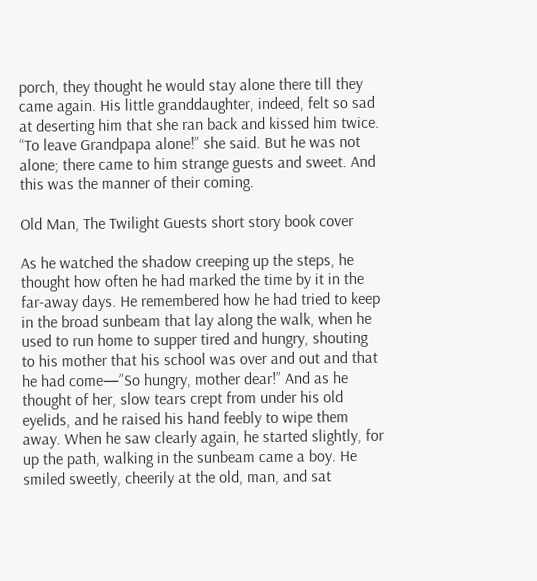porch, they thought he would stay alone there till they came again. His little granddaughter, indeed, felt so sad at deserting him that she ran back and kissed him twice. “To leave Grandpapa alone!” she said. But he was not alone; there came to him strange guests and sweet. And this was the manner of their coming.

Old Man, The Twilight Guests short story book cover

As he watched the shadow creeping up the steps, he thought how often he had marked the time by it in the far-away days. He remembered how he had tried to keep in the broad sunbeam that lay along the walk, when he used to run home to supper tired and hungry, shouting to his mother that his school was over and out and that he had come—”So hungry, mother dear!” And as he thought of her, slow tears crept from under his old eyelids, and he raised his hand feebly to wipe them away. When he saw clearly again, he started slightly, for up the path, walking in the sunbeam came a boy. He smiled sweetly, cheerily at the old, man, and sat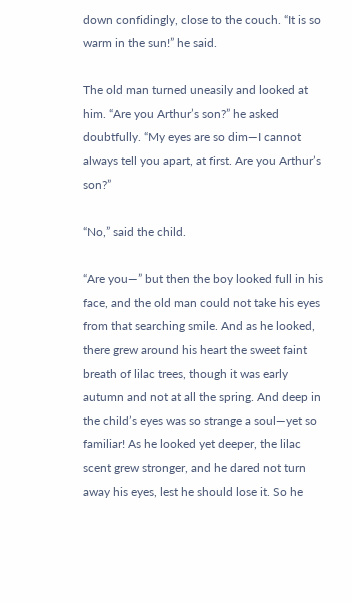down confidingly, close to the couch. “It is so warm in the sun!” he said.

The old man turned uneasily and looked at him. “Are you Arthur’s son?” he asked doubtfully. “My eyes are so dim—I cannot always tell you apart, at first. Are you Arthur’s son?”

“No,” said the child.

“Are you—” but then the boy looked full in his face, and the old man could not take his eyes from that searching smile. And as he looked, there grew around his heart the sweet faint breath of lilac trees, though it was early autumn and not at all the spring. And deep in the child’s eyes was so strange a soul—yet so familiar! As he looked yet deeper, the lilac scent grew stronger, and he dared not turn away his eyes, lest he should lose it. So he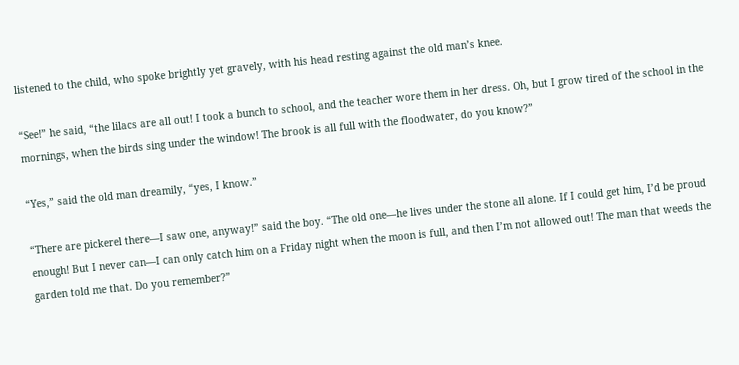listened to the child, who spoke brightly yet gravely, with his head resting against the old man’s knee.

“See!” he said, “the lilacs are all out! I took a bunch to school, and the teacher wore them in her dress. Oh, but I grow tired of the school in the mornings, when the birds sing under the window! The brook is all full with the floodwater, do you know?”

“Yes,” said the old man dreamily, “yes, I know.”

“There are pickerel there—I saw one, anyway!” said the boy. “The old one—he lives under the stone all alone. If I could get him, I’d be proud enough! But I never can—I can only catch him on a Friday night when the moon is full, and then I’m not allowed out! The man that weeds the garden told me that. Do you remember?”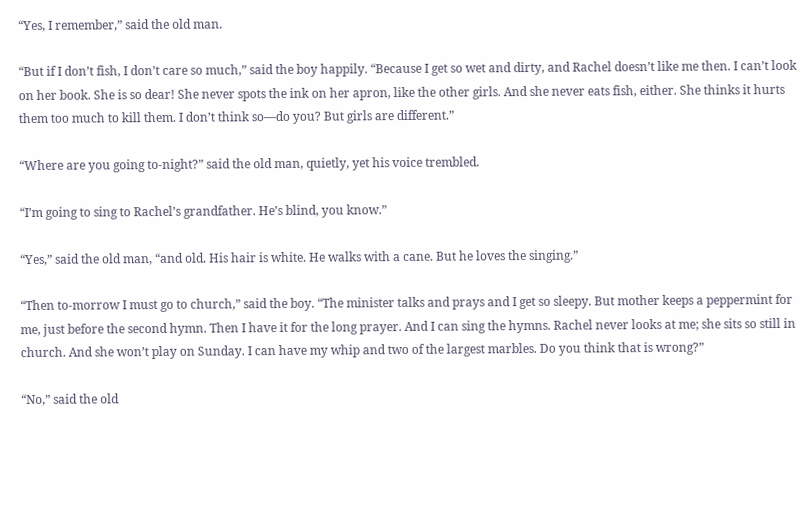“Yes, I remember,” said the old man.

“But if I don’t fish, I don’t care so much,” said the boy happily. “Because I get so wet and dirty, and Rachel doesn’t like me then. I can’t look on her book. She is so dear! She never spots the ink on her apron, like the other girls. And she never eats fish, either. She thinks it hurts them too much to kill them. I don’t think so—do you? But girls are different.”

“Where are you going to-night?” said the old man, quietly, yet his voice trembled.

“I’m going to sing to Rachel’s grandfather. He’s blind, you know.”

“Yes,” said the old man, “and old. His hair is white. He walks with a cane. But he loves the singing.”

“Then to-morrow I must go to church,” said the boy. “The minister talks and prays and I get so sleepy. But mother keeps a peppermint for me, just before the second hymn. Then I have it for the long prayer. And I can sing the hymns. Rachel never looks at me; she sits so still in church. And she won’t play on Sunday. I can have my whip and two of the largest marbles. Do you think that is wrong?”

“No,” said the old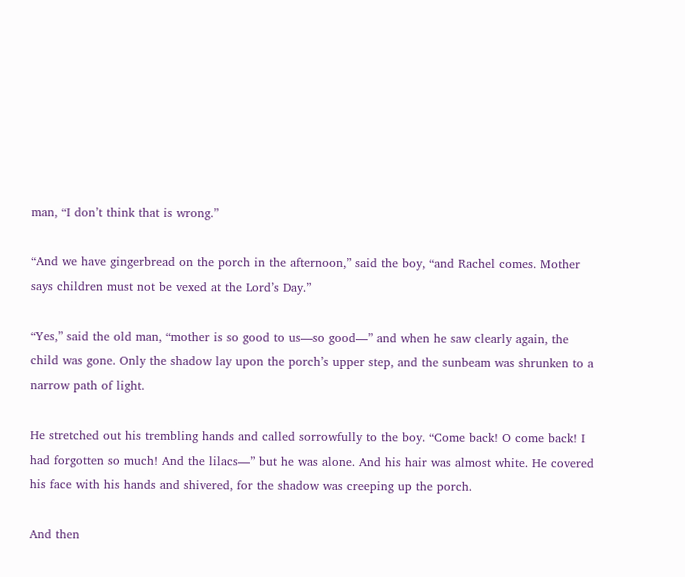man, “I don’t think that is wrong.”

“And we have gingerbread on the porch in the afternoon,” said the boy, “and Rachel comes. Mother says children must not be vexed at the Lord’s Day.”

“Yes,” said the old man, “mother is so good to us—so good—” and when he saw clearly again, the child was gone. Only the shadow lay upon the porch’s upper step, and the sunbeam was shrunken to a narrow path of light.

He stretched out his trembling hands and called sorrowfully to the boy. “Come back! O come back! I had forgotten so much! And the lilacs—” but he was alone. And his hair was almost white. He covered his face with his hands and shivered, for the shadow was creeping up the porch.

And then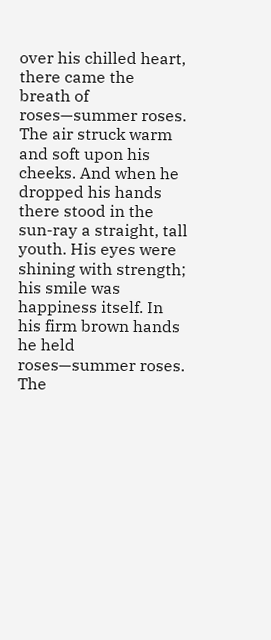over his chilled heart, there came the breath of roses—summer roses. The air struck warm and soft upon his cheeks. And when he dropped his hands there stood in the sun-ray a straight, tall youth. His eyes were shining with strength; his smile was happiness itself. In his firm brown hands he held roses—summer roses. The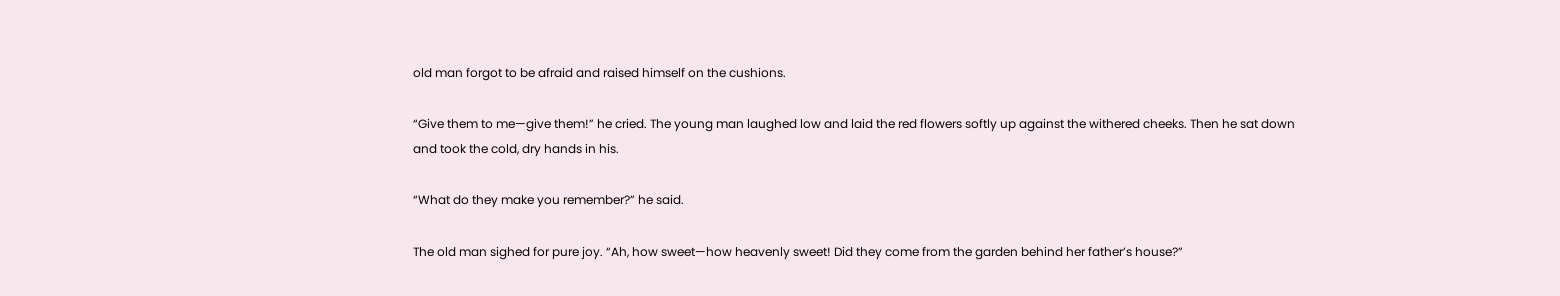old man forgot to be afraid and raised himself on the cushions.

“Give them to me—give them!” he cried. The young man laughed low and laid the red flowers softly up against the withered cheeks. Then he sat down and took the cold, dry hands in his.

“What do they make you remember?” he said.

The old man sighed for pure joy. “Ah, how sweet—how heavenly sweet! Did they come from the garden behind her father’s house?”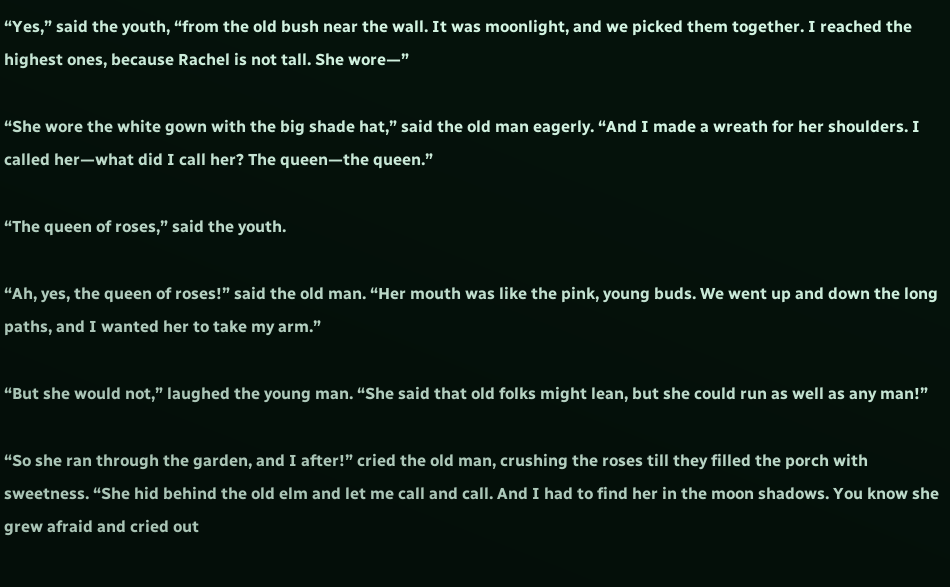“Yes,” said the youth, “from the old bush near the wall. It was moonlight, and we picked them together. I reached the highest ones, because Rachel is not tall. She wore—”

“She wore the white gown with the big shade hat,” said the old man eagerly. “And I made a wreath for her shoulders. I called her—what did I call her? The queen—the queen.”

“The queen of roses,” said the youth.

“Ah, yes, the queen of roses!” said the old man. “Her mouth was like the pink, young buds. We went up and down the long paths, and I wanted her to take my arm.”

“But she would not,” laughed the young man. “She said that old folks might lean, but she could run as well as any man!”

“So she ran through the garden, and I after!” cried the old man, crushing the roses till they filled the porch with sweetness. “She hid behind the old elm and let me call and call. And I had to find her in the moon shadows. You know she grew afraid and cried out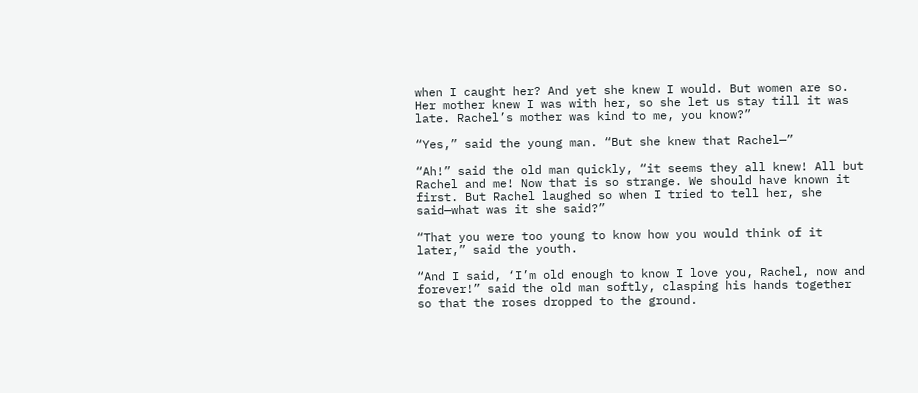when I caught her? And yet she knew I would. But women are so. Her mother knew I was with her, so she let us stay till it was late. Rachel’s mother was kind to me, you know?”

“Yes,” said the young man. “But she knew that Rachel—”

“Ah!” said the old man quickly, “it seems they all knew! All but Rachel and me! Now that is so strange. We should have known it first. But Rachel laughed so when I tried to tell her, she said—what was it she said?”

“That you were too young to know how you would think of it later,” said the youth.

“And I said, ‘I’m old enough to know I love you, Rachel, now and forever!” said the old man softly, clasping his hands together so that the roses dropped to the ground.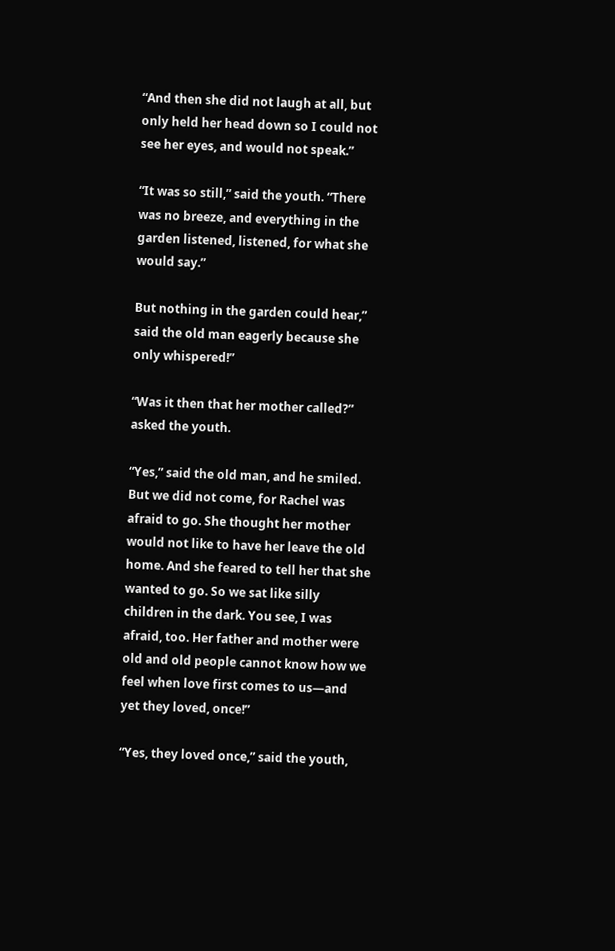“And then she did not laugh at all, but only held her head down so I could not see her eyes, and would not speak.”

“It was so still,” said the youth. “There was no breeze, and everything in the garden listened, listened, for what she would say.”

But nothing in the garden could hear,” said the old man eagerly because she only whispered!”

“Was it then that her mother called?” asked the youth.

“Yes,” said the old man, and he smiled. But we did not come, for Rachel was afraid to go. She thought her mother would not like to have her leave the old home. And she feared to tell her that she wanted to go. So we sat like silly children in the dark. You see, I was afraid, too. Her father and mother were old and old people cannot know how we feel when love first comes to us—and yet they loved, once!”

“Yes, they loved once,” said the youth,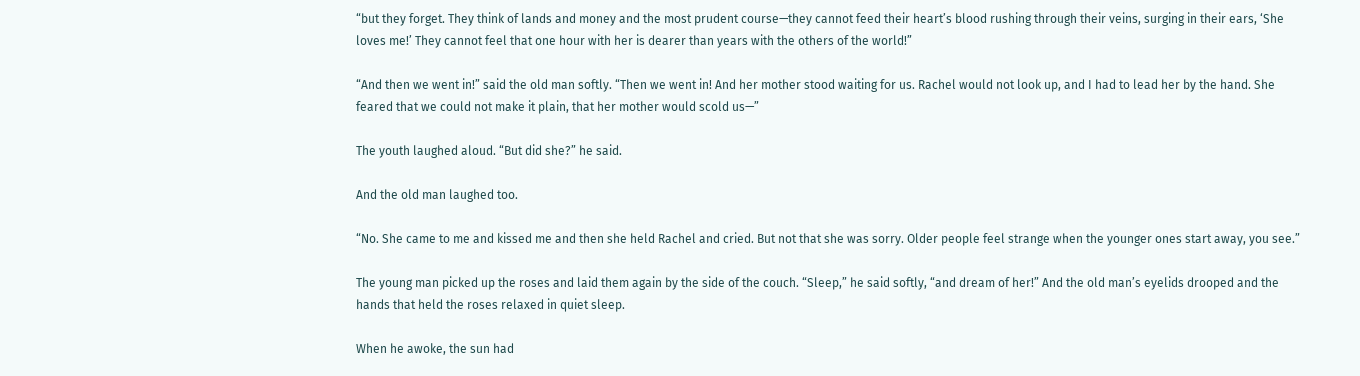“but they forget. They think of lands and money and the most prudent course—they cannot feed their heart’s blood rushing through their veins, surging in their ears, ‘She loves me!’ They cannot feel that one hour with her is dearer than years with the others of the world!”

“And then we went in!” said the old man softly. “Then we went in! And her mother stood waiting for us. Rachel would not look up, and I had to lead her by the hand. She feared that we could not make it plain, that her mother would scold us—”

The youth laughed aloud. “But did she?” he said.

And the old man laughed too.

“No. She came to me and kissed me and then she held Rachel and cried. But not that she was sorry. Older people feel strange when the younger ones start away, you see.”

The young man picked up the roses and laid them again by the side of the couch. “Sleep,” he said softly, “and dream of her!” And the old man’s eyelids drooped and the hands that held the roses relaxed in quiet sleep.

When he awoke, the sun had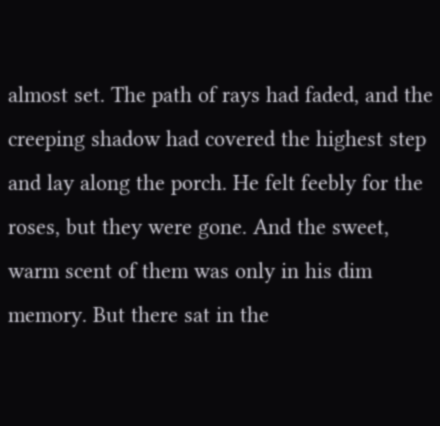almost set. The path of rays had faded, and the creeping shadow had covered the highest step and lay along the porch. He felt feebly for the roses, but they were gone. And the sweet, warm scent of them was only in his dim memory. But there sat in the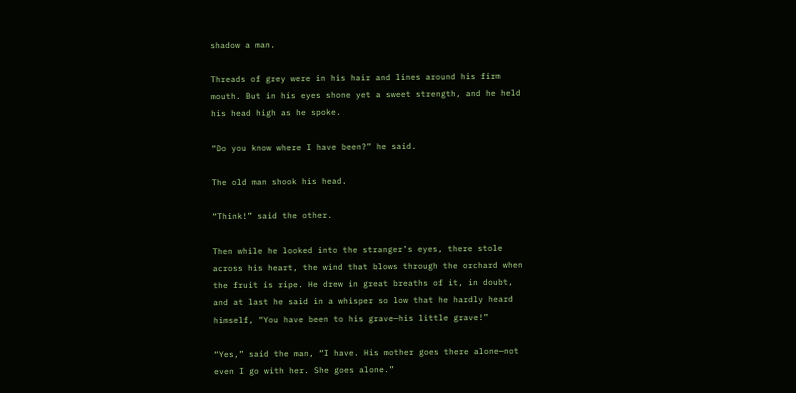shadow a man.

Threads of grey were in his hair and lines around his firm mouth. But in his eyes shone yet a sweet strength, and he held his head high as he spoke.

“Do you know where I have been?” he said.

The old man shook his head.

“Think!” said the other.

Then while he looked into the stranger’s eyes, there stole across his heart, the wind that blows through the orchard when the fruit is ripe. He drew in great breaths of it, in doubt, and at last he said in a whisper so low that he hardly heard himself, “You have been to his grave—his little grave!”

“Yes,” said the man, “I have. His mother goes there alone—not even I go with her. She goes alone.”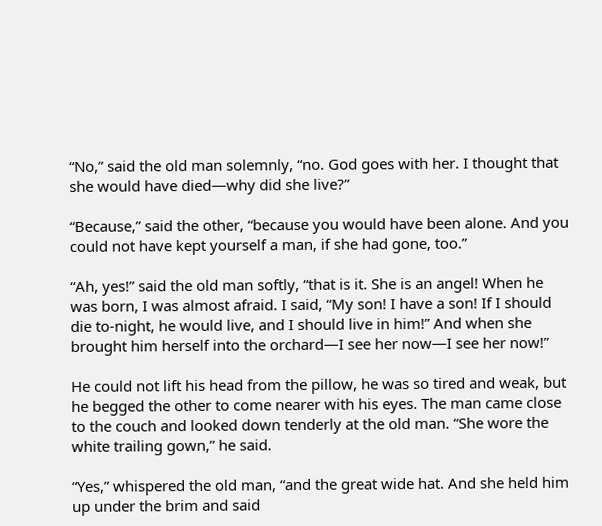“No,” said the old man solemnly, “no. God goes with her. I thought that she would have died—why did she live?”

“Because,” said the other, “because you would have been alone. And you could not have kept yourself a man, if she had gone, too.”

“Ah, yes!” said the old man softly, “that is it. She is an angel! When he was born, I was almost afraid. I said, “My son! I have a son! If I should die to-night, he would live, and I should live in him!” And when she brought him herself into the orchard—I see her now—I see her now!”

He could not lift his head from the pillow, he was so tired and weak, but he begged the other to come nearer with his eyes. The man came close to the couch and looked down tenderly at the old man. “She wore the white trailing gown,” he said.

“Yes,” whispered the old man, “and the great wide hat. And she held him up under the brim and said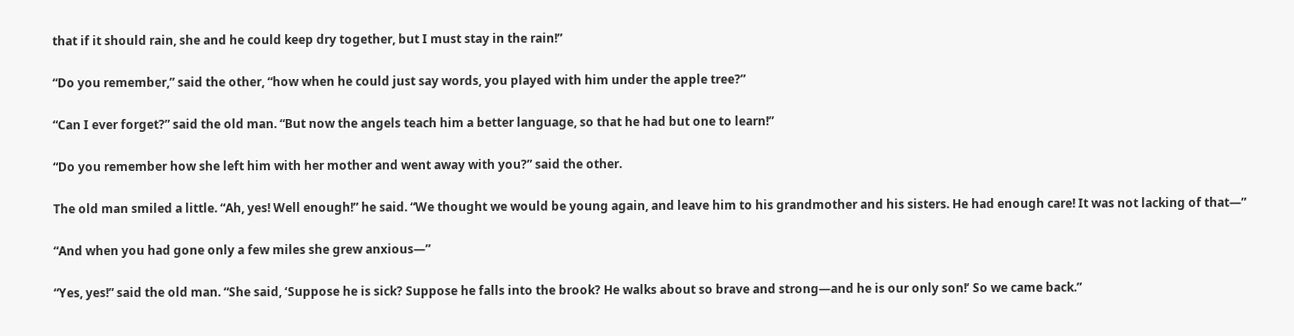that if it should rain, she and he could keep dry together, but I must stay in the rain!”

“Do you remember,” said the other, “how when he could just say words, you played with him under the apple tree?”

“Can I ever forget?” said the old man. “But now the angels teach him a better language, so that he had but one to learn!”

“Do you remember how she left him with her mother and went away with you?” said the other.

The old man smiled a little. “Ah, yes! Well enough!” he said. “We thought we would be young again, and leave him to his grandmother and his sisters. He had enough care! It was not lacking of that—”

“And when you had gone only a few miles she grew anxious—”

“Yes, yes!” said the old man. “She said, ‘Suppose he is sick? Suppose he falls into the brook? He walks about so brave and strong—and he is our only son!’ So we came back.”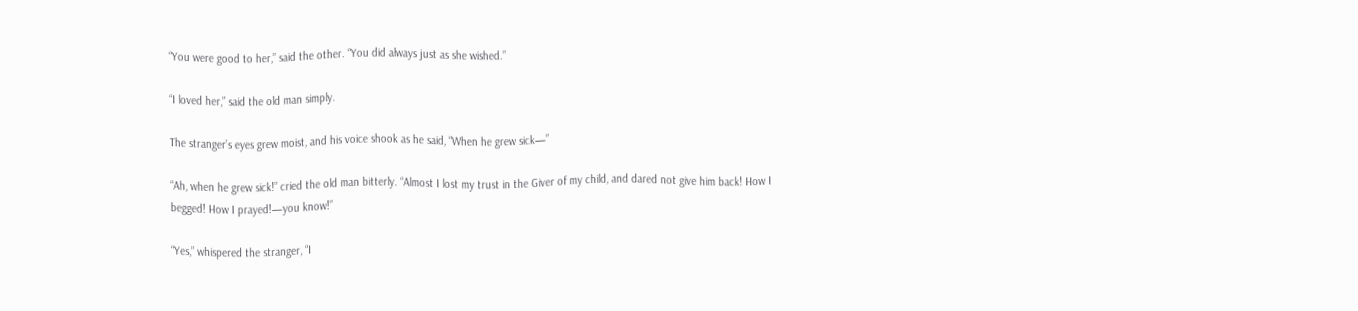“You were good to her,” said the other. “You did always just as she wished.”

“I loved her,” said the old man simply.

The stranger’s eyes grew moist, and his voice shook as he said, “When he grew sick—”

“Ah, when he grew sick!” cried the old man bitterly. “Almost I lost my trust in the Giver of my child, and dared not give him back! How I begged! How I prayed!—you know!”

“Yes,” whispered the stranger, “I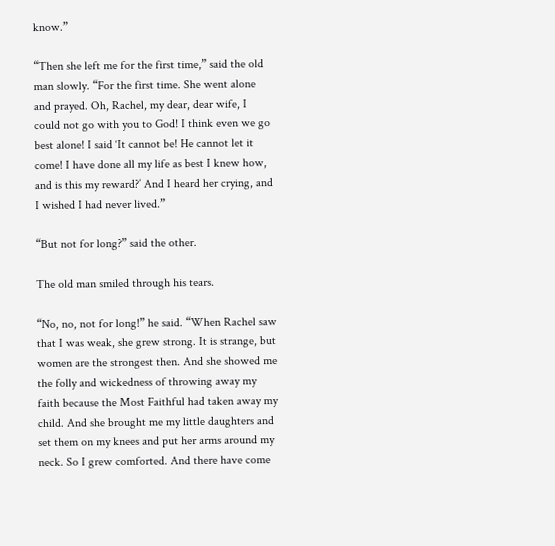know.”

“Then she left me for the first time,” said the old man slowly. “For the first time. She went alone and prayed. Oh, Rachel, my dear, dear wife, I could not go with you to God! I think even we go best alone! I said ‘It cannot be! He cannot let it come! I have done all my life as best I knew how, and is this my reward?’ And I heard her crying, and I wished I had never lived.”

“But not for long?” said the other.

The old man smiled through his tears.

“No, no, not for long!” he said. “When Rachel saw that I was weak, she grew strong. It is strange, but women are the strongest then. And she showed me the folly and wickedness of throwing away my faith because the Most Faithful had taken away my child. And she brought me my little daughters and set them on my knees and put her arms around my neck. So I grew comforted. And there have come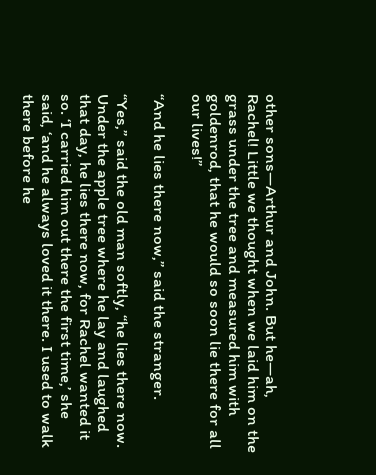other sons—Arthur and John. But he—ah, Rachel! Little we thought when we laid him on the grass under the tree and measured him with goldenrod, that he would so soon lie there for all our lives!”

“And he lies there now,” said the stranger.

“Yes,” said the old man softly, “he lies there now. Under the apple tree where he lay and laughed that day, he lies there now, for Rachel wanted it so. ‘I carried him out there the first time,’ she said, ‘and he always loved it there. I used to walk there before he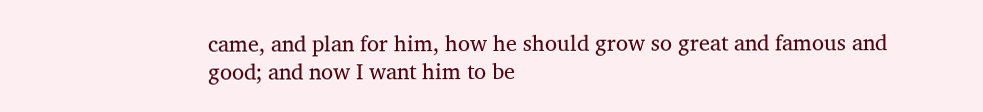came, and plan for him, how he should grow so great and famous and good; and now I want him to be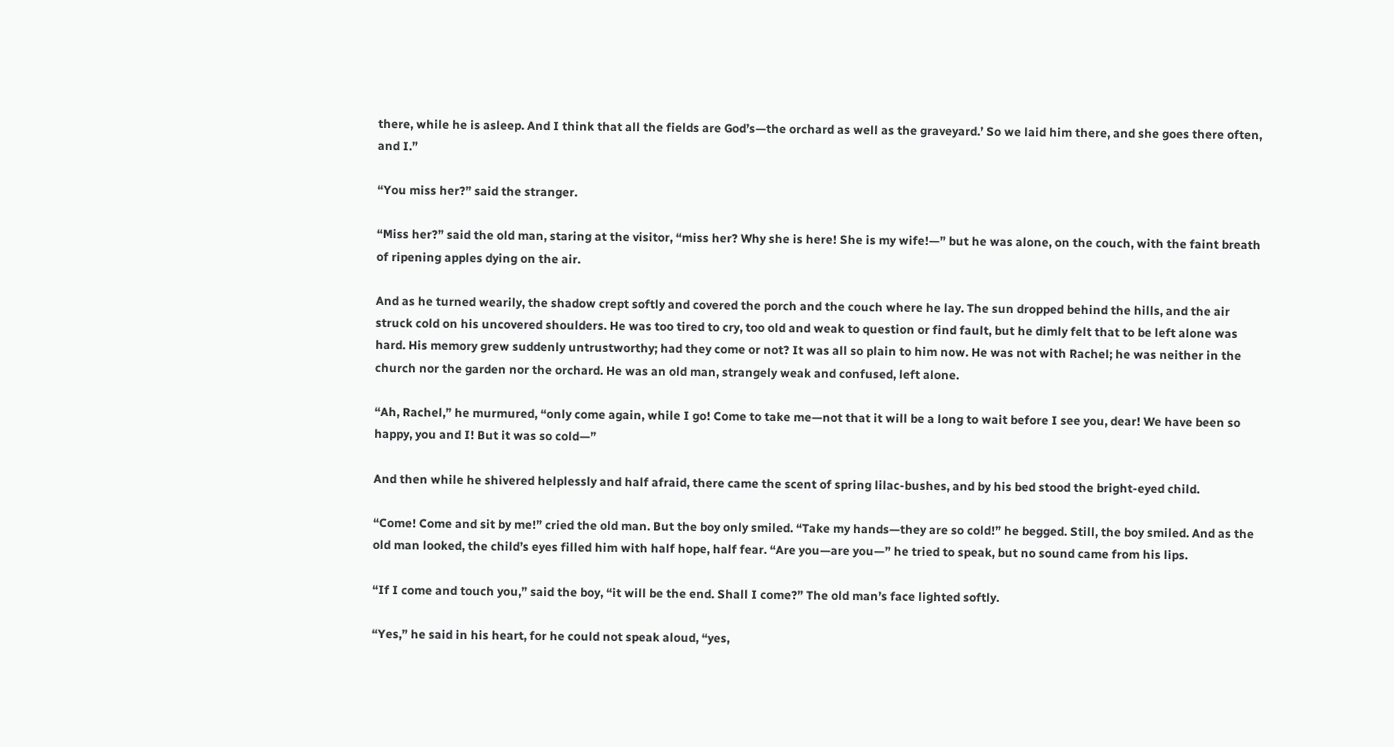there, while he is asleep. And I think that all the fields are God’s—the orchard as well as the graveyard.’ So we laid him there, and she goes there often, and I.”

“You miss her?” said the stranger.

“Miss her?” said the old man, staring at the visitor, “miss her? Why she is here! She is my wife!—” but he was alone, on the couch, with the faint breath of ripening apples dying on the air.

And as he turned wearily, the shadow crept softly and covered the porch and the couch where he lay. The sun dropped behind the hills, and the air struck cold on his uncovered shoulders. He was too tired to cry, too old and weak to question or find fault, but he dimly felt that to be left alone was hard. His memory grew suddenly untrustworthy; had they come or not? It was all so plain to him now. He was not with Rachel; he was neither in the church nor the garden nor the orchard. He was an old man, strangely weak and confused, left alone.

“Ah, Rachel,” he murmured, “only come again, while I go! Come to take me—not that it will be a long to wait before I see you, dear! We have been so happy, you and I! But it was so cold—”

And then while he shivered helplessly and half afraid, there came the scent of spring lilac-bushes, and by his bed stood the bright-eyed child.

“Come! Come and sit by me!” cried the old man. But the boy only smiled. “Take my hands—they are so cold!” he begged. Still, the boy smiled. And as the old man looked, the child’s eyes filled him with half hope, half fear. “Are you—are you—” he tried to speak, but no sound came from his lips.

“If I come and touch you,” said the boy, “it will be the end. Shall I come?” The old man’s face lighted softly.

“Yes,” he said in his heart, for he could not speak aloud, “yes,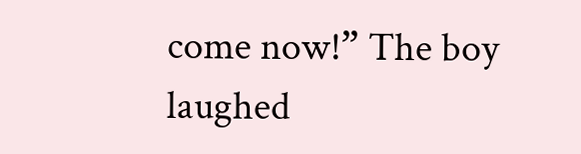come now!” The boy laughed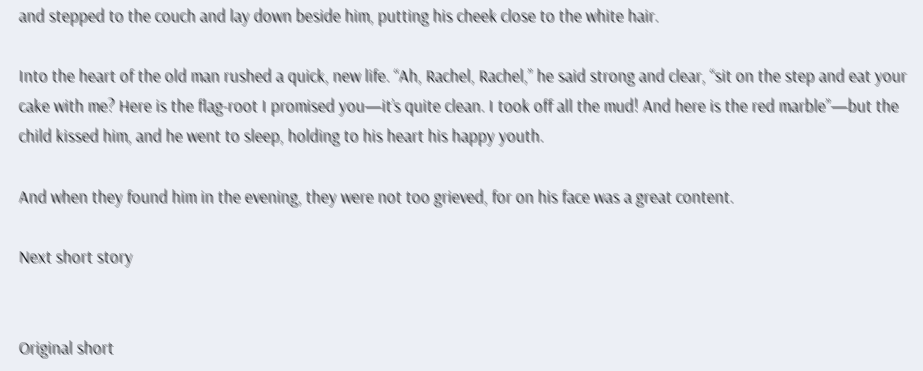and stepped to the couch and lay down beside him, putting his cheek close to the white hair.

Into the heart of the old man rushed a quick, new life. “Ah, Rachel, Rachel,” he said strong and clear, “sit on the step and eat your cake with me? Here is the flag-root I promised you—it’s quite clean. I took off all the mud! And here is the red marble”—but the child kissed him, and he went to sleep, holding to his heart his happy youth.

And when they found him in the evening, they were not too grieved, for on his face was a great content.

Next short story


Original short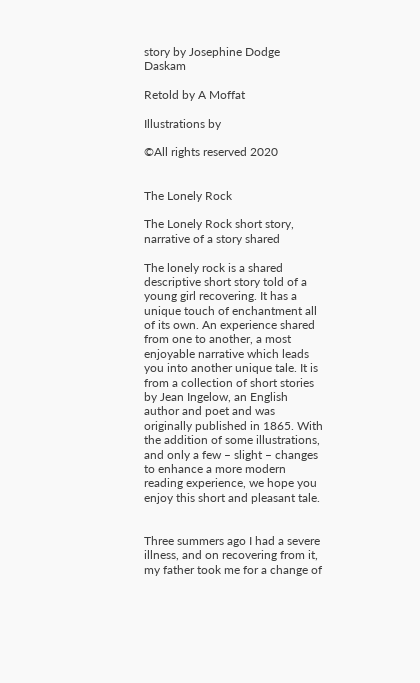story by Josephine Dodge Daskam

Retold by A Moffat

Illustrations by

©All rights reserved 2020


The Lonely Rock

The Lonely Rock short story, narrative of a story shared

The lonely rock is a shared descriptive short story told of a young girl recovering. It has a unique touch of enchantment all of its own. An experience shared from one to another, a most enjoyable narrative which leads you into another unique tale. It is from a collection of short stories by Jean Ingelow, an English author and poet and was originally published in 1865. With the addition of some illustrations, and only a few – slight – changes to enhance a more modern reading experience, we hope you enjoy this short and pleasant tale.


Three summers ago I had a severe illness, and on recovering from it, my father took me for a change of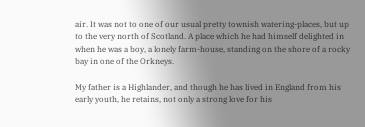air. It was not to one of our usual pretty townish watering-places, but up to the very north of Scotland. A place which he had himself delighted in when he was a boy, a lonely farm-house, standing on the shore of a rocky bay in one of the Orkneys.

My father is a Highlander, and though he has lived in England from his early youth, he retains, not only a strong love for his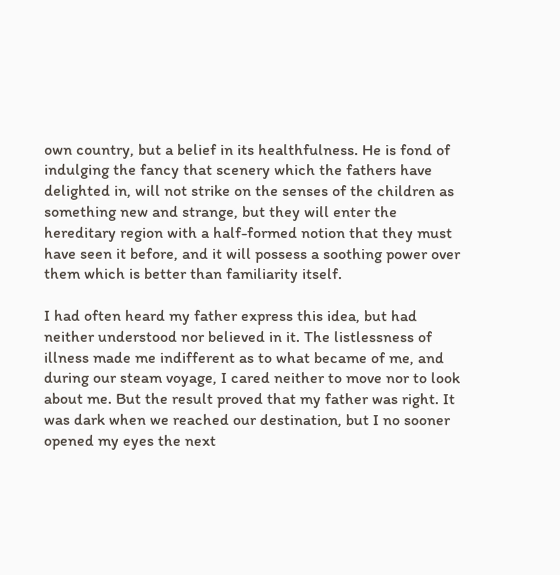own country, but a belief in its healthfulness. He is fond of indulging the fancy that scenery which the fathers have delighted in, will not strike on the senses of the children as something new and strange, but they will enter the hereditary region with a half-formed notion that they must have seen it before, and it will possess a soothing power over them which is better than familiarity itself.

I had often heard my father express this idea, but had neither understood nor believed in it. The listlessness of illness made me indifferent as to what became of me, and during our steam voyage, I cared neither to move nor to look about me. But the result proved that my father was right. It was dark when we reached our destination, but I no sooner opened my eyes the next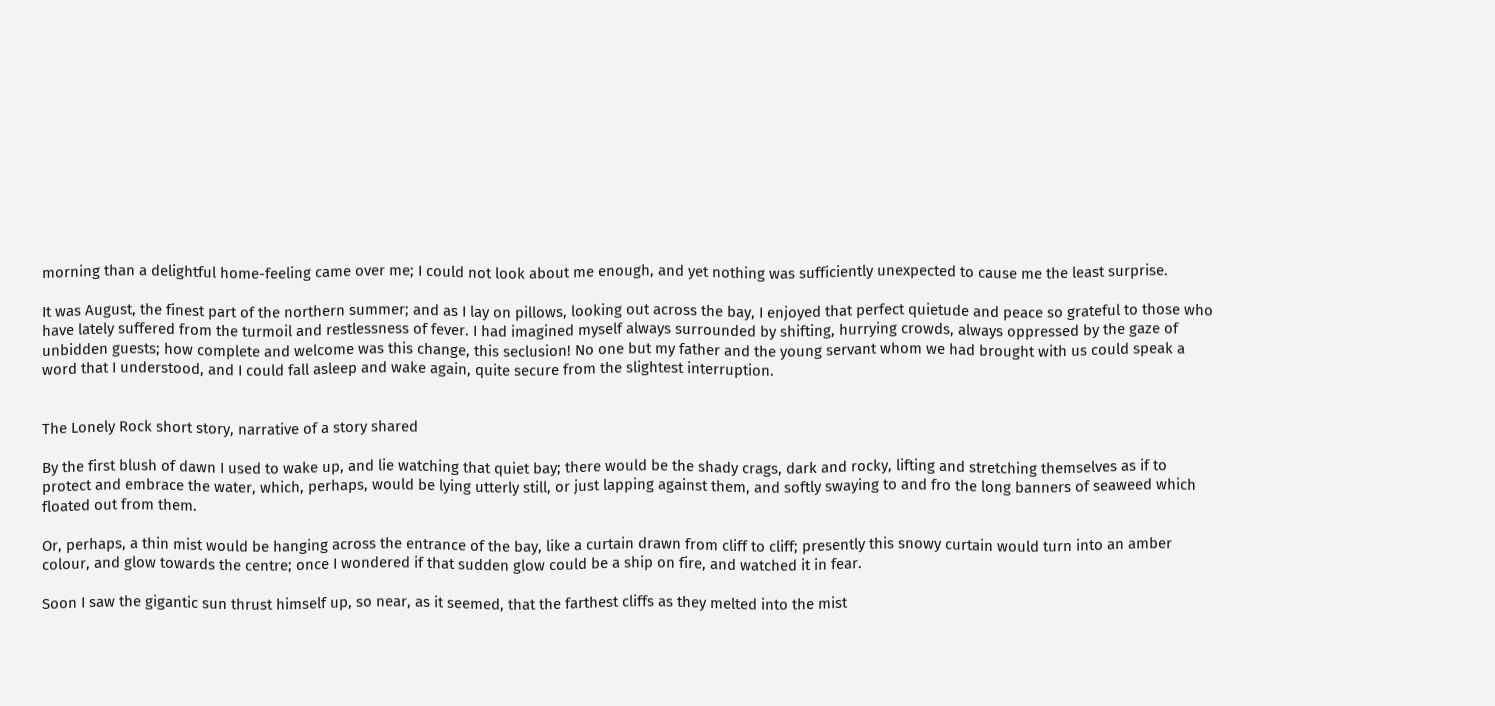morning than a delightful home-feeling came over me; I could not look about me enough, and yet nothing was sufficiently unexpected to cause me the least surprise.

It was August, the finest part of the northern summer; and as I lay on pillows, looking out across the bay, I enjoyed that perfect quietude and peace so grateful to those who have lately suffered from the turmoil and restlessness of fever. I had imagined myself always surrounded by shifting, hurrying crowds, always oppressed by the gaze of unbidden guests; how complete and welcome was this change, this seclusion! No one but my father and the young servant whom we had brought with us could speak a word that I understood, and I could fall asleep and wake again, quite secure from the slightest interruption.


The Lonely Rock short story, narrative of a story shared

By the first blush of dawn I used to wake up, and lie watching that quiet bay; there would be the shady crags, dark and rocky, lifting and stretching themselves as if to protect and embrace the water, which, perhaps, would be lying utterly still, or just lapping against them, and softly swaying to and fro the long banners of seaweed which floated out from them.

Or, perhaps, a thin mist would be hanging across the entrance of the bay, like a curtain drawn from cliff to cliff; presently this snowy curtain would turn into an amber colour, and glow towards the centre; once I wondered if that sudden glow could be a ship on fire, and watched it in fear.

Soon I saw the gigantic sun thrust himself up, so near, as it seemed, that the farthest cliffs as they melted into the mist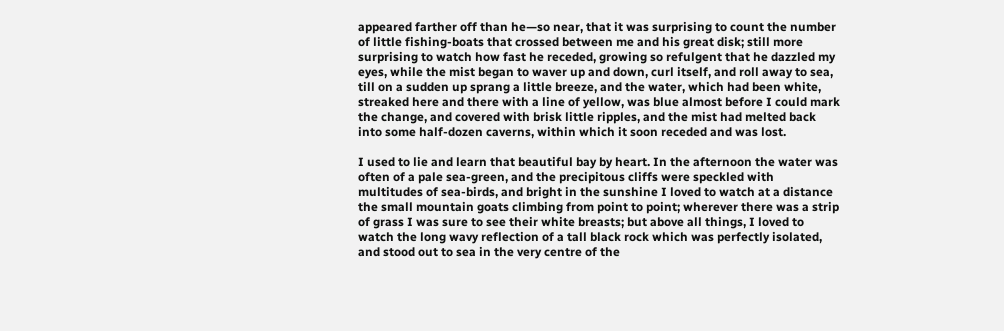appeared farther off than he—so near, that it was surprising to count the number of little fishing-boats that crossed between me and his great disk; still more surprising to watch how fast he receded, growing so refulgent that he dazzled my eyes, while the mist began to waver up and down, curl itself, and roll away to sea, till on a sudden up sprang a little breeze, and the water, which had been white, streaked here and there with a line of yellow, was blue almost before I could mark the change, and covered with brisk little ripples, and the mist had melted back into some half-dozen caverns, within which it soon receded and was lost.

I used to lie and learn that beautiful bay by heart. In the afternoon the water was often of a pale sea-green, and the precipitous cliffs were speckled with multitudes of sea-birds, and bright in the sunshine I loved to watch at a distance the small mountain goats climbing from point to point; wherever there was a strip of grass I was sure to see their white breasts; but above all things, I loved to watch the long wavy reflection of a tall black rock which was perfectly isolated, and stood out to sea in the very centre of the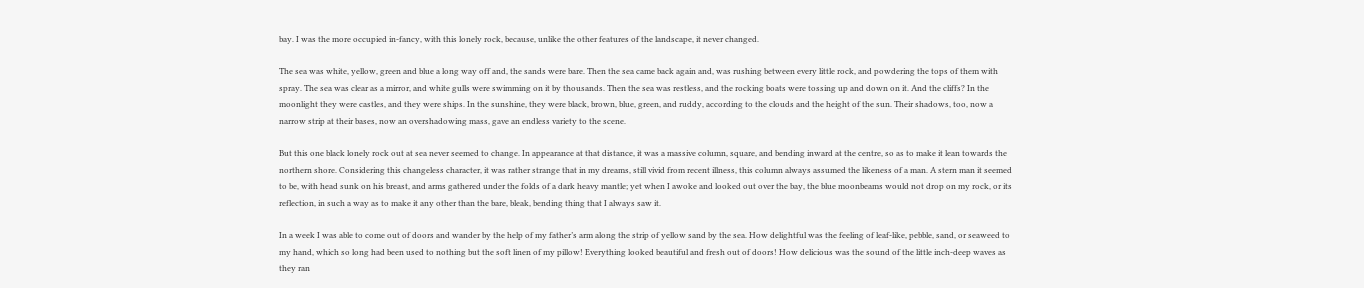bay. I was the more occupied in-fancy, with this lonely rock, because, unlike the other features of the landscape, it never changed.

The sea was white, yellow, green and blue a long way off and, the sands were bare. Then the sea came back again and, was rushing between every little rock, and powdering the tops of them with spray. The sea was clear as a mirror, and white gulls were swimming on it by thousands. Then the sea was restless, and the rocking boats were tossing up and down on it. And the cliffs? In the moonlight they were castles, and they were ships. In the sunshine, they were black, brown, blue, green, and ruddy, according to the clouds and the height of the sun. Their shadows, too, now a narrow strip at their bases, now an overshadowing mass, gave an endless variety to the scene.

But this one black lonely rock out at sea never seemed to change. In appearance at that distance, it was a massive column, square, and bending inward at the centre, so as to make it lean towards the northern shore. Considering this changeless character, it was rather strange that in my dreams, still vivid from recent illness, this column always assumed the likeness of a man. A stern man it seemed to be, with head sunk on his breast, and arms gathered under the folds of a dark heavy mantle; yet when I awoke and looked out over the bay, the blue moonbeams would not drop on my rock, or its reflection, in such a way as to make it any other than the bare, bleak, bending thing that I always saw it.

In a week I was able to come out of doors and wander by the help of my father’s arm along the strip of yellow sand by the sea. How delightful was the feeling of leaf-like, pebble, sand, or seaweed to my hand, which so long had been used to nothing but the soft linen of my pillow! Everything looked beautiful and fresh out of doors! How delicious was the sound of the little inch-deep waves as they ran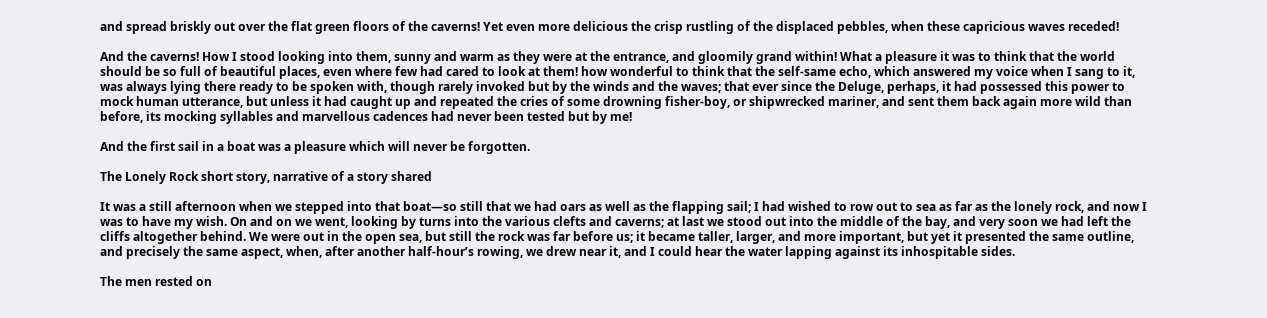and spread briskly out over the flat green floors of the caverns! Yet even more delicious the crisp rustling of the displaced pebbles, when these capricious waves receded!

And the caverns! How I stood looking into them, sunny and warm as they were at the entrance, and gloomily grand within! What a pleasure it was to think that the world should be so full of beautiful places, even where few had cared to look at them! how wonderful to think that the self-same echo, which answered my voice when I sang to it, was always lying there ready to be spoken with, though rarely invoked but by the winds and the waves; that ever since the Deluge, perhaps, it had possessed this power to mock human utterance, but unless it had caught up and repeated the cries of some drowning fisher-boy, or shipwrecked mariner, and sent them back again more wild than before, its mocking syllables and marvellous cadences had never been tested but by me!

And the first sail in a boat was a pleasure which will never be forgotten.

The Lonely Rock short story, narrative of a story shared

It was a still afternoon when we stepped into that boat—so still that we had oars as well as the flapping sail; I had wished to row out to sea as far as the lonely rock, and now I was to have my wish. On and on we went, looking by turns into the various clefts and caverns; at last we stood out into the middle of the bay, and very soon we had left the cliffs altogether behind. We were out in the open sea, but still the rock was far before us; it became taller, larger, and more important, but yet it presented the same outline, and precisely the same aspect, when, after another half-hour’s rowing, we drew near it, and I could hear the water lapping against its inhospitable sides.

The men rested on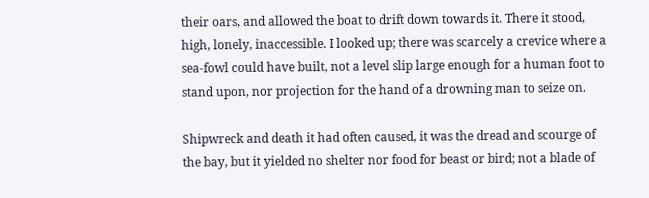their oars, and allowed the boat to drift down towards it. There it stood, high, lonely, inaccessible. I looked up; there was scarcely a crevice where a sea-fowl could have built, not a level slip large enough for a human foot to stand upon, nor projection for the hand of a drowning man to seize on.

Shipwreck and death it had often caused, it was the dread and scourge of the bay, but it yielded no shelter nor food for beast or bird; not a blade of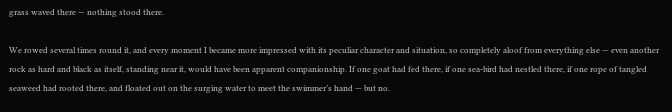grass waved there — nothing stood there.

We rowed several times round it, and every moment I became more impressed with its peculiar character and situation, so completely aloof from everything else — even another rock as hard and black as itself, standing near it, would have been apparent companionship. If one goat had fed there, if one sea-bird had nestled there, if one rope of tangled seaweed had rooted there, and floated out on the surging water to meet the swimmer’s hand — but no.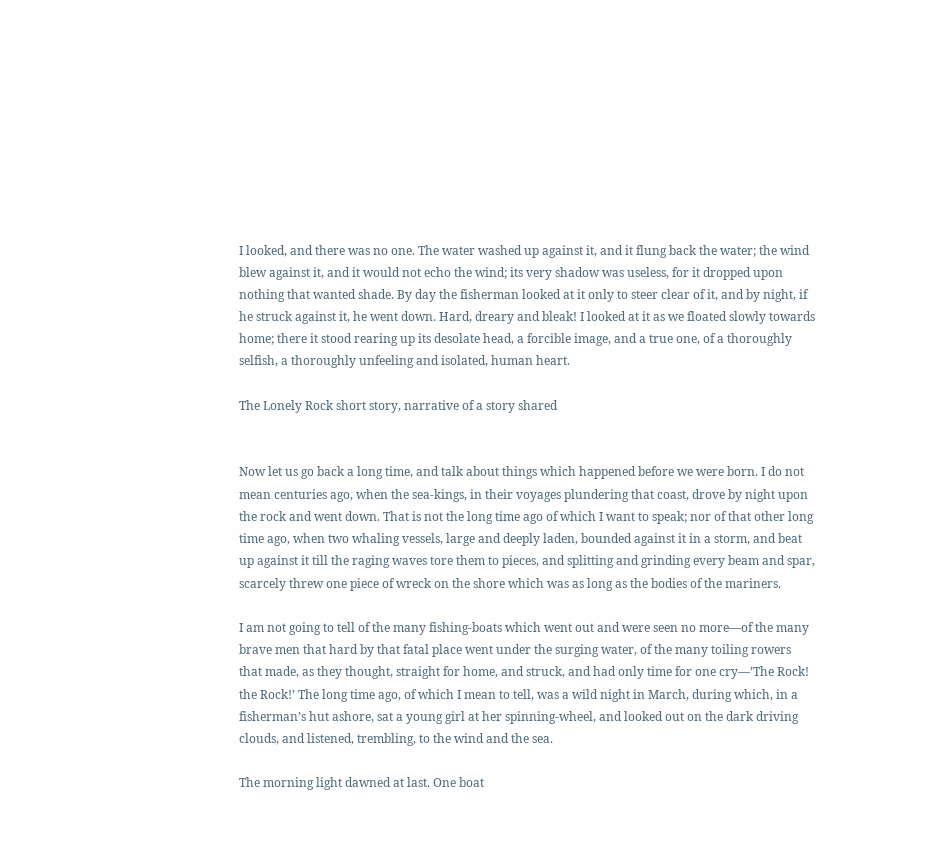I looked, and there was no one. The water washed up against it, and it flung back the water; the wind blew against it, and it would not echo the wind; its very shadow was useless, for it dropped upon nothing that wanted shade. By day the fisherman looked at it only to steer clear of it, and by night, if he struck against it, he went down. Hard, dreary and bleak! I looked at it as we floated slowly towards home; there it stood rearing up its desolate head, a forcible image, and a true one, of a thoroughly selfish, a thoroughly unfeeling and isolated, human heart.

The Lonely Rock short story, narrative of a story shared


Now let us go back a long time, and talk about things which happened before we were born. I do not mean centuries ago, when the sea-kings, in their voyages plundering that coast, drove by night upon the rock and went down. That is not the long time ago of which I want to speak; nor of that other long time ago, when two whaling vessels, large and deeply laden, bounded against it in a storm, and beat up against it till the raging waves tore them to pieces, and splitting and grinding every beam and spar, scarcely threw one piece of wreck on the shore which was as long as the bodies of the mariners.

I am not going to tell of the many fishing-boats which went out and were seen no more—of the many brave men that hard by that fatal place went under the surging water, of the many toiling rowers that made, as they thought, straight for home, and struck, and had only time for one cry—’The Rock! the Rock!’ The long time ago, of which I mean to tell, was a wild night in March, during which, in a fisherman’s hut ashore, sat a young girl at her spinning-wheel, and looked out on the dark driving clouds, and listened, trembling, to the wind and the sea.

The morning light dawned at last. One boat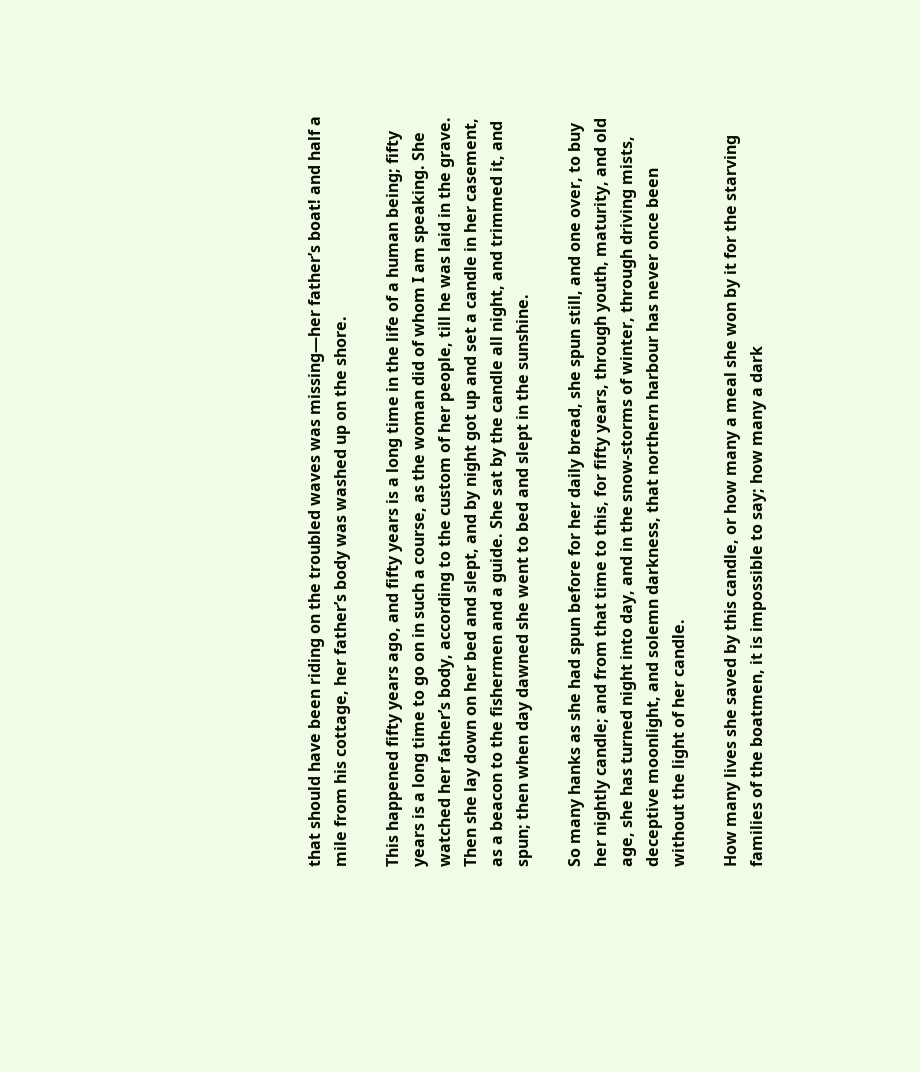that should have been riding on the troubled waves was missing—her father’s boat! and half a mile from his cottage, her father’s body was washed up on the shore.

This happened fifty years ago, and fifty years is a long time in the life of a human being; fifty years is a long time to go on in such a course, as the woman did of whom I am speaking. She watched her father’s body, according to the custom of her people, till he was laid in the grave. Then she lay down on her bed and slept, and by night got up and set a candle in her casement, as a beacon to the fishermen and a guide. She sat by the candle all night, and trimmed it, and spun; then when day dawned she went to bed and slept in the sunshine.

So many hanks as she had spun before for her daily bread, she spun still, and one over, to buy her nightly candle; and from that time to this, for fifty years, through youth, maturity, and old age, she has turned night into day, and in the snow-storms of winter, through driving mists, deceptive moonlight, and solemn darkness, that northern harbour has never once been without the light of her candle.

How many lives she saved by this candle, or how many a meal she won by it for the starving families of the boatmen, it is impossible to say; how many a dark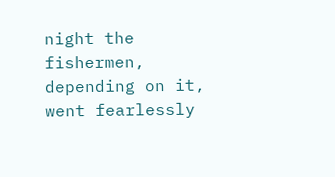night the fishermen, depending on it, went fearlessly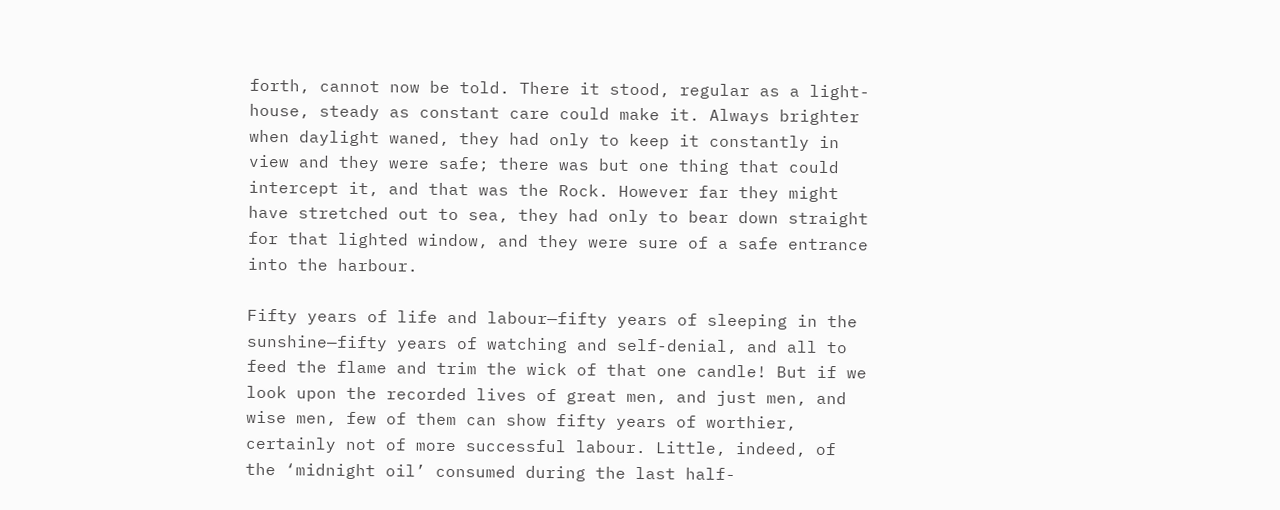forth, cannot now be told. There it stood, regular as a light-house, steady as constant care could make it. Always brighter when daylight waned, they had only to keep it constantly in view and they were safe; there was but one thing that could intercept it, and that was the Rock. However far they might have stretched out to sea, they had only to bear down straight for that lighted window, and they were sure of a safe entrance into the harbour.

Fifty years of life and labour—fifty years of sleeping in the sunshine—fifty years of watching and self-denial, and all to feed the flame and trim the wick of that one candle! But if we look upon the recorded lives of great men, and just men, and wise men, few of them can show fifty years of worthier, certainly not of more successful labour. Little, indeed, of the ‘midnight oil’ consumed during the last half-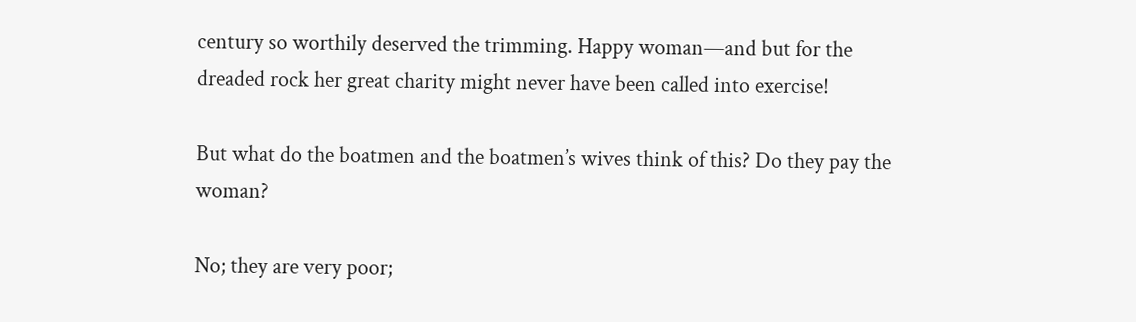century so worthily deserved the trimming. Happy woman—and but for the dreaded rock her great charity might never have been called into exercise!

But what do the boatmen and the boatmen’s wives think of this? Do they pay the woman?

No; they are very poor;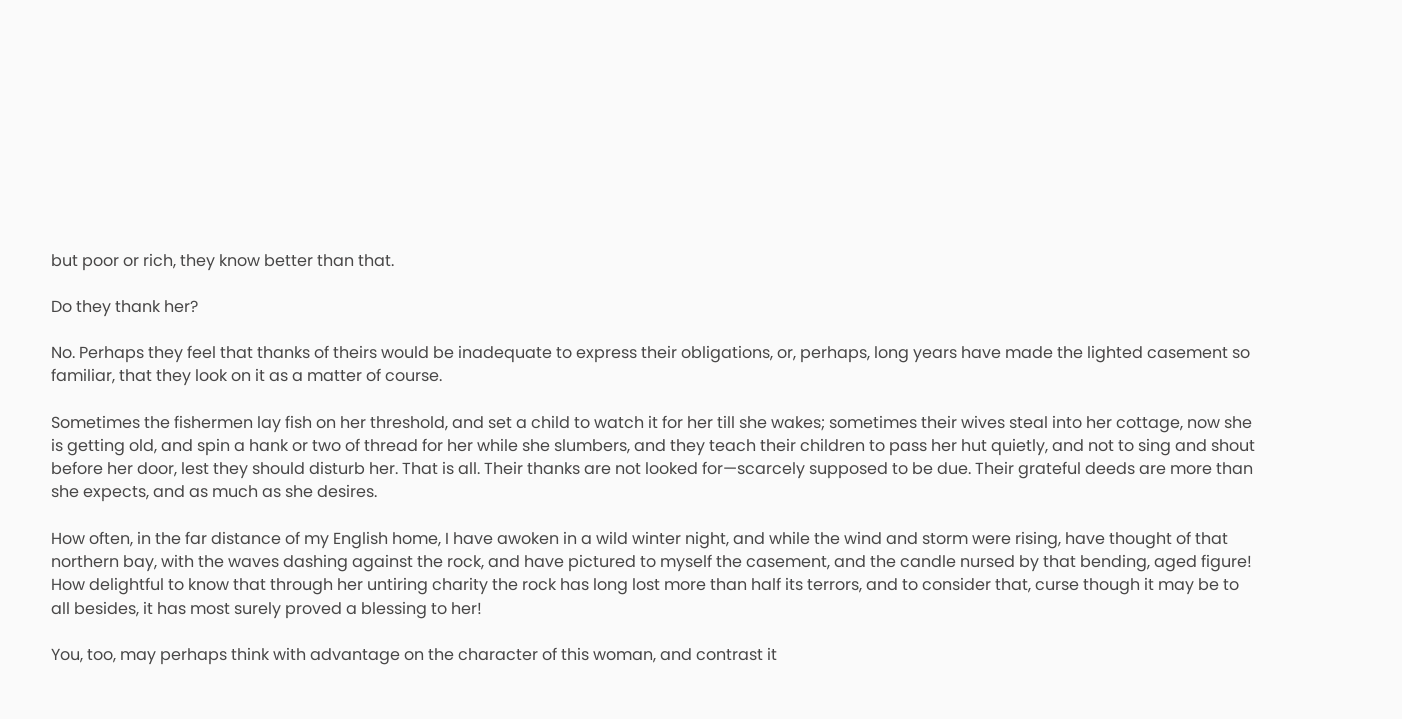but poor or rich, they know better than that.

Do they thank her?

No. Perhaps they feel that thanks of theirs would be inadequate to express their obligations, or, perhaps, long years have made the lighted casement so familiar, that they look on it as a matter of course.

Sometimes the fishermen lay fish on her threshold, and set a child to watch it for her till she wakes; sometimes their wives steal into her cottage, now she is getting old, and spin a hank or two of thread for her while she slumbers, and they teach their children to pass her hut quietly, and not to sing and shout before her door, lest they should disturb her. That is all. Their thanks are not looked for—scarcely supposed to be due. Their grateful deeds are more than she expects, and as much as she desires.

How often, in the far distance of my English home, I have awoken in a wild winter night, and while the wind and storm were rising, have thought of that northern bay, with the waves dashing against the rock, and have pictured to myself the casement, and the candle nursed by that bending, aged figure! How delightful to know that through her untiring charity the rock has long lost more than half its terrors, and to consider that, curse though it may be to all besides, it has most surely proved a blessing to her!

You, too, may perhaps think with advantage on the character of this woman, and contrast it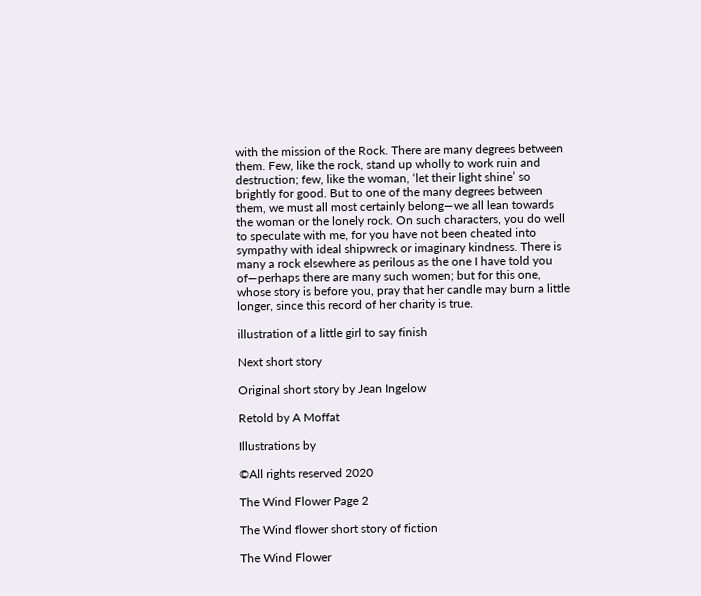with the mission of the Rock. There are many degrees between them. Few, like the rock, stand up wholly to work ruin and destruction; few, like the woman, ‘let their light shine’ so brightly for good. But to one of the many degrees between them, we must all most certainly belong—we all lean towards the woman or the lonely rock. On such characters, you do well to speculate with me, for you have not been cheated into sympathy with ideal shipwreck or imaginary kindness. There is many a rock elsewhere as perilous as the one I have told you of—perhaps there are many such women; but for this one, whose story is before you, pray that her candle may burn a little longer, since this record of her charity is true.

illustration of a little girl to say finish

Next short story

Original short story by Jean Ingelow

Retold by A Moffat

Illustrations by

©All rights reserved 2020

The Wind Flower Page 2

The Wind flower short story of fiction

The Wind Flower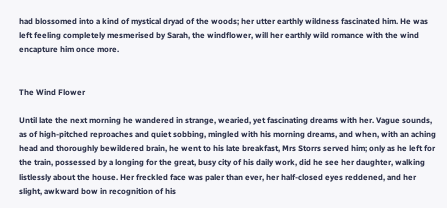had blossomed into a kind of mystical dryad of the woods; her utter earthly wildness fascinated him. He was left feeling completely mesmerised by Sarah, the windflower, will her earthly wild romance with the wind encapture him once more.


The Wind Flower

Until late the next morning he wandered in strange, wearied, yet fascinating dreams with her. Vague sounds, as of high-pitched reproaches and quiet sobbing, mingled with his morning dreams, and when, with an aching head and thoroughly bewildered brain, he went to his late breakfast, Mrs Storrs served him; only as he left for the train, possessed by a longing for the great, busy city of his daily work, did he see her daughter, walking listlessly about the house. Her freckled face was paler than ever, her half-closed eyes reddened, and her slight, awkward bow in recognition of his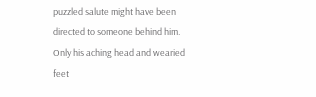puzzled salute might have been directed to someone behind him. Only his aching head and wearied feet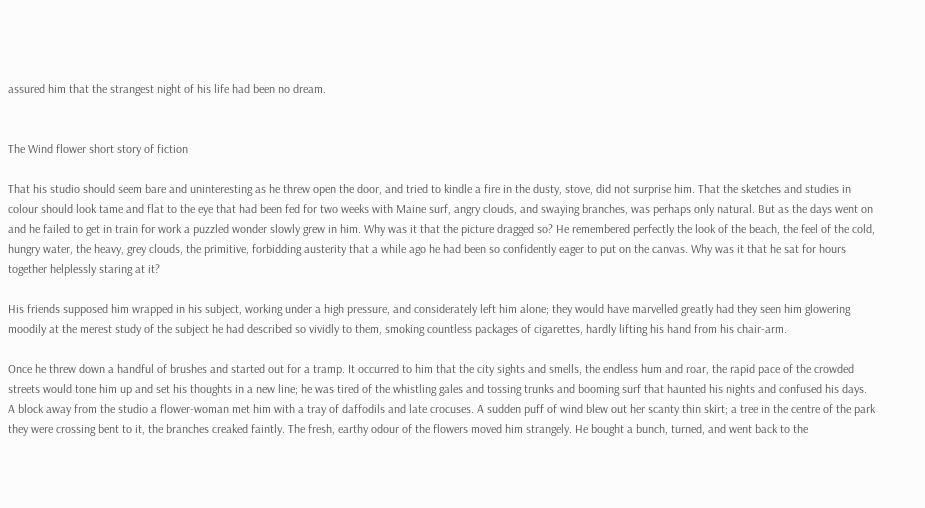assured him that the strangest night of his life had been no dream.


The Wind flower short story of fiction

That his studio should seem bare and uninteresting as he threw open the door, and tried to kindle a fire in the dusty, stove, did not surprise him. That the sketches and studies in colour should look tame and flat to the eye that had been fed for two weeks with Maine surf, angry clouds, and swaying branches, was perhaps only natural. But as the days went on and he failed to get in train for work a puzzled wonder slowly grew in him. Why was it that the picture dragged so? He remembered perfectly the look of the beach, the feel of the cold, hungry water, the heavy, grey clouds, the primitive, forbidding austerity that a while ago he had been so confidently eager to put on the canvas. Why was it that he sat for hours together helplessly staring at it?

His friends supposed him wrapped in his subject, working under a high pressure, and considerately left him alone; they would have marvelled greatly had they seen him glowering moodily at the merest study of the subject he had described so vividly to them, smoking countless packages of cigarettes, hardly lifting his hand from his chair-arm.

Once he threw down a handful of brushes and started out for a tramp. It occurred to him that the city sights and smells, the endless hum and roar, the rapid pace of the crowded streets would tone him up and set his thoughts in a new line; he was tired of the whistling gales and tossing trunks and booming surf that haunted his nights and confused his days. A block away from the studio a flower-woman met him with a tray of daffodils and late crocuses. A sudden puff of wind blew out her scanty thin skirt; a tree in the centre of the park they were crossing bent to it, the branches creaked faintly. The fresh, earthy odour of the flowers moved him strangely. He bought a bunch, turned, and went back to the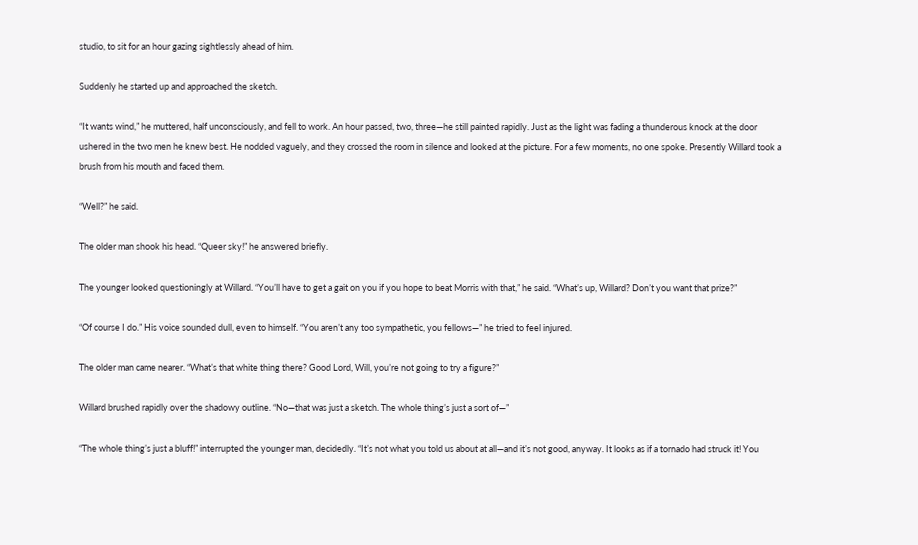studio, to sit for an hour gazing sightlessly ahead of him.

Suddenly he started up and approached the sketch.

“It wants wind,” he muttered, half unconsciously, and fell to work. An hour passed, two, three—he still painted rapidly. Just as the light was fading a thunderous knock at the door ushered in the two men he knew best. He nodded vaguely, and they crossed the room in silence and looked at the picture. For a few moments, no one spoke. Presently Willard took a brush from his mouth and faced them.

“Well?” he said.

The older man shook his head. “Queer sky!” he answered briefly.

The younger looked questioningly at Willard. “You’ll have to get a gait on you if you hope to beat Morris with that,” he said. “What’s up, Willard? Don’t you want that prize?”

“Of course I do.” His voice sounded dull, even to himself. “You aren’t any too sympathetic, you fellows—” he tried to feel injured.

The older man came nearer. “What’s that white thing there? Good Lord, Will, you’re not going to try a figure?”

Willard brushed rapidly over the shadowy outline. “No—that was just a sketch. The whole thing’s just a sort of—”

“The whole thing’s just a bluff!” interrupted the younger man, decidedly. “It’s not what you told us about at all—and it’s not good, anyway. It looks as if a tornado had struck it! You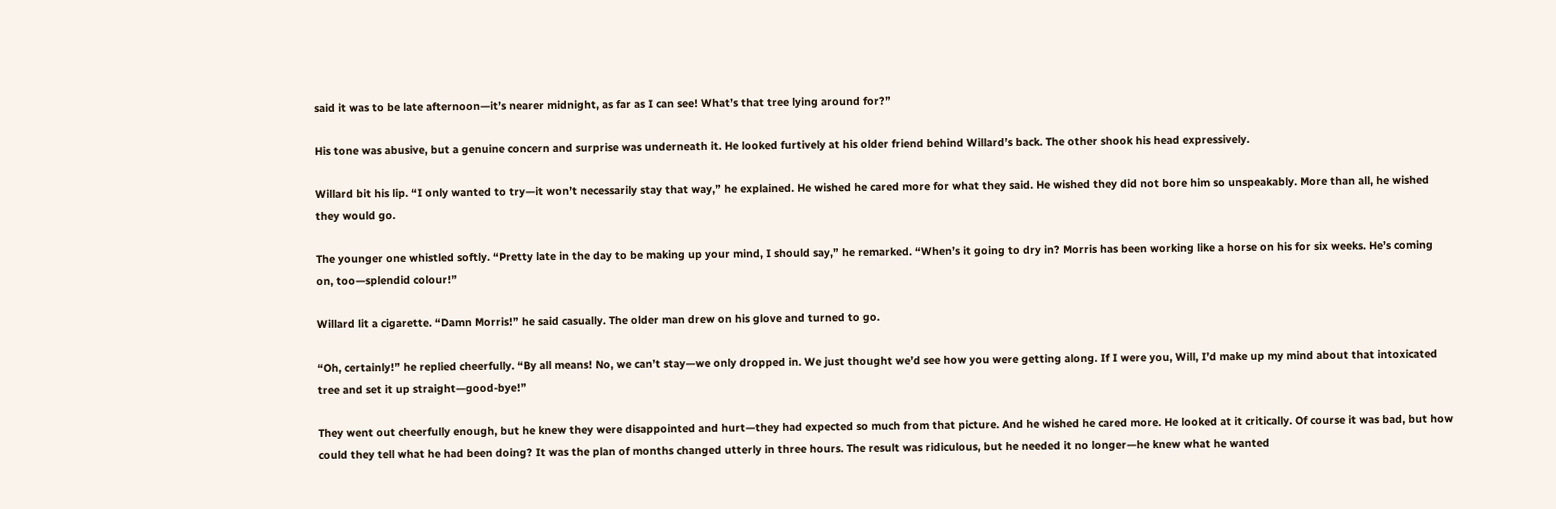said it was to be late afternoon—it’s nearer midnight, as far as I can see! What’s that tree lying around for?”

His tone was abusive, but a genuine concern and surprise was underneath it. He looked furtively at his older friend behind Willard’s back. The other shook his head expressively.

Willard bit his lip. “I only wanted to try—it won’t necessarily stay that way,” he explained. He wished he cared more for what they said. He wished they did not bore him so unspeakably. More than all, he wished they would go.

The younger one whistled softly. “Pretty late in the day to be making up your mind, I should say,” he remarked. “When’s it going to dry in? Morris has been working like a horse on his for six weeks. He’s coming on, too—splendid colour!”

Willard lit a cigarette. “Damn Morris!” he said casually. The older man drew on his glove and turned to go.

“Oh, certainly!” he replied cheerfully. “By all means! No, we can’t stay—we only dropped in. We just thought we’d see how you were getting along. If I were you, Will, I’d make up my mind about that intoxicated tree and set it up straight—good-bye!”

They went out cheerfully enough, but he knew they were disappointed and hurt—they had expected so much from that picture. And he wished he cared more. He looked at it critically. Of course it was bad, but how could they tell what he had been doing? It was the plan of months changed utterly in three hours. The result was ridiculous, but he needed it no longer—he knew what he wanted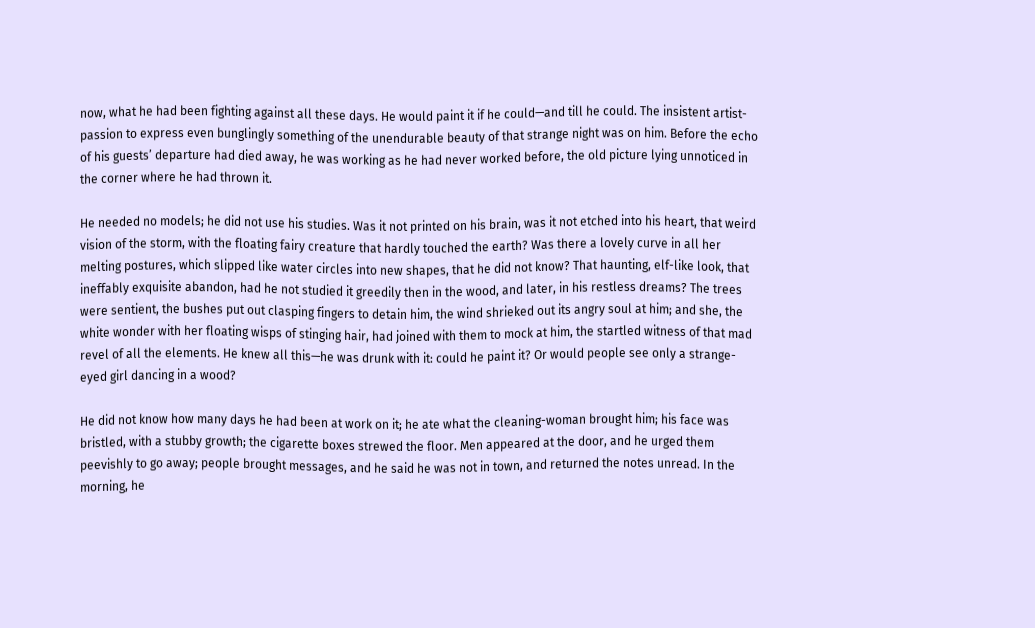now, what he had been fighting against all these days. He would paint it if he could—and till he could. The insistent artist-passion to express even bunglingly something of the unendurable beauty of that strange night was on him. Before the echo of his guests’ departure had died away, he was working as he had never worked before, the old picture lying unnoticed in the corner where he had thrown it.

He needed no models; he did not use his studies. Was it not printed on his brain, was it not etched into his heart, that weird vision of the storm, with the floating fairy creature that hardly touched the earth? Was there a lovely curve in all her melting postures, which slipped like water circles into new shapes, that he did not know? That haunting, elf-like look, that ineffably exquisite abandon, had he not studied it greedily then in the wood, and later, in his restless dreams? The trees were sentient, the bushes put out clasping fingers to detain him, the wind shrieked out its angry soul at him; and she, the white wonder with her floating wisps of stinging hair, had joined with them to mock at him, the startled witness of that mad revel of all the elements. He knew all this—he was drunk with it: could he paint it? Or would people see only a strange-eyed girl dancing in a wood?

He did not know how many days he had been at work on it; he ate what the cleaning-woman brought him; his face was bristled, with a stubby growth; the cigarette boxes strewed the floor. Men appeared at the door, and he urged them peevishly to go away; people brought messages, and he said he was not in town, and returned the notes unread. In the morning, he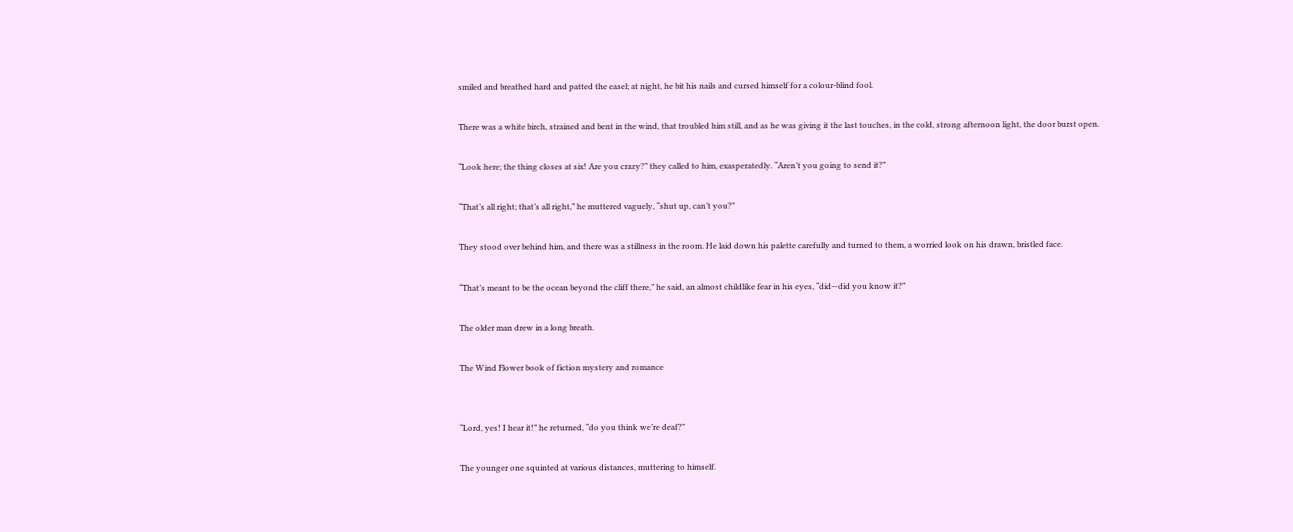smiled and breathed hard and patted the easel; at night, he bit his nails and cursed himself for a colour-blind fool.

There was a white birch, strained and bent in the wind, that troubled him still, and as he was giving it the last touches, in the cold, strong afternoon light, the door burst open.

“Look here; the thing closes at six! Are you crazy?” they called to him, exasperatedly. “Aren’t you going to send it?”

“That’s all right; that’s all right,” he muttered vaguely, “shut up, can’t you?”

They stood over behind him, and there was a stillness in the room. He laid down his palette carefully and turned to them, a worried look on his drawn, bristled face.

“That’s meant to be the ocean beyond the cliff there,” he said, an almost childlike fear in his eyes, “did—did you know it?”

The older man drew in a long breath.

The Wind Flower book of fiction mystery and romance


“Lord, yes! I hear it!” he returned, “do you think we’re deaf?”

The younger one squinted at various distances, muttering to himself.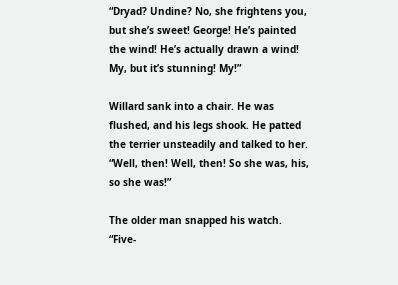“Dryad? Undine? No, she frightens you, but she’s sweet! George! He’s painted the wind! He’s actually drawn a wind! My, but it’s stunning! My!”

Willard sank into a chair. He was flushed, and his legs shook. He patted the terrier unsteadily and talked to her. “Well, then! Well, then! So she was, his, so she was!”

The older man snapped his watch. “Five-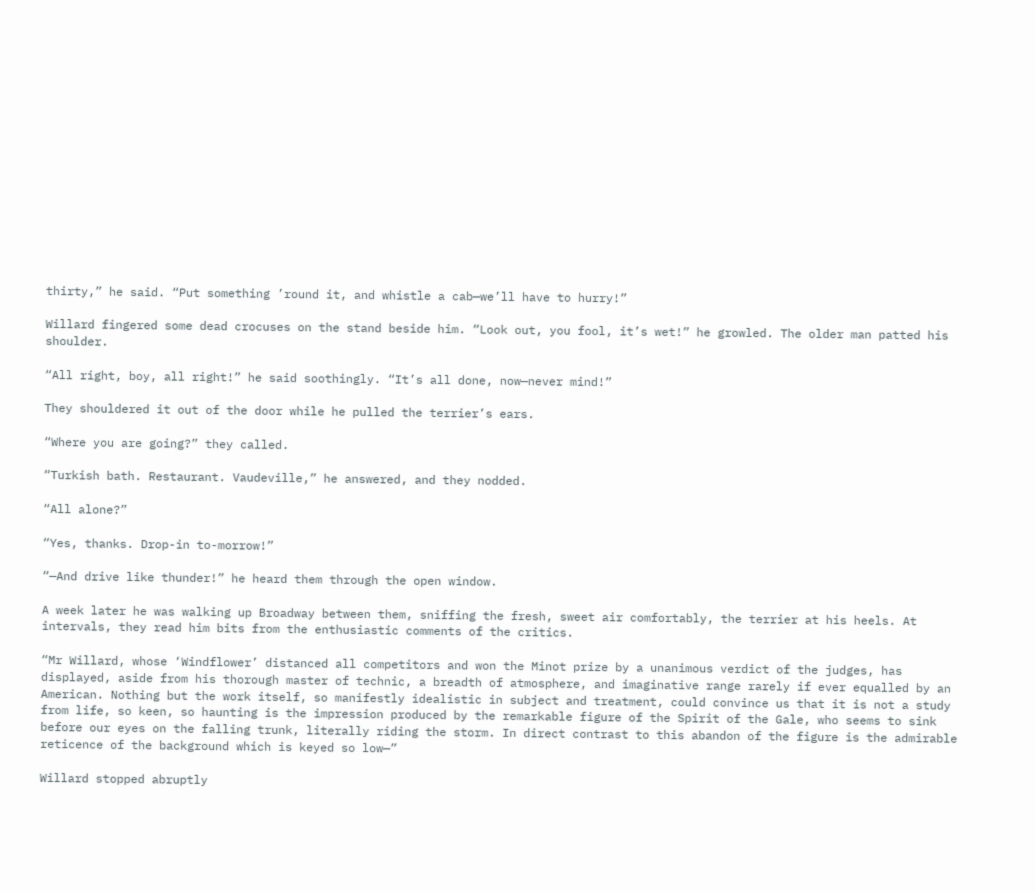thirty,” he said. “Put something ’round it, and whistle a cab—we’ll have to hurry!”

Willard fingered some dead crocuses on the stand beside him. “Look out, you fool, it’s wet!” he growled. The older man patted his shoulder.

“All right, boy, all right!” he said soothingly. “It’s all done, now—never mind!”

They shouldered it out of the door while he pulled the terrier’s ears.

“Where you are going?” they called.

“Turkish bath. Restaurant. Vaudeville,” he answered, and they nodded.

“All alone?”

“Yes, thanks. Drop-in to-morrow!”

“—And drive like thunder!” he heard them through the open window.

A week later he was walking up Broadway between them, sniffing the fresh, sweet air comfortably, the terrier at his heels. At intervals, they read him bits from the enthusiastic comments of the critics.

“Mr Willard, whose ‘Windflower’ distanced all competitors and won the Minot prize by a unanimous verdict of the judges, has displayed, aside from his thorough master of technic, a breadth of atmosphere, and imaginative range rarely if ever equalled by an American. Nothing but the work itself, so manifestly idealistic in subject and treatment, could convince us that it is not a study from life, so keen, so haunting is the impression produced by the remarkable figure of the Spirit of the Gale, who seems to sink before our eyes on the falling trunk, literally riding the storm. In direct contrast to this abandon of the figure is the admirable reticence of the background which is keyed so low—”

Willard stopped abruptly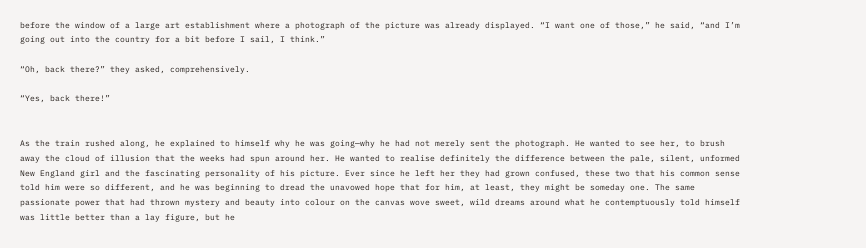before the window of a large art establishment where a photograph of the picture was already displayed. “I want one of those,” he said, “and I’m going out into the country for a bit before I sail, I think.”

“Oh, back there?” they asked, comprehensively.

“Yes, back there!”


As the train rushed along, he explained to himself why he was going—why he had not merely sent the photograph. He wanted to see her, to brush away the cloud of illusion that the weeks had spun around her. He wanted to realise definitely the difference between the pale, silent, unformed New England girl and the fascinating personality of his picture. Ever since he left her they had grown confused, these two that his common sense told him were so different, and he was beginning to dread the unavowed hope that for him, at least, they might be someday one. The same passionate power that had thrown mystery and beauty into colour on the canvas wove sweet, wild dreams around what he contemptuously told himself was little better than a lay figure, but he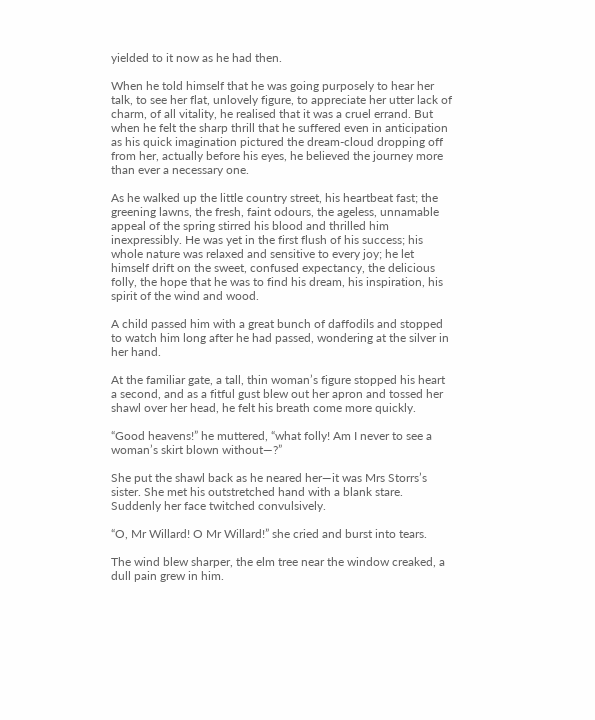yielded to it now as he had then.

When he told himself that he was going purposely to hear her talk, to see her flat, unlovely figure, to appreciate her utter lack of charm, of all vitality, he realised that it was a cruel errand. But when he felt the sharp thrill that he suffered even in anticipation as his quick imagination pictured the dream-cloud dropping off from her, actually before his eyes, he believed the journey more than ever a necessary one.

As he walked up the little country street, his heartbeat fast; the greening lawns, the fresh, faint odours, the ageless, unnamable appeal of the spring stirred his blood and thrilled him inexpressibly. He was yet in the first flush of his success; his whole nature was relaxed and sensitive to every joy; he let himself drift on the sweet, confused expectancy, the delicious folly, the hope that he was to find his dream, his inspiration, his spirit of the wind and wood.

A child passed him with a great bunch of daffodils and stopped to watch him long after he had passed, wondering at the silver in her hand.

At the familiar gate, a tall, thin woman’s figure stopped his heart a second, and as a fitful gust blew out her apron and tossed her shawl over her head, he felt his breath come more quickly.

“Good heavens!” he muttered, “what folly! Am I never to see a woman’s skirt blown without—?”

She put the shawl back as he neared her—it was Mrs Storrs’s sister. She met his outstretched hand with a blank stare. Suddenly her face twitched convulsively.

“O, Mr Willard! O Mr Willard!” she cried and burst into tears.

The wind blew sharper, the elm tree near the window creaked, a dull pain grew in him.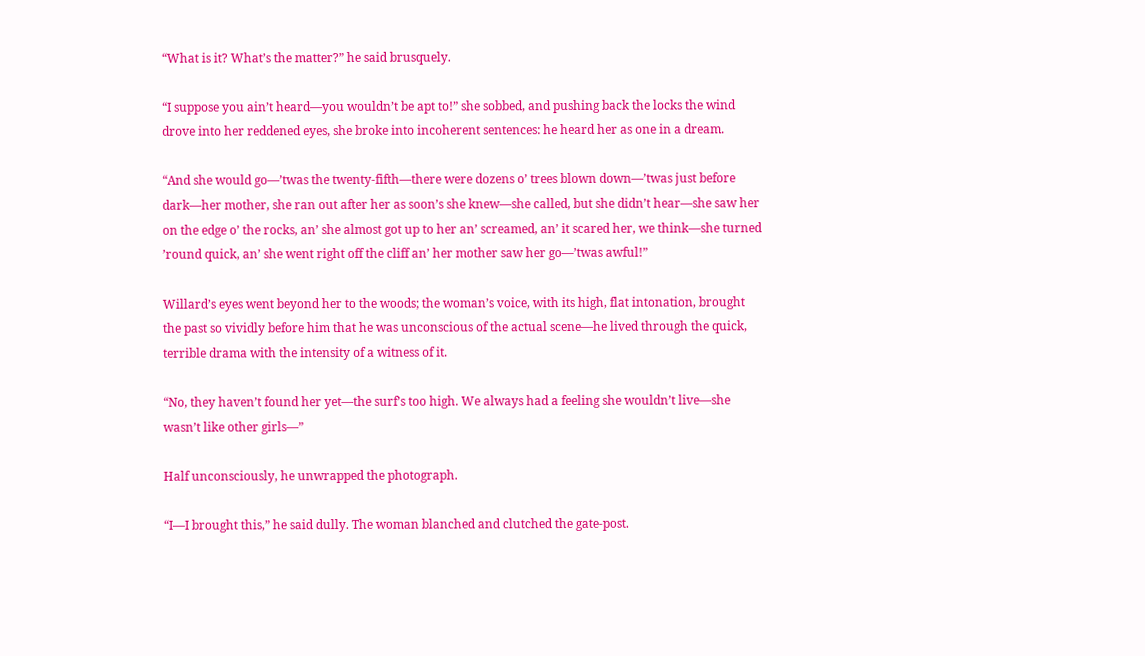“What is it? What’s the matter?” he said brusquely.

“I suppose you ain’t heard—you wouldn’t be apt to!” she sobbed, and pushing back the locks the wind drove into her reddened eyes, she broke into incoherent sentences: he heard her as one in a dream.

“And she would go—’twas the twenty-fifth—there were dozens o’ trees blown down—’twas just before dark—her mother, she ran out after her as soon’s she knew—she called, but she didn’t hear—she saw her on the edge o’ the rocks, an’ she almost got up to her an’ screamed, an’ it scared her, we think—she turned ’round quick, an’ she went right off the cliff an’ her mother saw her go—’twas awful!”

Willard’s eyes went beyond her to the woods; the woman’s voice, with its high, flat intonation, brought the past so vividly before him that he was unconscious of the actual scene—he lived through the quick, terrible drama with the intensity of a witness of it.

“No, they haven’t found her yet—the surf’s too high. We always had a feeling she wouldn’t live—she wasn’t like other girls—”

Half unconsciously, he unwrapped the photograph.

“I—I brought this,” he said dully. The woman blanched and clutched the gate-post.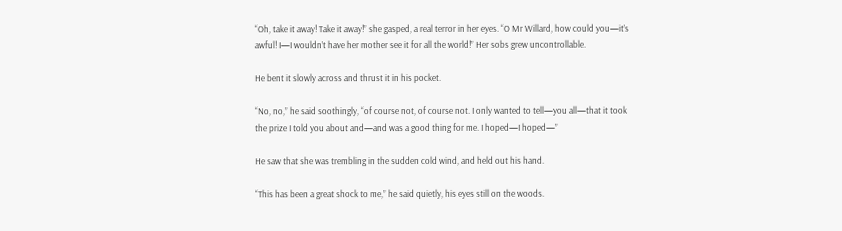“Oh, take it away! Take it away!” she gasped, a real terror in her eyes. “O Mr Willard, how could you—it’s awful! I—I wouldn’t have her mother see it for all the world!” Her sobs grew uncontrollable.

He bent it slowly across and thrust it in his pocket.

“No, no,” he said soothingly, “of course not, of course not. I only wanted to tell—you all—that it took the prize I told you about and—and was a good thing for me. I hoped—I hoped—”

He saw that she was trembling in the sudden cold wind, and held out his hand.

“This has been a great shock to me,” he said quietly, his eyes still on the woods.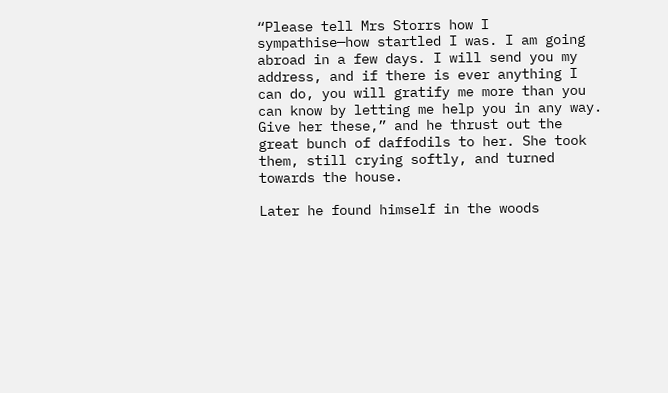“Please tell Mrs Storrs how I sympathise—how startled I was. I am going abroad in a few days. I will send you my address, and if there is ever anything I can do, you will gratify me more than you can know by letting me help you in any way. Give her these,” and he thrust out the great bunch of daffodils to her. She took them, still crying softly, and turned towards the house.

Later he found himself in the woods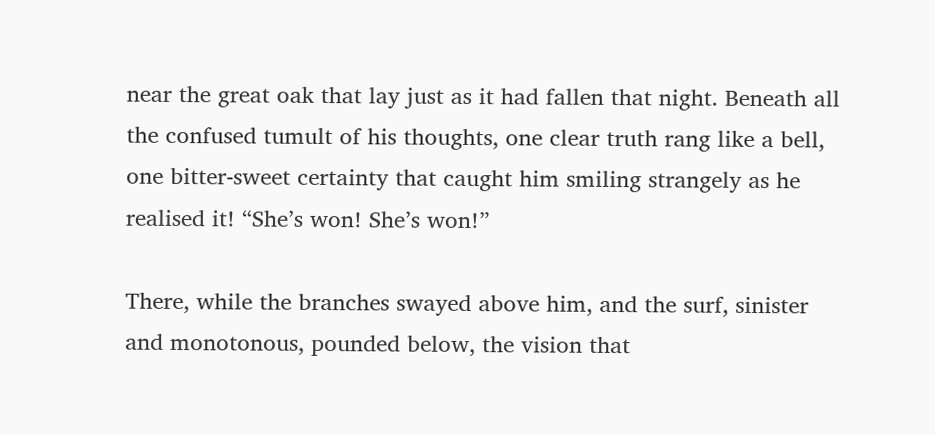near the great oak that lay just as it had fallen that night. Beneath all the confused tumult of his thoughts, one clear truth rang like a bell, one bitter-sweet certainty that caught him smiling strangely as he realised it! “She’s won! She’s won!”

There, while the branches swayed above him, and the surf, sinister and monotonous, pounded below, the vision that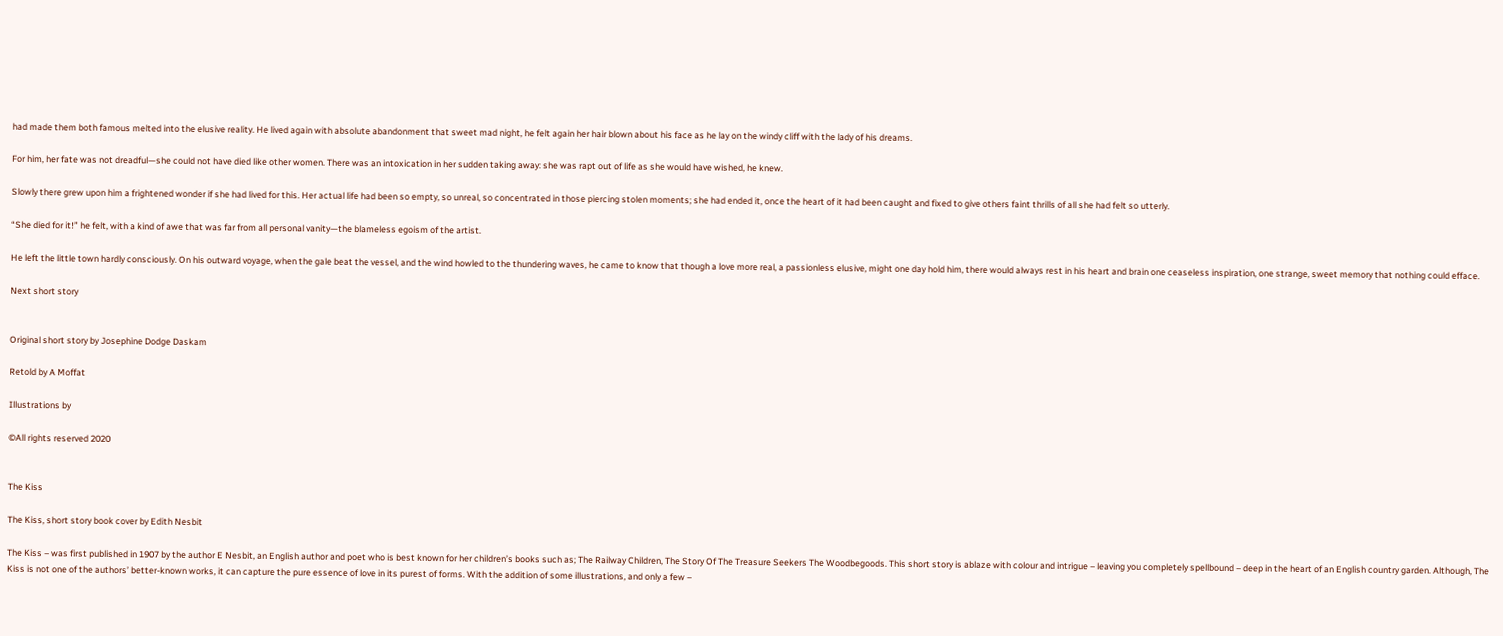had made them both famous melted into the elusive reality. He lived again with absolute abandonment that sweet mad night, he felt again her hair blown about his face as he lay on the windy cliff with the lady of his dreams.

For him, her fate was not dreadful—she could not have died like other women. There was an intoxication in her sudden taking away: she was rapt out of life as she would have wished, he knew.

Slowly there grew upon him a frightened wonder if she had lived for this. Her actual life had been so empty, so unreal, so concentrated in those piercing stolen moments; she had ended it, once the heart of it had been caught and fixed to give others faint thrills of all she had felt so utterly.

“She died for it!” he felt, with a kind of awe that was far from all personal vanity—the blameless egoism of the artist.

He left the little town hardly consciously. On his outward voyage, when the gale beat the vessel, and the wind howled to the thundering waves, he came to know that though a love more real, a passionless elusive, might one day hold him, there would always rest in his heart and brain one ceaseless inspiration, one strange, sweet memory that nothing could efface.

Next short story


Original short story by Josephine Dodge Daskam

Retold by A Moffat

Illustrations by

©All rights reserved 2020


The Kiss

The Kiss, short story book cover by Edith Nesbit

The Kiss – was first published in 1907 by the author E Nesbit, an English author and poet who is best known for her children’s books such as; The Railway Children, The Story Of The Treasure Seekers The Woodbegoods. This short story is ablaze with colour and intrigue – leaving you completely spellbound – deep in the heart of an English country garden. Although, The Kiss is not one of the authors’ better-known works, it can capture the pure essence of love in its purest of forms. With the addition of some illustrations, and only a few –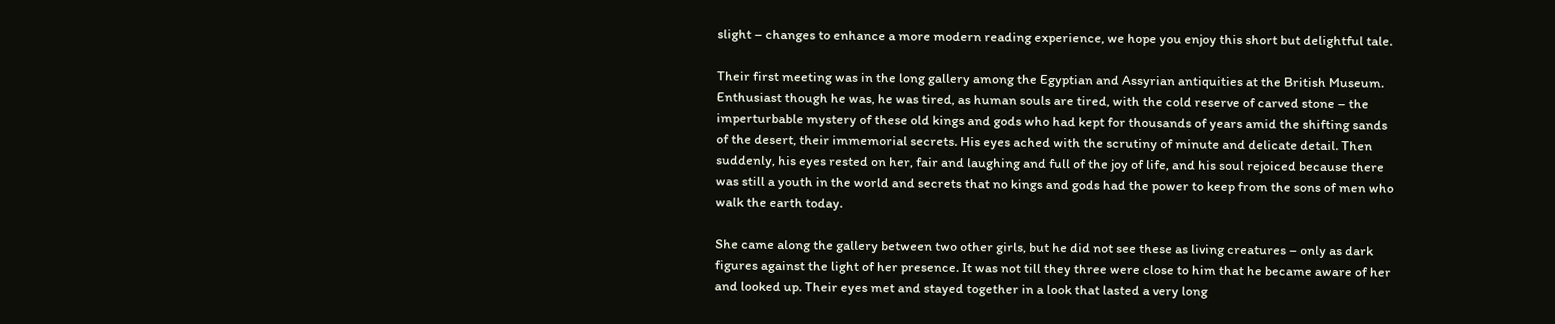slight – changes to enhance a more modern reading experience, we hope you enjoy this short but delightful tale.

Their first meeting was in the long gallery among the Egyptian and Assyrian antiquities at the British Museum. Enthusiast though he was, he was tired, as human souls are tired, with the cold reserve of carved stone – the imperturbable mystery of these old kings and gods who had kept for thousands of years amid the shifting sands of the desert, their immemorial secrets. His eyes ached with the scrutiny of minute and delicate detail. Then suddenly, his eyes rested on her, fair and laughing and full of the joy of life, and his soul rejoiced because there was still a youth in the world and secrets that no kings and gods had the power to keep from the sons of men who walk the earth today.

She came along the gallery between two other girls, but he did not see these as living creatures – only as dark figures against the light of her presence. It was not till they three were close to him that he became aware of her and looked up. Their eyes met and stayed together in a look that lasted a very long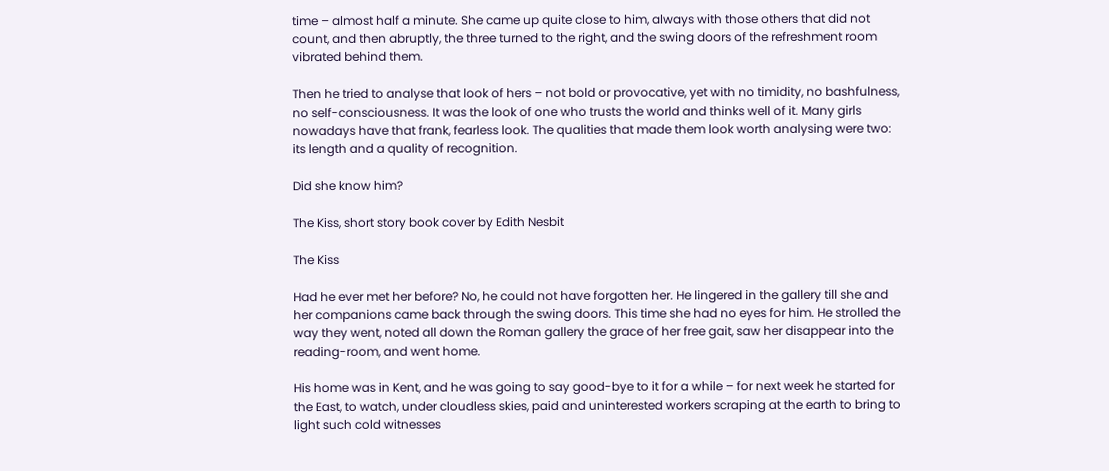time – almost half a minute. She came up quite close to him, always with those others that did not count, and then abruptly, the three turned to the right, and the swing doors of the refreshment room vibrated behind them.

Then he tried to analyse that look of hers – not bold or provocative, yet with no timidity, no bashfulness, no self-consciousness. It was the look of one who trusts the world and thinks well of it. Many girls nowadays have that frank, fearless look. The qualities that made them look worth analysing were two: its length and a quality of recognition.

Did she know him?

The Kiss, short story book cover by Edith Nesbit

The Kiss

Had he ever met her before? No, he could not have forgotten her. He lingered in the gallery till she and her companions came back through the swing doors. This time she had no eyes for him. He strolled the way they went, noted all down the Roman gallery the grace of her free gait, saw her disappear into the reading-room, and went home.

His home was in Kent, and he was going to say good-bye to it for a while – for next week he started for the East, to watch, under cloudless skies, paid and uninterested workers scraping at the earth to bring to light such cold witnesses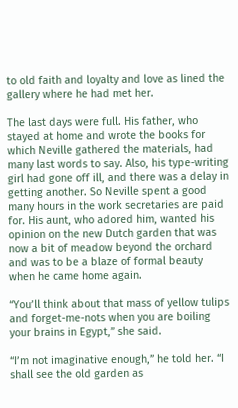to old faith and loyalty and love as lined the gallery where he had met her.

The last days were full. His father, who stayed at home and wrote the books for which Neville gathered the materials, had many last words to say. Also, his type-writing girl had gone off ill, and there was a delay in getting another. So Neville spent a good many hours in the work secretaries are paid for. His aunt, who adored him, wanted his opinion on the new Dutch garden that was now a bit of meadow beyond the orchard and was to be a blaze of formal beauty when he came home again.

“You’ll think about that mass of yellow tulips and forget-me-nots when you are boiling your brains in Egypt,” she said.

“I’m not imaginative enough,” he told her. “I shall see the old garden as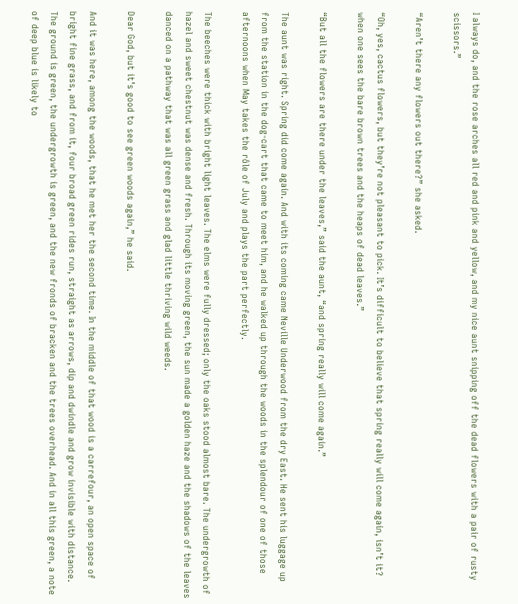I always do, and the rose arches all red and pink and yellow, and my nice aunt snipping off the dead flowers with a pair of rusty scissors.”

“Aren’t there any flowers out there?” she asked.

“Oh, yes, cactus flowers, but they’re not pleasant to pick. It’s difficult to believe that spring really will come again, isn’t it? when one sees the bare brown trees and the heaps of dead leaves.”

“But all the flowers are there under the leaves,” said the aunt, “and spring really will come again.”

The aunt was right. Spring did come again. And with its coming came Neville Underwood from the dry East. He sent his luggage up from the station in the dog-cart that came to meet him, and he walked up through the woods in the splendour of one of those afternoons when May takes the rôle of July and plays the part perfectly.

The beeches were thick with bright light leaves. The elms were fully dressed; only the oaks stood almost bare. The undergrowth of hazel and sweet chestnut was dense and fresh. Through its moving green, the sun made a golden haze and the shadows of the leaves danced on a pathway that was all green grass and glad little thriving wild weeds.

Dear God, but it’s good to see green woods again,” he said.

And it was here, among the woods, that he met her the second time. In the middle of that wood is a carrefour, an open space of bright fine grass, and from it, four broad green rides run, straight as arrows, dip and dwindle and grow invisible with distance. The ground is green, the undergrowth is green, and the new fronds of bracken and the trees overhead. And in all this green, a note of deep blue is likely to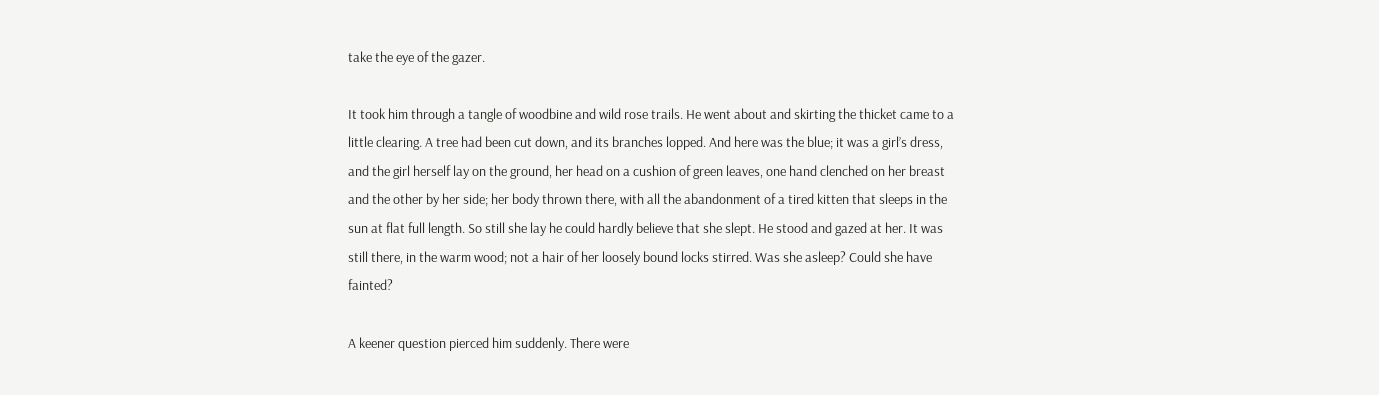take the eye of the gazer.

It took him through a tangle of woodbine and wild rose trails. He went about and skirting the thicket came to a little clearing. A tree had been cut down, and its branches lopped. And here was the blue; it was a girl’s dress, and the girl herself lay on the ground, her head on a cushion of green leaves, one hand clenched on her breast and the other by her side; her body thrown there, with all the abandonment of a tired kitten that sleeps in the sun at flat full length. So still she lay he could hardly believe that she slept. He stood and gazed at her. It was still there, in the warm wood; not a hair of her loosely bound locks stirred. Was she asleep? Could she have fainted?

A keener question pierced him suddenly. There were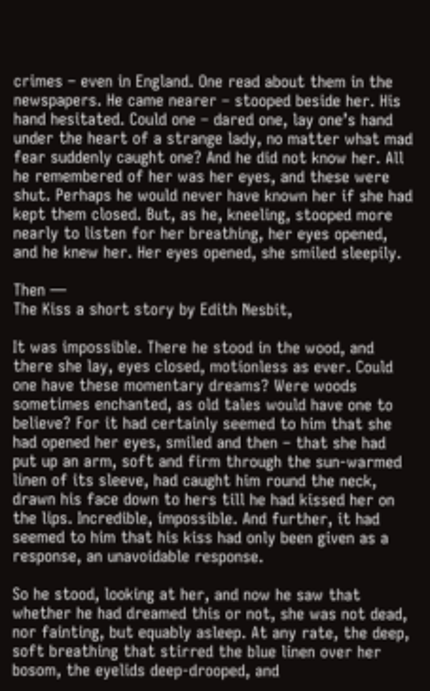crimes – even in England. One read about them in the newspapers. He came nearer – stooped beside her. His hand hesitated. Could one – dared one, lay one’s hand under the heart of a strange lady, no matter what mad fear suddenly caught one? And he did not know her. All he remembered of her was her eyes, and these were shut. Perhaps he would never have known her if she had kept them closed. But, as he, kneeling, stooped more nearly to listen for her breathing, her eyes opened, and he knew her. Her eyes opened, she smiled sleepily.

Then —
The Kiss a short story by Edith Nesbit,

It was impossible. There he stood in the wood, and there she lay, eyes closed, motionless as ever. Could one have these momentary dreams? Were woods sometimes enchanted, as old tales would have one to believe? For it had certainly seemed to him that she had opened her eyes, smiled and then – that she had put up an arm, soft and firm through the sun-warmed linen of its sleeve, had caught him round the neck, drawn his face down to hers till he had kissed her on the lips. Incredible, impossible. And further, it had seemed to him that his kiss had only been given as a response, an unavoidable response.

So he stood, looking at her, and now he saw that whether he had dreamed this or not, she was not dead, nor fainting, but equably asleep. At any rate, the deep, soft breathing that stirred the blue linen over her bosom, the eyelids deep-drooped, and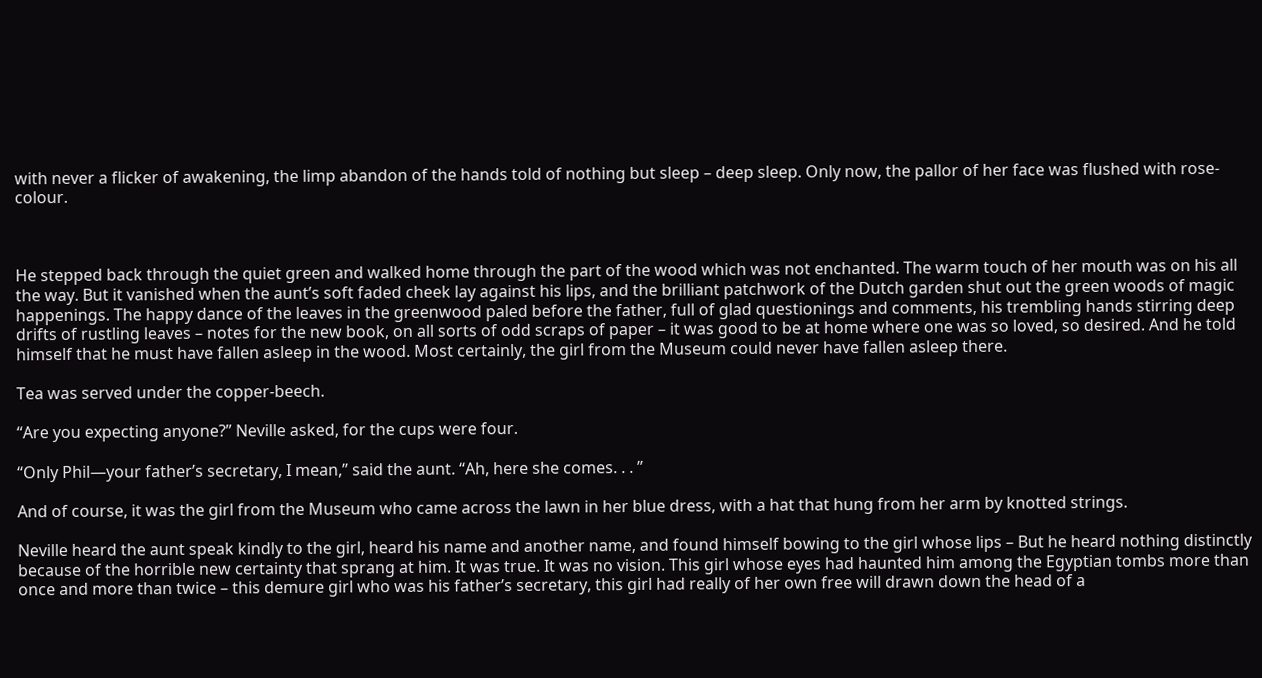with never a flicker of awakening, the limp abandon of the hands told of nothing but sleep – deep sleep. Only now, the pallor of her face was flushed with rose-colour.



He stepped back through the quiet green and walked home through the part of the wood which was not enchanted. The warm touch of her mouth was on his all the way. But it vanished when the aunt’s soft faded cheek lay against his lips, and the brilliant patchwork of the Dutch garden shut out the green woods of magic happenings. The happy dance of the leaves in the greenwood paled before the father, full of glad questionings and comments, his trembling hands stirring deep drifts of rustling leaves – notes for the new book, on all sorts of odd scraps of paper – it was good to be at home where one was so loved, so desired. And he told himself that he must have fallen asleep in the wood. Most certainly, the girl from the Museum could never have fallen asleep there.

Tea was served under the copper-beech.

“Are you expecting anyone?” Neville asked, for the cups were four.

“Only Phil—your father’s secretary, I mean,” said the aunt. “Ah, here she comes. . . ”

And of course, it was the girl from the Museum who came across the lawn in her blue dress, with a hat that hung from her arm by knotted strings.

Neville heard the aunt speak kindly to the girl, heard his name and another name, and found himself bowing to the girl whose lips – But he heard nothing distinctly because of the horrible new certainty that sprang at him. It was true. It was no vision. This girl whose eyes had haunted him among the Egyptian tombs more than once and more than twice – this demure girl who was his father’s secretary, this girl had really of her own free will drawn down the head of a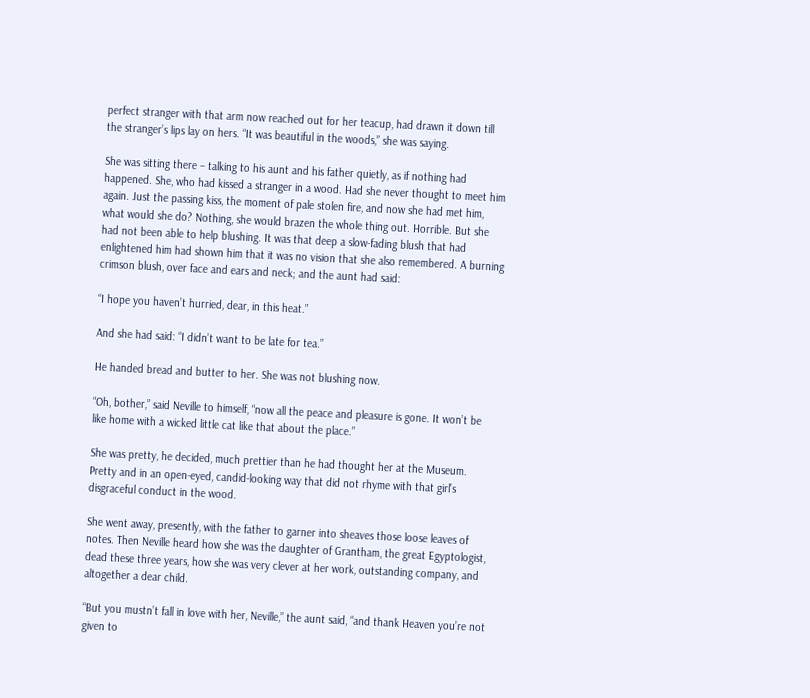perfect stranger with that arm now reached out for her teacup, had drawn it down till the stranger’s lips lay on hers. “It was beautiful in the woods,” she was saying.

She was sitting there – talking to his aunt and his father quietly, as if nothing had happened. She, who had kissed a stranger in a wood. Had she never thought to meet him again. Just the passing kiss, the moment of pale stolen fire, and now she had met him, what would she do? Nothing, she would brazen the whole thing out. Horrible. But she had not been able to help blushing. It was that deep a slow-fading blush that had enlightened him had shown him that it was no vision that she also remembered. A burning crimson blush, over face and ears and neck; and the aunt had said:

“I hope you haven’t hurried, dear, in this heat.”

And she had said: “I didn’t want to be late for tea.”

He handed bread and butter to her. She was not blushing now.

“Oh, bother,” said Neville to himself, “now all the peace and pleasure is gone. It won’t be like home with a wicked little cat like that about the place.”

She was pretty, he decided, much prettier than he had thought her at the Museum. Pretty and in an open-eyed, candid-looking way that did not rhyme with that girl’s disgraceful conduct in the wood.

She went away, presently, with the father to garner into sheaves those loose leaves of notes. Then Neville heard how she was the daughter of Grantham, the great Egyptologist, dead these three years, how she was very clever at her work, outstanding company, and altogether a dear child.

“But you mustn’t fall in love with her, Neville,” the aunt said, “and thank Heaven you’re not given to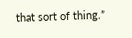that sort of thing.”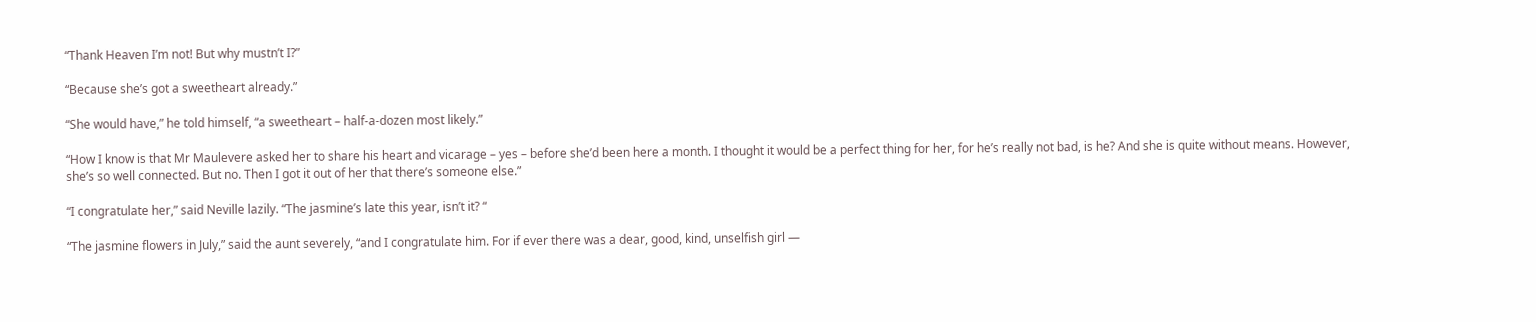“Thank Heaven I’m not! But why mustn’t I?”

“Because she’s got a sweetheart already.”

“She would have,” he told himself, “a sweetheart – half-a-dozen most likely.”

“How I know is that Mr Maulevere asked her to share his heart and vicarage – yes – before she’d been here a month. I thought it would be a perfect thing for her, for he’s really not bad, is he? And she is quite without means. However, she’s so well connected. But no. Then I got it out of her that there’s someone else.”

“I congratulate her,” said Neville lazily. “The jasmine’s late this year, isn’t it? “

“The jasmine flowers in July,” said the aunt severely, “and I congratulate him. For if ever there was a dear, good, kind, unselfish girl —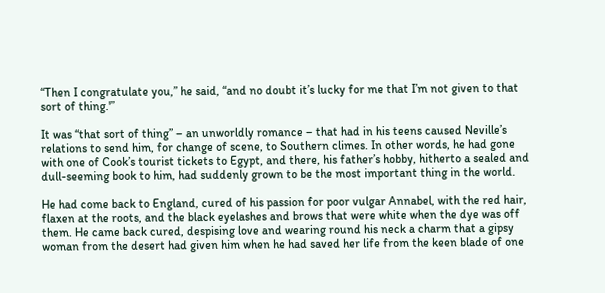“Then I congratulate you,” he said, “and no doubt it’s lucky for me that I’m not given to that sort of thing.'”

It was “that sort of thing” – an unworldly romance – that had in his teens caused Neville’s relations to send him, for change of scene, to Southern climes. In other words, he had gone with one of Cook’s tourist tickets to Egypt, and there, his father’s hobby, hitherto a sealed and dull-seeming book to him, had suddenly grown to be the most important thing in the world.

He had come back to England, cured of his passion for poor vulgar Annabel, with the red hair, flaxen at the roots, and the black eyelashes and brows that were white when the dye was off them. He came back cured, despising love and wearing round his neck a charm that a gipsy woman from the desert had given him when he had saved her life from the keen blade of one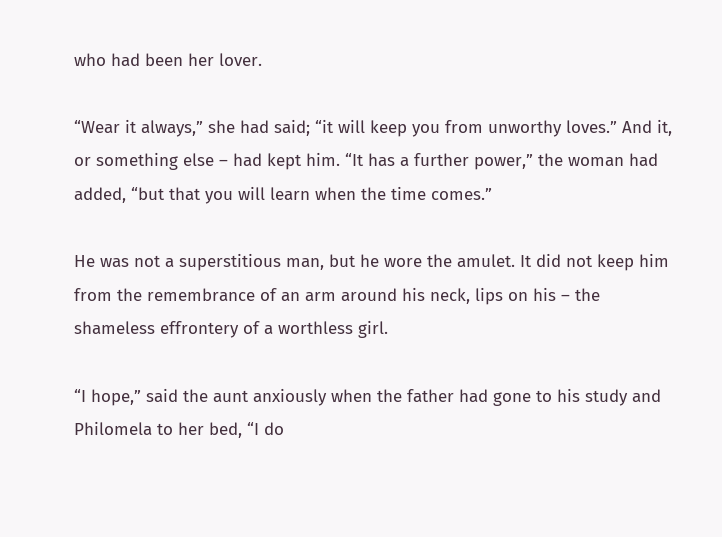who had been her lover.

“Wear it always,” she had said; “it will keep you from unworthy loves.” And it, or something else – had kept him. “It has a further power,” the woman had added, “but that you will learn when the time comes.”

He was not a superstitious man, but he wore the amulet. It did not keep him from the remembrance of an arm around his neck, lips on his – the shameless effrontery of a worthless girl.

“I hope,” said the aunt anxiously when the father had gone to his study and Philomela to her bed, “I do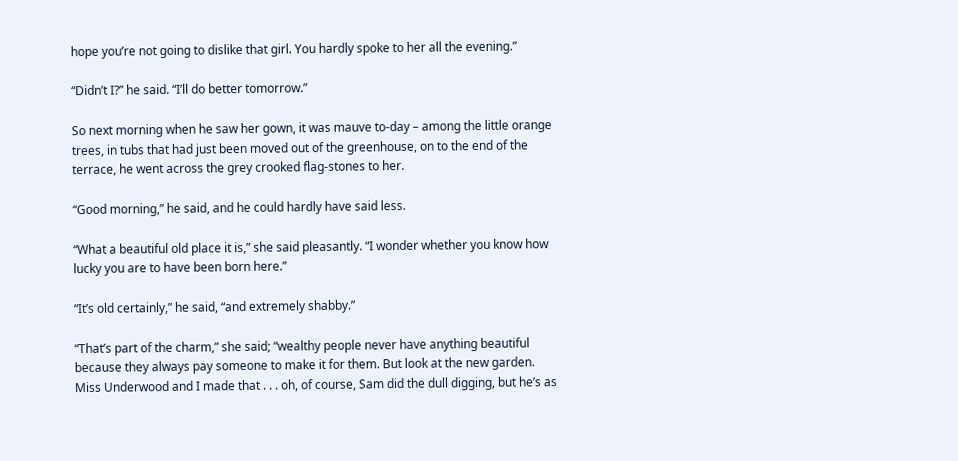hope you’re not going to dislike that girl. You hardly spoke to her all the evening.”

“Didn’t I?” he said. “I’ll do better tomorrow.”

So next morning when he saw her gown, it was mauve to-day – among the little orange trees, in tubs that had just been moved out of the greenhouse, on to the end of the terrace, he went across the grey crooked flag-stones to her.

“Good morning,” he said, and he could hardly have said less.

“What a beautiful old place it is,” she said pleasantly. “I wonder whether you know how lucky you are to have been born here.”

“It’s old certainly,” he said, “and extremely shabby.”

“That’s part of the charm,” she said; “wealthy people never have anything beautiful because they always pay someone to make it for them. But look at the new garden. Miss Underwood and I made that . . . oh, of course, Sam did the dull digging, but he’s as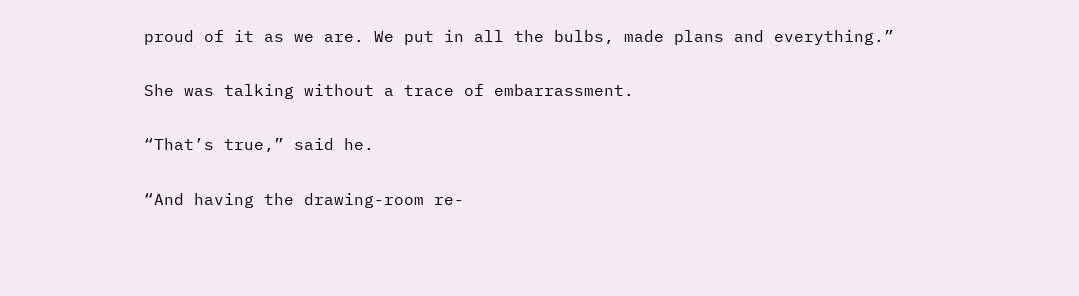proud of it as we are. We put in all the bulbs, made plans and everything.”

She was talking without a trace of embarrassment.

“That’s true,” said he.

“And having the drawing-room re-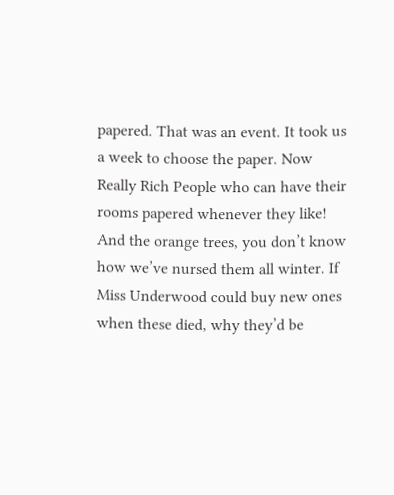papered. That was an event. It took us a week to choose the paper. Now Really Rich People who can have their rooms papered whenever they like! And the orange trees, you don’t know how we’ve nursed them all winter. If Miss Underwood could buy new ones when these died, why they’d be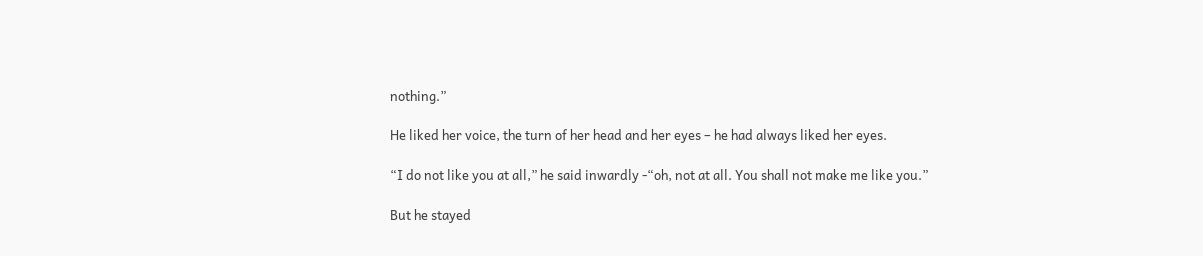nothing.”

He liked her voice, the turn of her head and her eyes – he had always liked her eyes.

“I do not like you at all,” he said inwardly -“oh, not at all. You shall not make me like you.”

But he stayed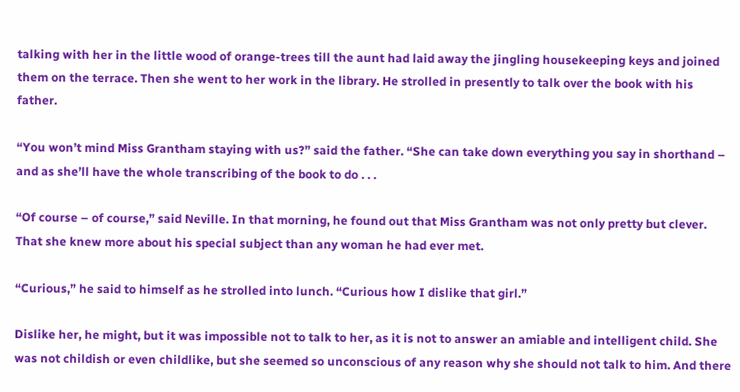talking with her in the little wood of orange-trees till the aunt had laid away the jingling housekeeping keys and joined them on the terrace. Then she went to her work in the library. He strolled in presently to talk over the book with his father.

“You won’t mind Miss Grantham staying with us?” said the father. “She can take down everything you say in shorthand – and as she’ll have the whole transcribing of the book to do . . .

“Of course – of course,” said Neville. In that morning, he found out that Miss Grantham was not only pretty but clever. That she knew more about his special subject than any woman he had ever met.

“Curious,” he said to himself as he strolled into lunch. “Curious how I dislike that girl.”

Dislike her, he might, but it was impossible not to talk to her, as it is not to answer an amiable and intelligent child. She was not childish or even childlike, but she seemed so unconscious of any reason why she should not talk to him. And there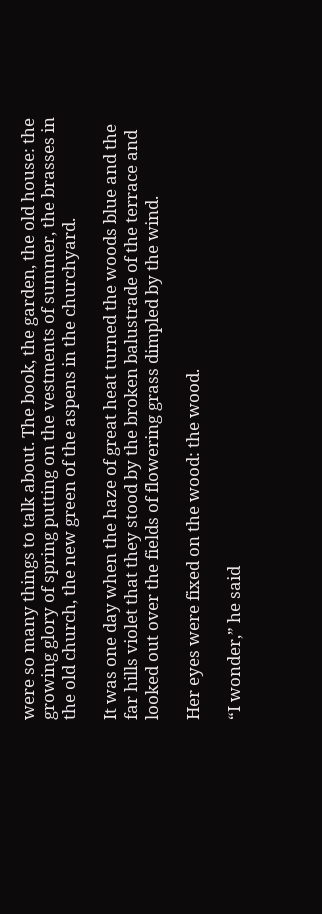were so many things to talk about. The book, the garden, the old house: the growing glory of spring putting on the vestments of summer, the brasses in the old church, the new green of the aspens in the churchyard.

It was one day when the haze of great heat turned the woods blue and the far hills violet that they stood by the broken balustrade of the terrace and looked out over the fields of flowering grass dimpled by the wind.

Her eyes were fixed on the wood: the wood.

“I wonder,” he said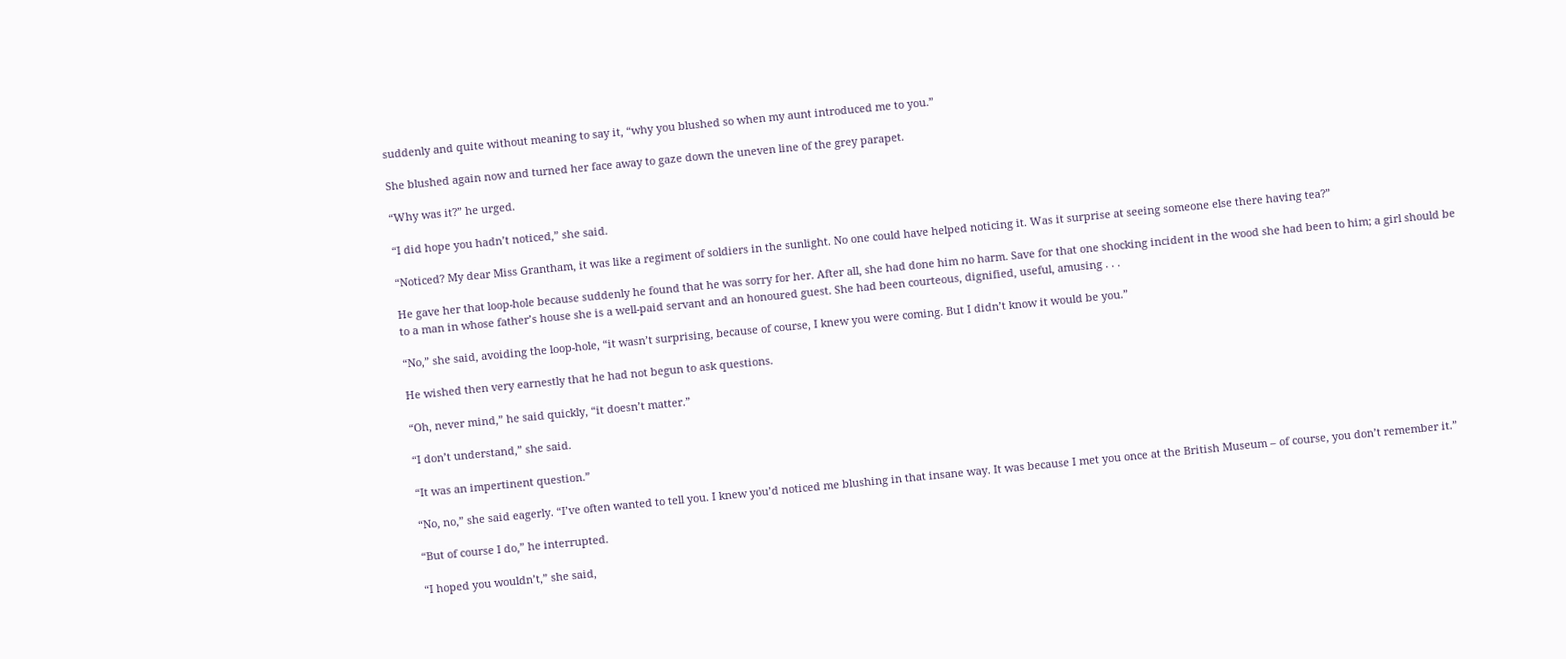suddenly and quite without meaning to say it, “why you blushed so when my aunt introduced me to you.”

She blushed again now and turned her face away to gaze down the uneven line of the grey parapet.

“Why was it?” he urged.

“I did hope you hadn’t noticed,” she said.

“Noticed? My dear Miss Grantham, it was like a regiment of soldiers in the sunlight. No one could have helped noticing it. Was it surprise at seeing someone else there having tea?”

He gave her that loop-hole because suddenly he found that he was sorry for her. After all, she had done him no harm. Save for that one shocking incident in the wood she had been to him; a girl should be to a man in whose father’s house she is a well-paid servant and an honoured guest. She had been courteous, dignified, useful, amusing . . .

“No,” she said, avoiding the loop-hole, “it wasn’t surprising, because of course, I knew you were coming. But I didn’t know it would be you.”

He wished then very earnestly that he had not begun to ask questions.

“Oh, never mind,” he said quickly, “it doesn’t matter.”

“I don’t understand,” she said.

“It was an impertinent question.”

“No, no,” she said eagerly. “I’ve often wanted to tell you. I knew you’d noticed me blushing in that insane way. It was because I met you once at the British Museum – of course, you don’t remember it.”

“But of course I do,” he interrupted.

“I hoped you wouldn’t,” she said,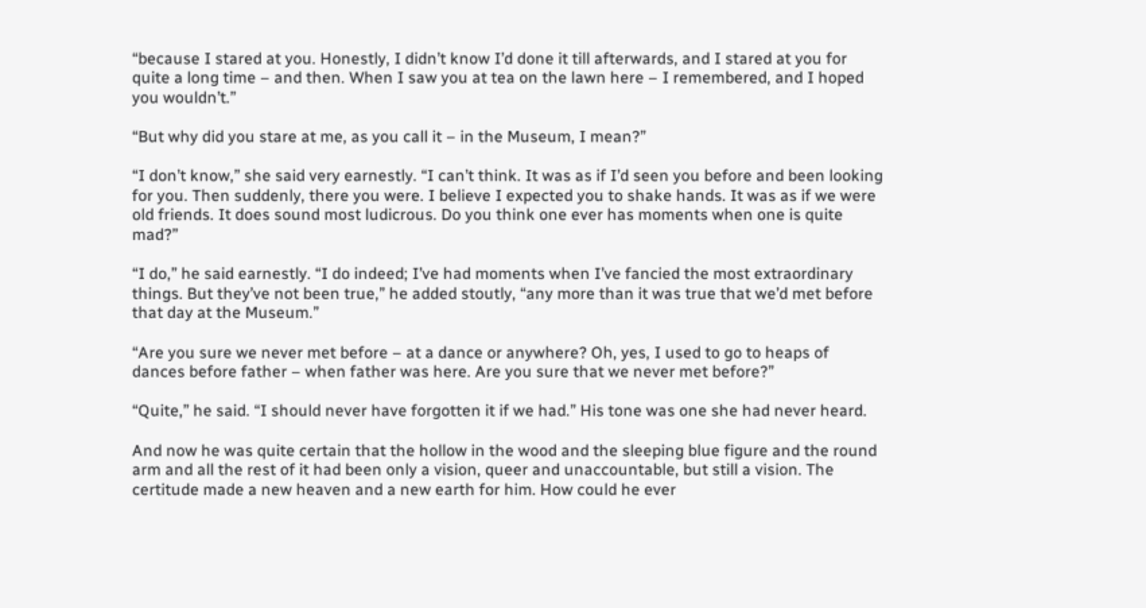“because I stared at you. Honestly, I didn’t know I’d done it till afterwards, and I stared at you for quite a long time – and then. When I saw you at tea on the lawn here – I remembered, and I hoped you wouldn’t.”

“But why did you stare at me, as you call it – in the Museum, I mean?”

“I don’t know,” she said very earnestly. “I can’t think. It was as if I’d seen you before and been looking for you. Then suddenly, there you were. I believe I expected you to shake hands. It was as if we were old friends. It does sound most ludicrous. Do you think one ever has moments when one is quite mad?”

“I do,” he said earnestly. “I do indeed; I’ve had moments when I’ve fancied the most extraordinary things. But they’ve not been true,” he added stoutly, “any more than it was true that we’d met before that day at the Museum.”

“Are you sure we never met before – at a dance or anywhere? Oh, yes, I used to go to heaps of dances before father – when father was here. Are you sure that we never met before?”

“Quite,” he said. “I should never have forgotten it if we had.” His tone was one she had never heard.

And now he was quite certain that the hollow in the wood and the sleeping blue figure and the round arm and all the rest of it had been only a vision, queer and unaccountable, but still a vision. The certitude made a new heaven and a new earth for him. How could he ever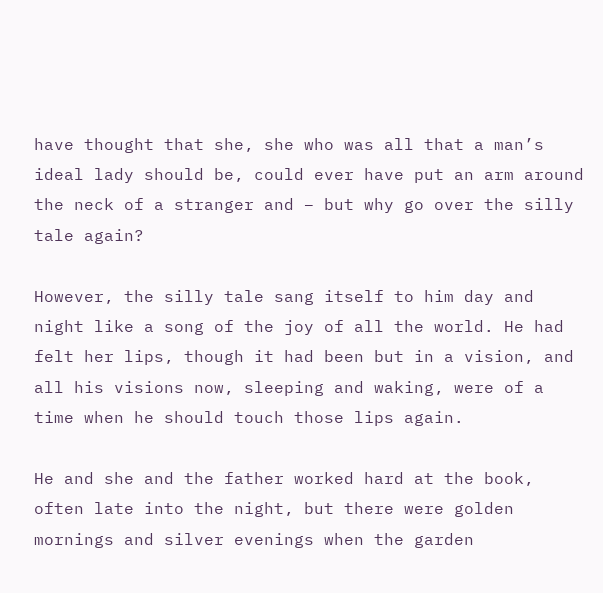have thought that she, she who was all that a man’s ideal lady should be, could ever have put an arm around the neck of a stranger and – but why go over the silly tale again?

However, the silly tale sang itself to him day and night like a song of the joy of all the world. He had felt her lips, though it had been but in a vision, and all his visions now, sleeping and waking, were of a time when he should touch those lips again.

He and she and the father worked hard at the book, often late into the night, but there were golden mornings and silver evenings when the garden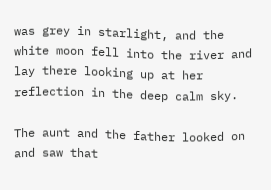was grey in starlight, and the white moon fell into the river and lay there looking up at her reflection in the deep calm sky.

The aunt and the father looked on and saw that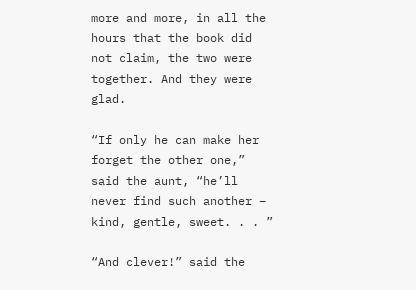more and more, in all the hours that the book did not claim, the two were together. And they were glad.

“If only he can make her forget the other one,” said the aunt, “he’ll never find such another – kind, gentle, sweet. . . ”

“And clever!” said the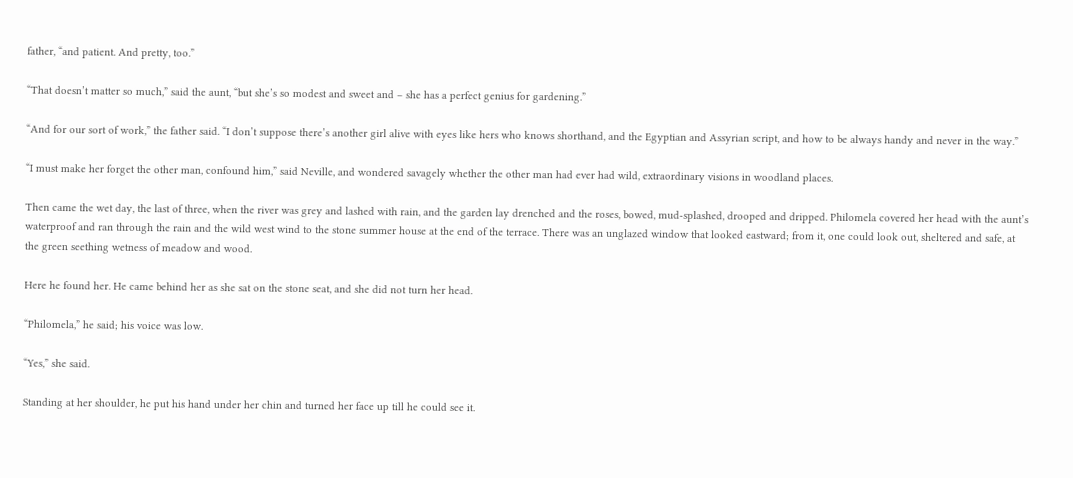father, “and patient. And pretty, too.”

“That doesn’t matter so much,” said the aunt, “but she’s so modest and sweet and – she has a perfect genius for gardening.”

“And for our sort of work,” the father said. “I don’t suppose there’s another girl alive with eyes like hers who knows shorthand, and the Egyptian and Assyrian script, and how to be always handy and never in the way.”

“I must make her forget the other man, confound him,” said Neville, and wondered savagely whether the other man had ever had wild, extraordinary visions in woodland places.

Then came the wet day, the last of three, when the river was grey and lashed with rain, and the garden lay drenched and the roses, bowed, mud-splashed, drooped and dripped. Philomela covered her head with the aunt’s waterproof and ran through the rain and the wild west wind to the stone summer house at the end of the terrace. There was an unglazed window that looked eastward; from it, one could look out, sheltered and safe, at the green seething wetness of meadow and wood.

Here he found her. He came behind her as she sat on the stone seat, and she did not turn her head.

“Philomela,” he said; his voice was low.

“Yes,” she said.

Standing at her shoulder, he put his hand under her chin and turned her face up till he could see it.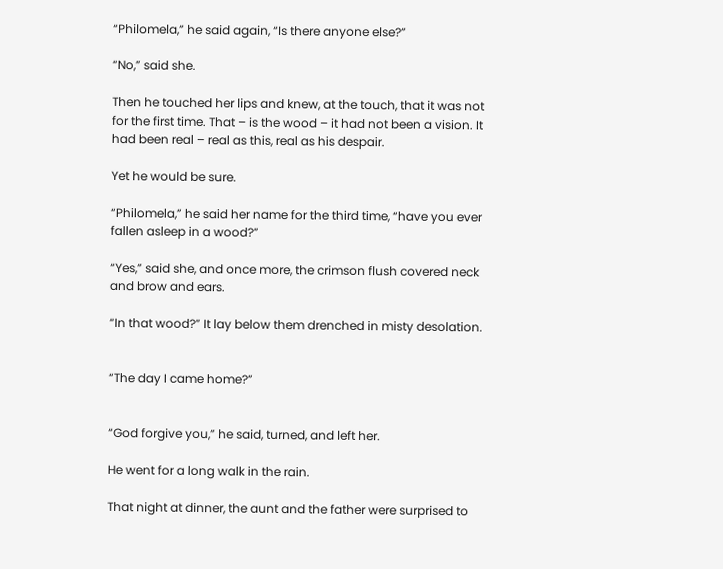“Philomela,” he said again, “Is there anyone else?”

“No,” said she.

Then he touched her lips and knew, at the touch, that it was not for the first time. That – is the wood – it had not been a vision. It had been real – real as this, real as his despair.

Yet he would be sure.

“Philomela,” he said her name for the third time, “have you ever fallen asleep in a wood?”

“Yes,” said she, and once more, the crimson flush covered neck and brow and ears.

“In that wood?” It lay below them drenched in misty desolation.


“The day I came home?”


“God forgive you,” he said, turned, and left her.

He went for a long walk in the rain.

That night at dinner, the aunt and the father were surprised to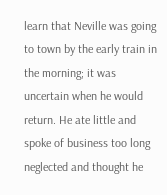learn that Neville was going to town by the early train in the morning; it was uncertain when he would return. He ate little and spoke of business too long neglected and thought he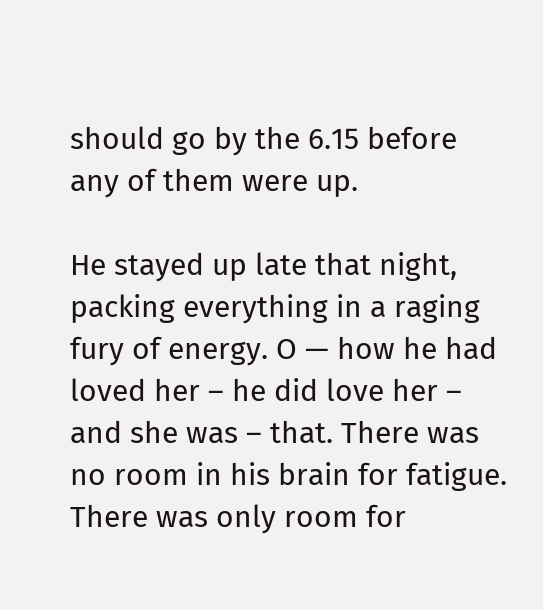should go by the 6.15 before any of them were up.

He stayed up late that night, packing everything in a raging fury of energy. O — how he had loved her – he did love her – and she was – that. There was no room in his brain for fatigue. There was only room for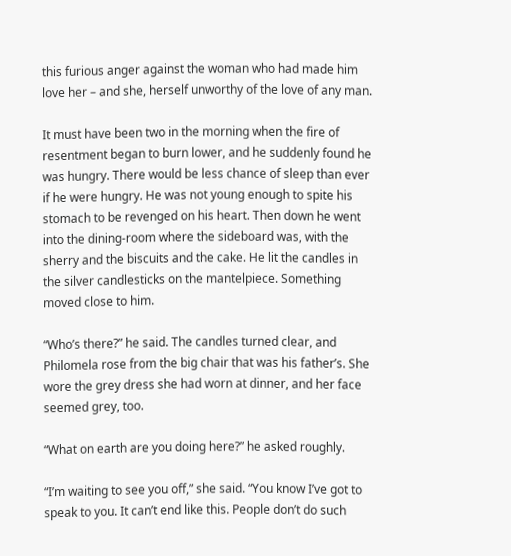this furious anger against the woman who had made him love her – and she, herself unworthy of the love of any man.

It must have been two in the morning when the fire of resentment began to burn lower, and he suddenly found he was hungry. There would be less chance of sleep than ever if he were hungry. He was not young enough to spite his stomach to be revenged on his heart. Then down he went into the dining-room where the sideboard was, with the sherry and the biscuits and the cake. He lit the candles in the silver candlesticks on the mantelpiece. Something moved close to him.

“Who’s there?” he said. The candles turned clear, and Philomela rose from the big chair that was his father’s. She wore the grey dress she had worn at dinner, and her face seemed grey, too.

“What on earth are you doing here?” he asked roughly.

“I’m waiting to see you off,” she said. “You know I’ve got to speak to you. It can’t end like this. People don’t do such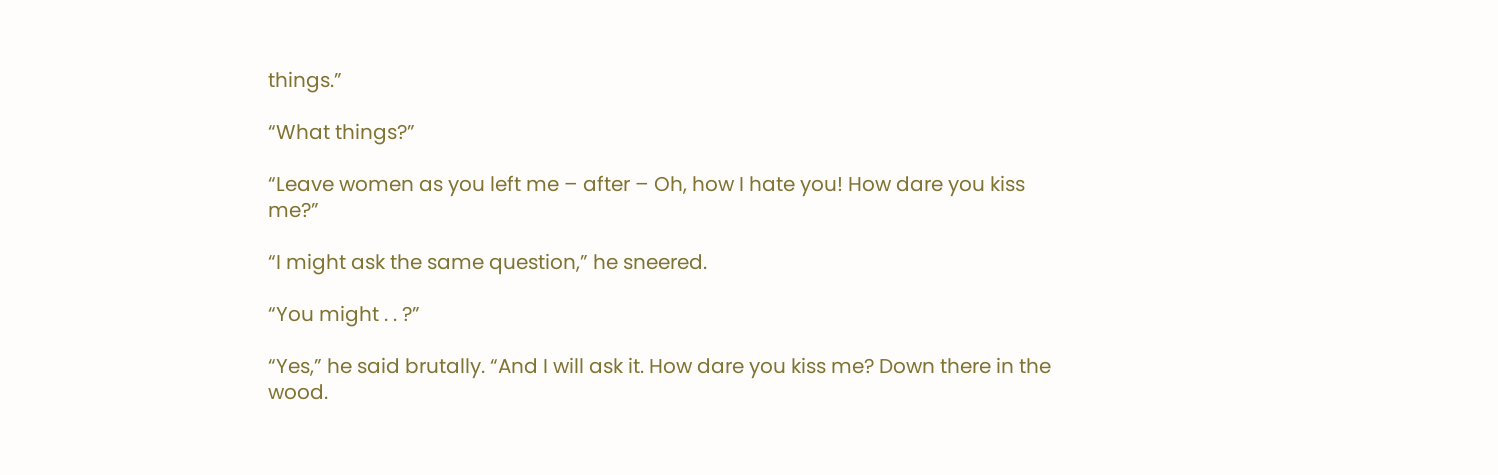things.”

“What things?”

“Leave women as you left me – after – Oh, how I hate you! How dare you kiss me?”

“I might ask the same question,” he sneered.

“You might . . ?”

“Yes,” he said brutally. “And I will ask it. How dare you kiss me? Down there in the wood.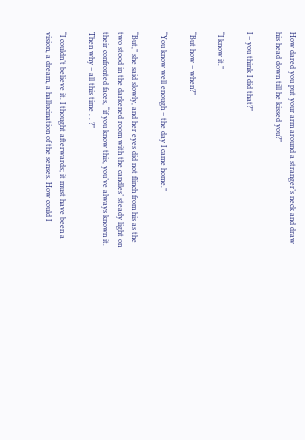How dared you put your arm around a stranger’s neck and draw his head down till he kissed you?”

I – you think I did that?”

“I know it.”

“But how – when?”

“You know well enough – the day I came home.”

“But,” she said slowly, and her eyes did not flinch from his as the two stood in the darkened room with the candles’ steady light on their confronted faces, “if you know this, you’ve always known it. Then why – all this time . . ?”

“I couldn’t believe it. I thought afterwards; it must have been a vision, a dream, a hallucination of the senses. How could I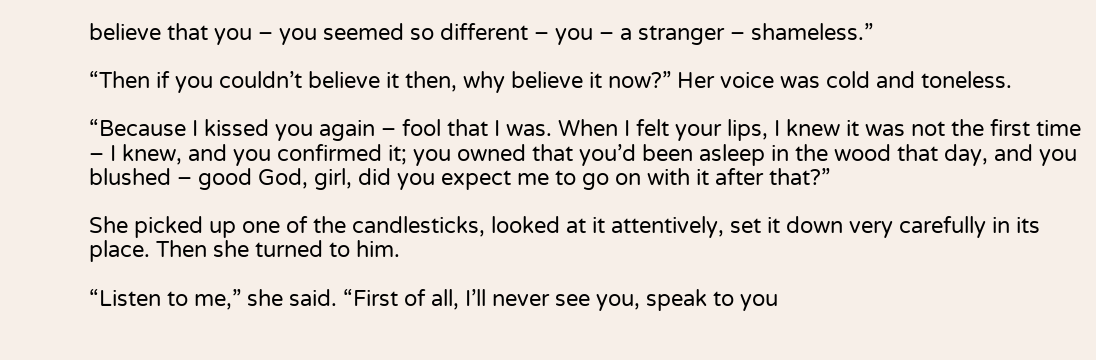believe that you – you seemed so different – you – a stranger – shameless.”

“Then if you couldn’t believe it then, why believe it now?” Her voice was cold and toneless.

“Because I kissed you again – fool that I was. When I felt your lips, I knew it was not the first time – I knew, and you confirmed it; you owned that you’d been asleep in the wood that day, and you blushed – good God, girl, did you expect me to go on with it after that?”

She picked up one of the candlesticks, looked at it attentively, set it down very carefully in its place. Then she turned to him.

“Listen to me,” she said. “First of all, I’ll never see you, speak to you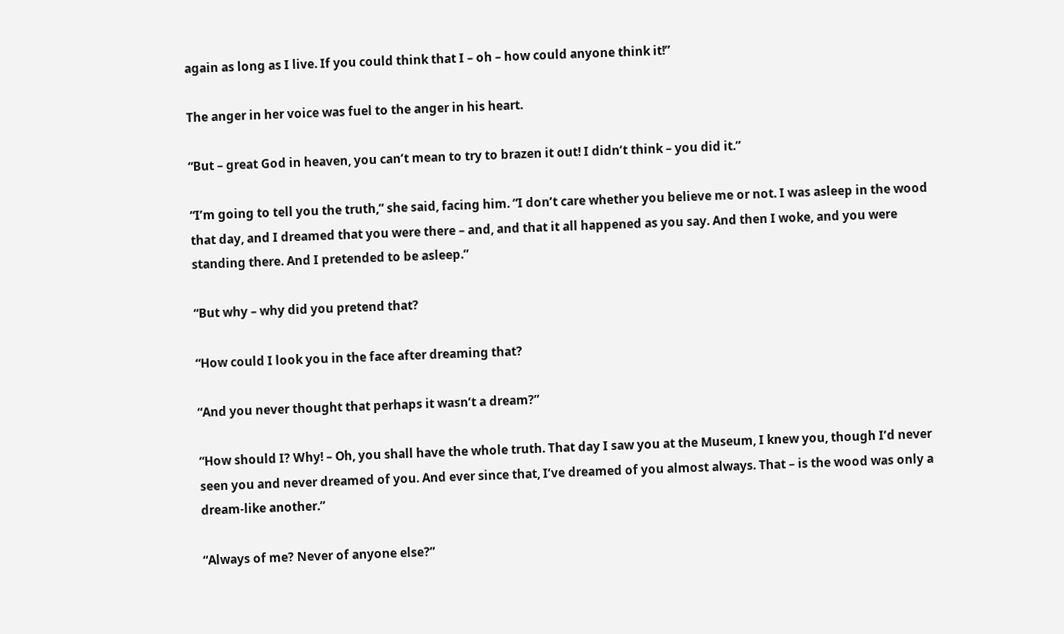again as long as I live. If you could think that I – oh – how could anyone think it!”

The anger in her voice was fuel to the anger in his heart.

“But – great God in heaven, you can’t mean to try to brazen it out! I didn’t think – you did it.”

“I’m going to tell you the truth,” she said, facing him. “I don’t care whether you believe me or not. I was asleep in the wood that day, and I dreamed that you were there – and, and that it all happened as you say. And then I woke, and you were standing there. And I pretended to be asleep.”

“But why – why did you pretend that?

“How could I look you in the face after dreaming that?

“And you never thought that perhaps it wasn’t a dream?”

“How should I? Why! – Oh, you shall have the whole truth. That day I saw you at the Museum, I knew you, though I’d never seen you and never dreamed of you. And ever since that, I’ve dreamed of you almost always. That – is the wood was only a dream-like another.”

“Always of me? Never of anyone else?”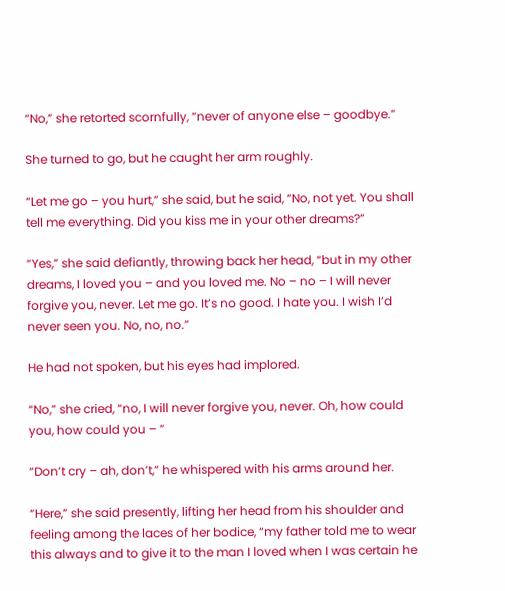“No,” she retorted scornfully, “never of anyone else – goodbye.”

She turned to go, but he caught her arm roughly.

“Let me go – you hurt,” she said, but he said, “No, not yet. You shall tell me everything. Did you kiss me in your other dreams?”

“Yes,” she said defiantly, throwing back her head, “but in my other dreams, I loved you – and you loved me. No – no – I will never forgive you, never. Let me go. It’s no good. I hate you. I wish I’d never seen you. No, no, no.”

He had not spoken, but his eyes had implored.

“No,” she cried, “no, I will never forgive you, never. Oh, how could you, how could you – ”

“Don’t cry – ah, don’t,” he whispered with his arms around her.

“Here,” she said presently, lifting her head from his shoulder and feeling among the laces of her bodice, “my father told me to wear this always and to give it to the man I loved when I was certain he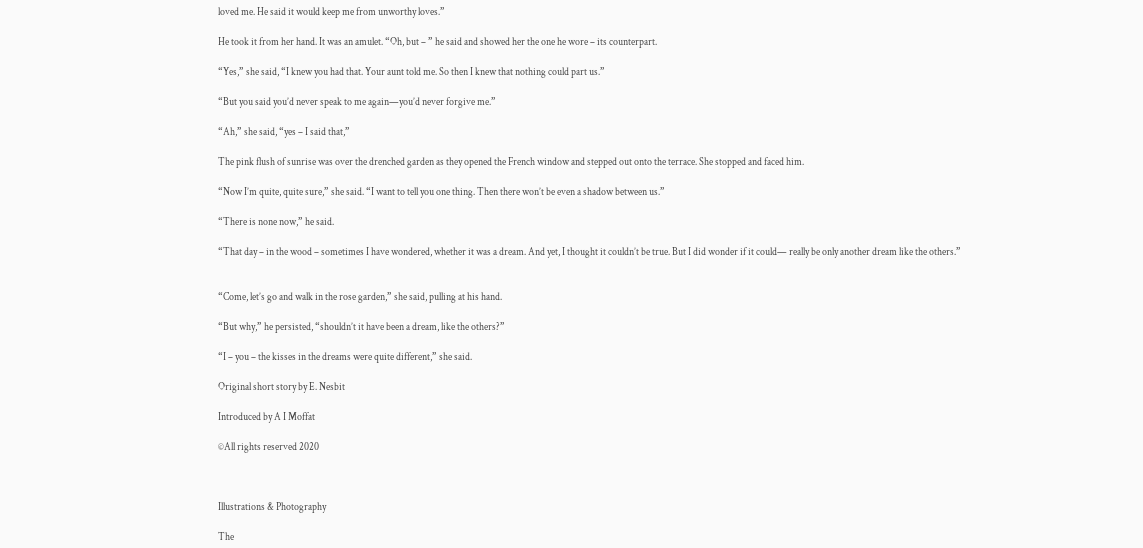loved me. He said it would keep me from unworthy loves.”

He took it from her hand. It was an amulet. “Oh, but – ” he said and showed her the one he wore – its counterpart.

“Yes,” she said, “I knew you had that. Your aunt told me. So then I knew that nothing could part us.”

“But you said you’d never speak to me again—you’d never forgive me.”

“Ah,” she said, “yes – I said that,”

The pink flush of sunrise was over the drenched garden as they opened the French window and stepped out onto the terrace. She stopped and faced him.

“Now I’m quite, quite sure,” she said. “I want to tell you one thing. Then there won’t be even a shadow between us.”

“There is none now,” he said.

“That day – in the wood – sometimes I have wondered, whether it was a dream. And yet, I thought it couldn’t be true. But I did wonder if it could— really be only another dream like the others.”


“Come, let’s go and walk in the rose garden,” she said, pulling at his hand.

“But why,” he persisted, “shouldn’t it have been a dream, like the others?”

“I – you – the kisses in the dreams were quite different,” she said.

Original short story by E. Nesbit

Introduced by A I Moffat

©All rights reserved 2020



Illustrations & Photography

The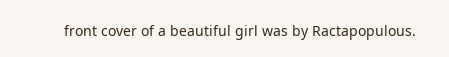front cover of a beautiful girl was by Ractapopulous.